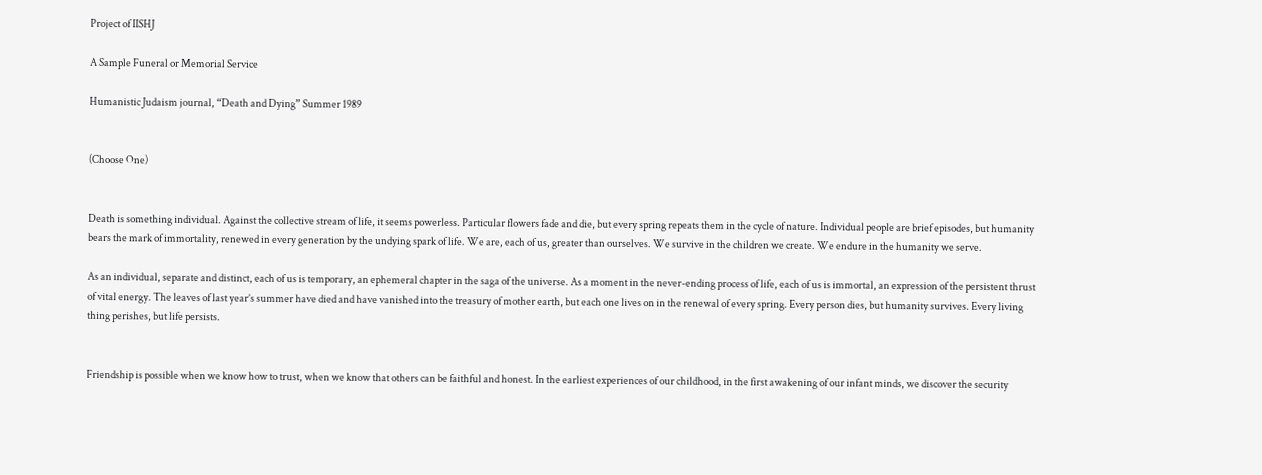Project of IISHJ

A Sample Funeral or Memorial Service

Humanistic Judaism journal, “Death and Dying” Summer 1989


(Choose One)


Death is something individual. Against the collective stream of life, it seems powerless. Particular flowers fade and die, but every spring repeats them in the cycle of nature. Individual people are brief episodes, but humanity bears the mark of immortality, renewed in every generation by the undying spark of life. We are, each of us, greater than ourselves. We survive in the children we create. We endure in the humanity we serve.

As an individual, separate and distinct, each of us is temporary, an ephemeral chapter in the saga of the universe. As a moment in the never-ending process of life, each of us is immortal, an expression of the persistent thrust of vital energy. The leaves of last year’s summer have died and have vanished into the treasury of mother earth, but each one lives on in the renewal of every spring. Every person dies, but humanity survives. Every living thing perishes, but life persists.


Friendship is possible when we know how to trust, when we know that others can be faithful and honest. In the earliest experiences of our childhood, in the first awakening of our infant minds, we discover the security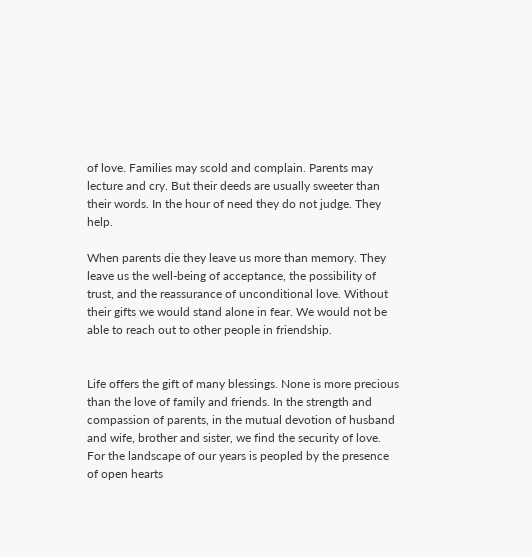of love. Families may scold and complain. Parents may lecture and cry. But their deeds are usually sweeter than their words. In the hour of need they do not judge. They help.

When parents die they leave us more than memory. They leave us the well-being of acceptance, the possibility of trust, and the reassurance of unconditional love. Without their gifts we would stand alone in fear. We would not be able to reach out to other people in friendship.


Life offers the gift of many blessings. None is more precious than the love of family and friends. In the strength and compassion of parents, in the mutual devotion of husband and wife, brother and sister, we find the security of love. For the landscape of our years is peopled by the presence of open hearts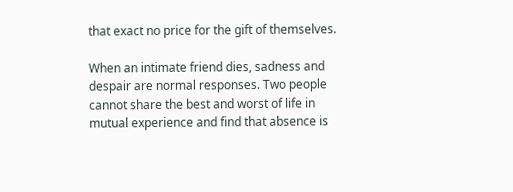that exact no price for the gift of themselves.

When an intimate friend dies, sadness and despair are normal responses. Two people cannot share the best and worst of life in mutual experience and find that absence is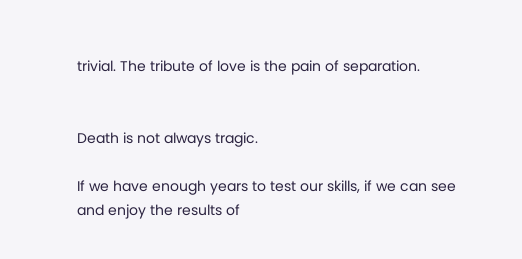trivial. The tribute of love is the pain of separation.


Death is not always tragic.

If we have enough years to test our skills, if we can see and enjoy the results of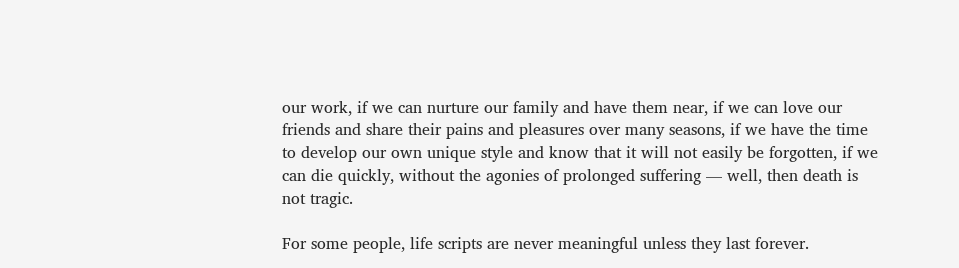our work, if we can nurture our family and have them near, if we can love our friends and share their pains and pleasures over many seasons, if we have the time to develop our own unique style and know that it will not easily be forgotten, if we can die quickly, without the agonies of prolonged suffering — well, then death is not tragic.

For some people, life scripts are never meaningful unless they last forever.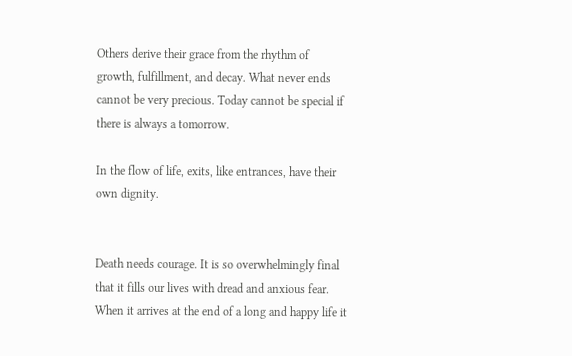Others derive their grace from the rhythm of growth, fulfillment, and decay. What never ends cannot be very precious. Today cannot be special if there is always a tomorrow.

In the flow of life, exits, like entrances, have their own dignity.


Death needs courage. It is so overwhelmingly final that it fills our lives with dread and anxious fear. When it arrives at the end of a long and happy life it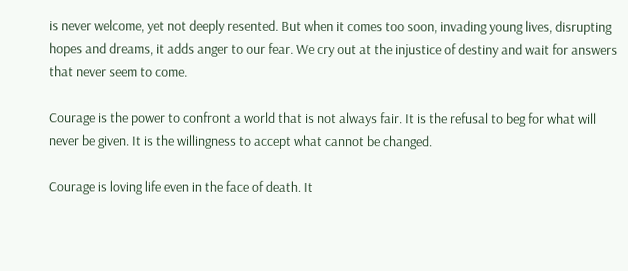is never welcome, yet not deeply resented. But when it comes too soon, invading young lives, disrupting hopes and dreams, it adds anger to our fear. We cry out at the injustice of destiny and wait for answers that never seem to come.

Courage is the power to confront a world that is not always fair. It is the refusal to beg for what will never be given. It is the willingness to accept what cannot be changed.

Courage is loving life even in the face of death. It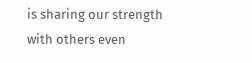is sharing our strength with others even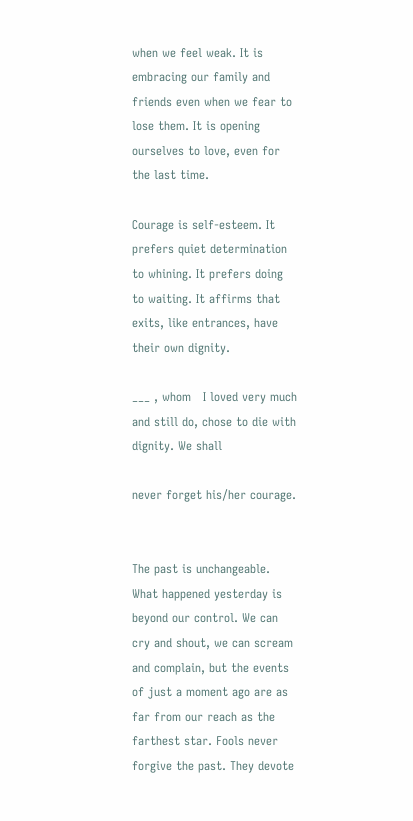when we feel weak. It is embracing our family and friends even when we fear to lose them. It is opening ourselves to love, even for the last time.

Courage is self-esteem. It prefers quiet determination to whining. It prefers doing to waiting. It affirms that exits, like entrances, have their own dignity.

___ , whom   I loved very much and still do, chose to die with dignity. We shall

never forget his/her courage.


The past is unchangeable. What happened yesterday is beyond our control. We can cry and shout, we can scream and complain, but the events of just a moment ago are as far from our reach as the farthest star. Fools never forgive the past. They devote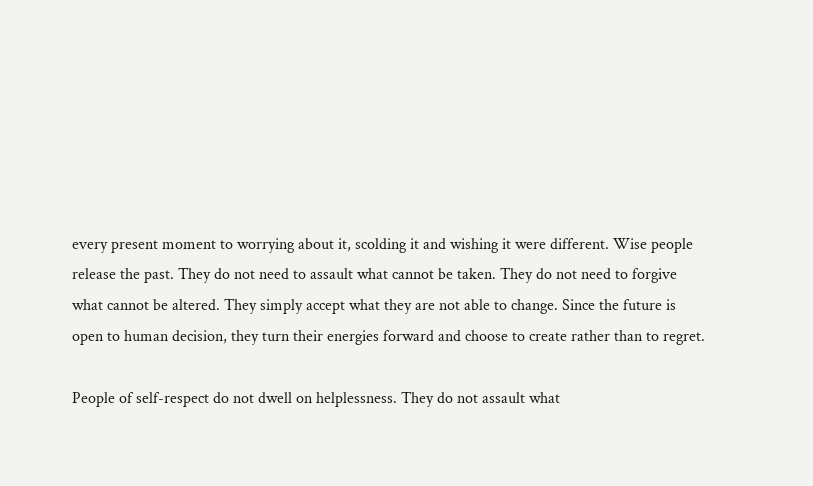every present moment to worrying about it, scolding it and wishing it were different. Wise people release the past. They do not need to assault what cannot be taken. They do not need to forgive what cannot be altered. They simply accept what they are not able to change. Since the future is open to human decision, they turn their energies forward and choose to create rather than to regret.

People of self-respect do not dwell on helplessness. They do not assault what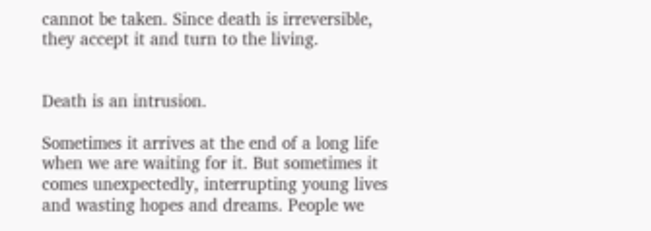cannot be taken. Since death is irreversible, they accept it and turn to the living.


Death is an intrusion.

Sometimes it arrives at the end of a long life when we are waiting for it. But sometimes it comes unexpectedly, interrupting young lives and wasting hopes and dreams. People we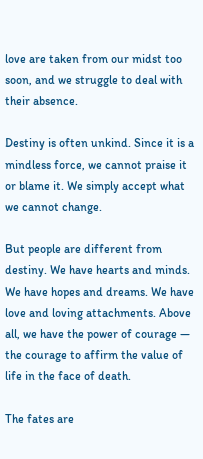love are taken from our midst too soon, and we struggle to deal with their absence.

Destiny is often unkind. Since it is a mindless force, we cannot praise it or blame it. We simply accept what we cannot change.

But people are different from destiny. We have hearts and minds. We have hopes and dreams. We have love and loving attachments. Above all, we have the power of courage — the courage to affirm the value of life in the face of death.

The fates are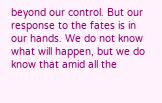beyond our control. But our response to the fates is in our hands. We do not know what will happen, but we do know that amid all the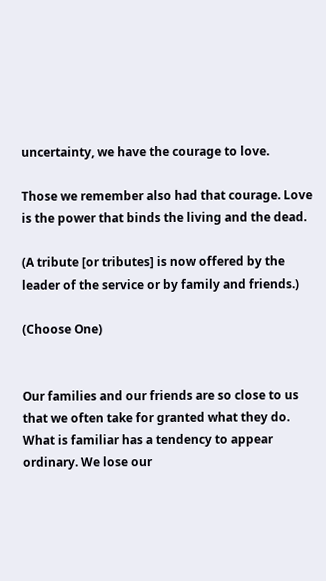uncertainty, we have the courage to love.

Those we remember also had that courage. Love is the power that binds the living and the dead.

(A tribute [or tributes] is now offered by the leader of the service or by family and friends.)

(Choose One)


Our families and our friends are so close to us that we often take for granted what they do. What is familiar has a tendency to appear ordinary. We lose our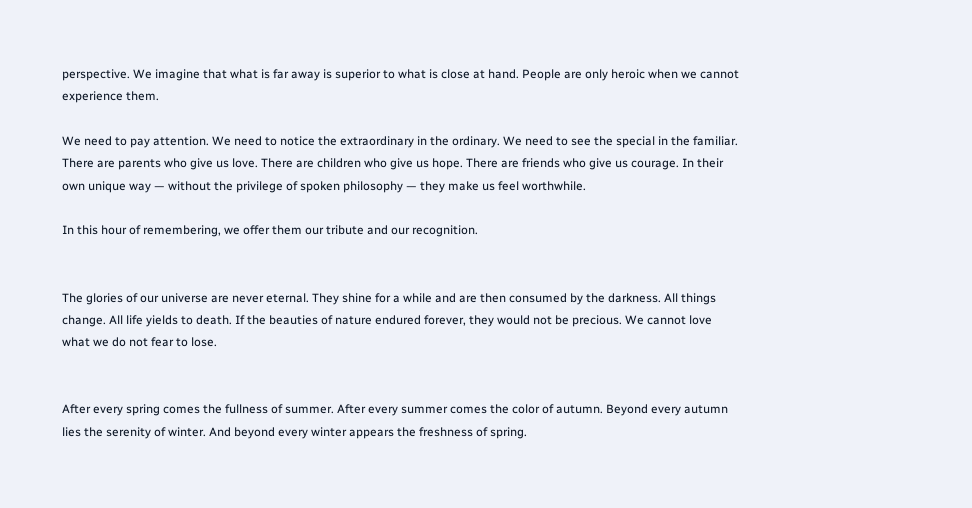perspective. We imagine that what is far away is superior to what is close at hand. People are only heroic when we cannot experience them.

We need to pay attention. We need to notice the extraordinary in the ordinary. We need to see the special in the familiar. There are parents who give us love. There are children who give us hope. There are friends who give us courage. In their own unique way — without the privilege of spoken philosophy — they make us feel worthwhile.

In this hour of remembering, we offer them our tribute and our recognition.


The glories of our universe are never eternal. They shine for a while and are then consumed by the darkness. All things change. All life yields to death. If the beauties of nature endured forever, they would not be precious. We cannot love what we do not fear to lose.


After every spring comes the fullness of summer. After every summer comes the color of autumn. Beyond every autumn lies the serenity of winter. And beyond every winter appears the freshness of spring.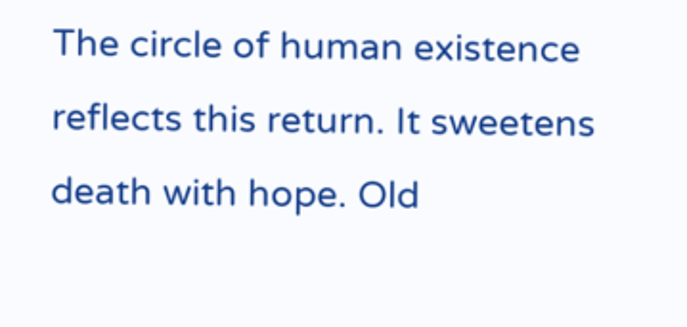The circle of human existence reflects this return. It sweetens death with hope. Old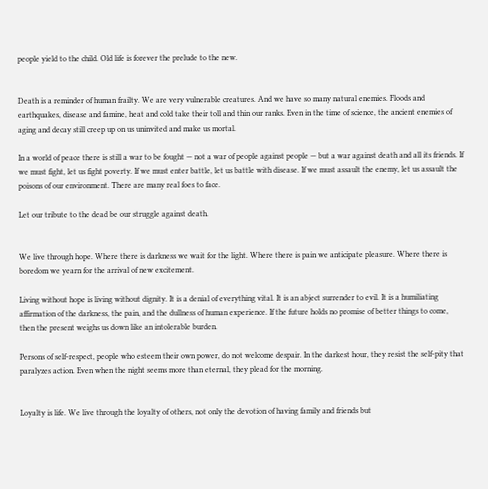people yield to the child. Old life is forever the prelude to the new.


Death is a reminder of human frailty. We are very vulnerable creatures. And we have so many natural enemies. Floods and earthquakes, disease and famine, heat and cold take their toll and thin our ranks. Even in the time of science, the ancient enemies of aging and decay still creep up on us uninvited and make us mortal.

In a world of peace there is still a war to be fought — not a war of people against people — but a war against death and all its friends. If we must fight, let us fight poverty. If we must enter battle, let us battle with disease. If we must assault the enemy, let us assault the poisons of our environment. There are many real foes to face.

Let our tribute to the dead be our struggle against death.


We live through hope. Where there is darkness we wait for the light. Where there is pain we anticipate pleasure. Where there is boredom we yearn for the arrival of new excitement.

Living without hope is living without dignity. It is a denial of everything vital. It is an abject surrender to evil. It is a humiliating affirmation of the darkness, the pain, and the dullness of human experience. If the future holds no promise of better things to come, then the present weighs us down like an intolerable burden.

Persons of self-respect, people who esteem their own power, do not welcome despair. In the darkest hour, they resist the self-pity that paralyzes action. Even when the night seems more than eternal, they plead for the morning.


Loyalty is life. We live through the loyalty of others, not only the devotion of having family and friends but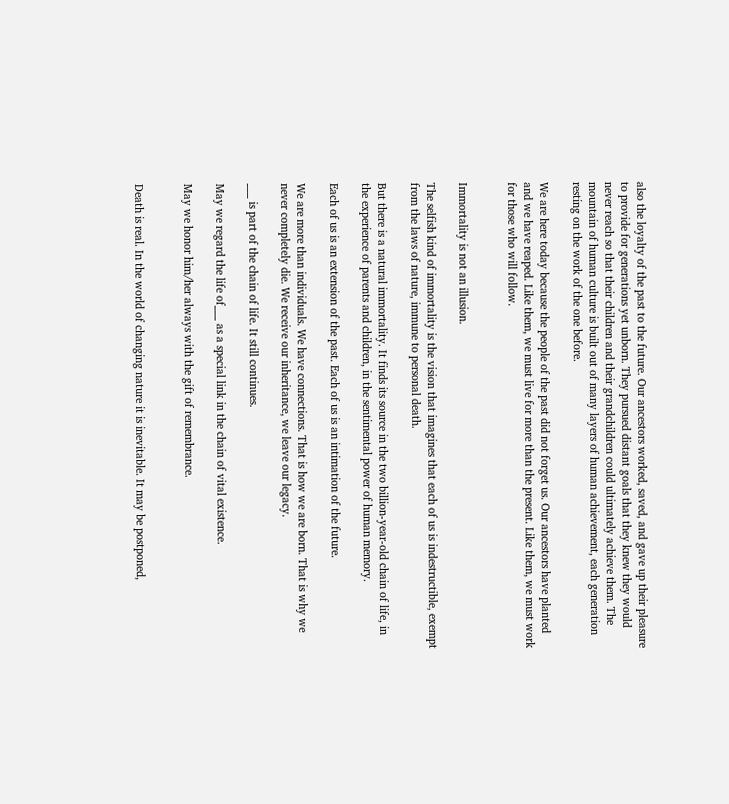also the loyalty of the past to the future. Our ancestors worked, saved, and gave up their pleasure to provide for generations yet unborn. They pursued distant goals that they knew they would never reach so that their children and their grandchildren could ultimately achieve them. The mountain of human culture is built out of many layers of human achievement, each generation resting on the work of the one before.

We are here today because the people of the past did not forget us. Our ancestors have planted and we have reaped. Like them, we must live for more than the present. Like them, we must work for those who will follow.


Immortality is not an illusion.

The selfish kind of immortality is the vision that imagines that each of us is indestructible, exempt from the laws of nature, immune to personal death.

But there is a natural immortality. It finds its source in the two billion-year-old chain of life, in the experience of parents and children, in the sentimental power of human memory.

Each of us is an extension of the past. Each of us is an intimation of the future.

We are more than individuals. We have connections. That is how we are born. That is why we never completely die. We receive our inheritance, we leave our legacy.

___ is part of the chain of life. It still continues.

May we regard the life of___ as a special link in the chain of vital existence.

May we honor him/her always with the gift of remembrance.


Death is real. In the world of changing nature it is inevitable. It may be postponed,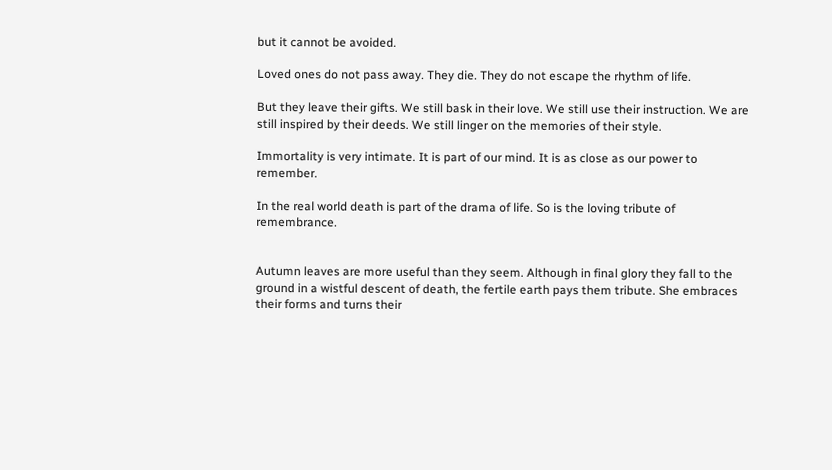but it cannot be avoided.

Loved ones do not pass away. They die. They do not escape the rhythm of life.

But they leave their gifts. We still bask in their love. We still use their instruction. We are still inspired by their deeds. We still linger on the memories of their style.

Immortality is very intimate. It is part of our mind. It is as close as our power to remember.

In the real world death is part of the drama of life. So is the loving tribute of remembrance.


Autumn leaves are more useful than they seem. Although in final glory they fall to the ground in a wistful descent of death, the fertile earth pays them tribute. She embraces their forms and turns their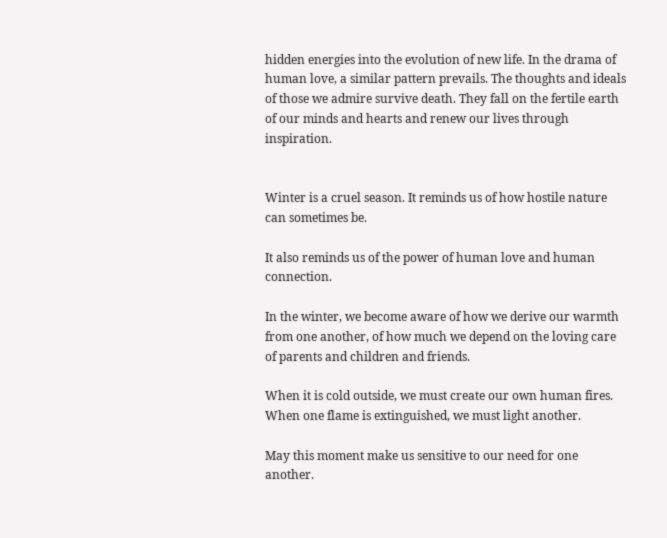hidden energies into the evolution of new life. In the drama of human love, a similar pattern prevails. The thoughts and ideals of those we admire survive death. They fall on the fertile earth of our minds and hearts and renew our lives through inspiration.


Winter is a cruel season. It reminds us of how hostile nature can sometimes be.

It also reminds us of the power of human love and human connection.

In the winter, we become aware of how we derive our warmth from one another, of how much we depend on the loving care of parents and children and friends.

When it is cold outside, we must create our own human fires. When one flame is extinguished, we must light another.

May this moment make us sensitive to our need for one another.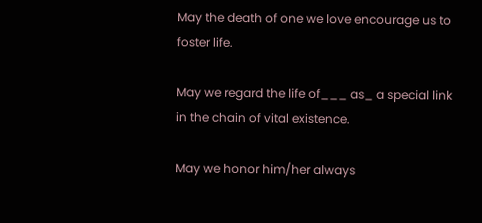May the death of one we love encourage us to foster life.

May we regard the life of___ as_ a special link in the chain of vital existence.

May we honor him/her always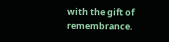with the gift of remembrance.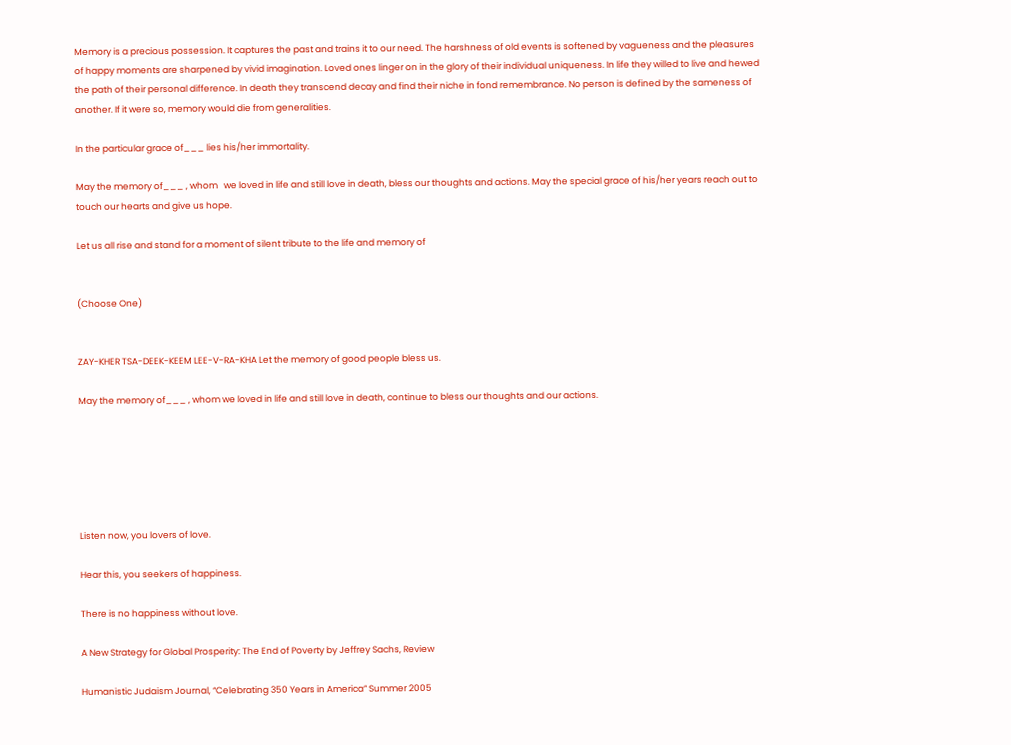Memory is a precious possession. It captures the past and trains it to our need. The harshness of old events is softened by vagueness and the pleasures of happy moments are sharpened by vivid imagination. Loved ones linger on in the glory of their individual uniqueness. In life they willed to live and hewed the path of their personal difference. In death they transcend decay and find their niche in fond remembrance. No person is defined by the sameness of another. If it were so, memory would die from generalities.

In the particular grace of___ lies his/her immortality.

May the memory of___ , whom   we loved in life and still love in death, bless our thoughts and actions. May the special grace of his/her years reach out to touch our hearts and give us hope.

Let us all rise and stand for a moment of silent tribute to the life and memory of


(Choose One)


ZAY-KHER TSA-DEEK-KEEM LEE-V-RA-KHA Let the memory of good people bless us.

May the memory of___ , whom we loved in life and still love in death, continue to bless our thoughts and our actions.






Listen now, you lovers of love.

Hear this, you seekers of happiness.

There is no happiness without love.

A New Strategy for Global Prosperity: The End of Poverty by Jeffrey Sachs, Review

Humanistic Judaism Journal, “Celebrating 350 Years in America” Summer 2005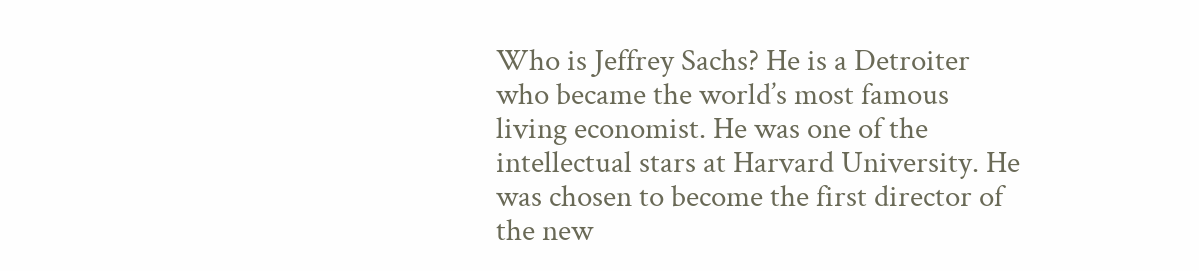Who is Jeffrey Sachs? He is a Detroiter who became the world’s most famous living economist. He was one of the intellectual stars at Harvard University. He was chosen to become the first director of the new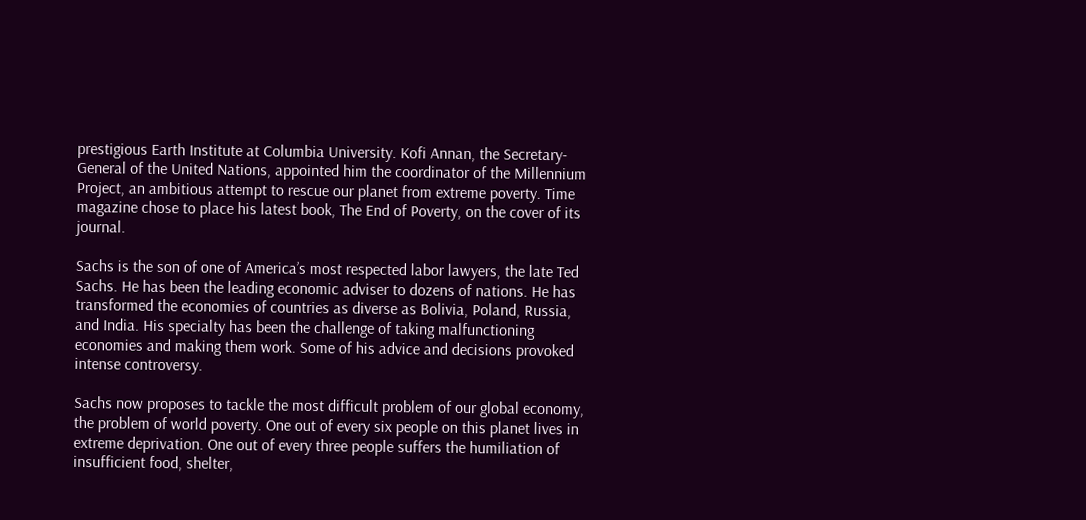prestigious Earth Institute at Columbia University. Kofi Annan, the Secretary-General of the United Nations, appointed him the coordinator of the Millennium Project, an ambitious attempt to rescue our planet from extreme poverty. Time magazine chose to place his latest book, The End of Poverty, on the cover of its journal.

Sachs is the son of one of America’s most respected labor lawyers, the late Ted Sachs. He has been the leading economic adviser to dozens of nations. He has transformed the economies of countries as diverse as Bolivia, Poland, Russia, and India. His specialty has been the challenge of taking malfunctioning economies and making them work. Some of his advice and decisions provoked intense controversy.

Sachs now proposes to tackle the most difficult problem of our global economy, the problem of world poverty. One out of every six people on this planet lives in extreme deprivation. One out of every three people suffers the humiliation of insufficient food, shelter,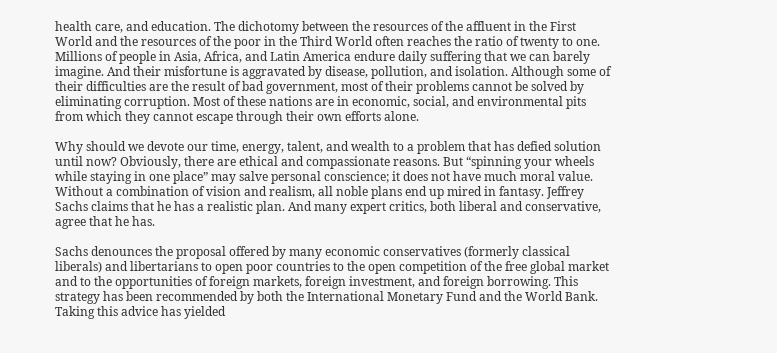health care, and education. The dichotomy between the resources of the affluent in the First World and the resources of the poor in the Third World often reaches the ratio of twenty to one. Millions of people in Asia, Africa, and Latin America endure daily suffering that we can barely imagine. And their misfortune is aggravated by disease, pollution, and isolation. Although some of their difficulties are the result of bad government, most of their problems cannot be solved by eliminating corruption. Most of these nations are in economic, social, and environmental pits from which they cannot escape through their own efforts alone.

Why should we devote our time, energy, talent, and wealth to a problem that has defied solution until now? Obviously, there are ethical and compassionate reasons. But “spinning your wheels while staying in one place” may salve personal conscience; it does not have much moral value. Without a combination of vision and realism, all noble plans end up mired in fantasy. Jeffrey Sachs claims that he has a realistic plan. And many expert critics, both liberal and conservative, agree that he has.

Sachs denounces the proposal offered by many economic conservatives (formerly classical liberals) and libertarians to open poor countries to the open competition of the free global market and to the opportunities of foreign markets, foreign investment, and foreign borrowing. This strategy has been recommended by both the International Monetary Fund and the World Bank. Taking this advice has yielded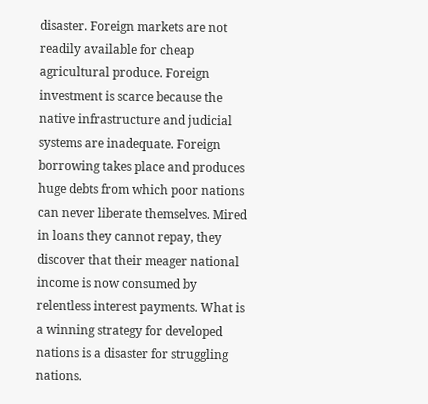disaster. Foreign markets are not readily available for cheap agricultural produce. Foreign investment is scarce because the native infrastructure and judicial systems are inadequate. Foreign borrowing takes place and produces huge debts from which poor nations can never liberate themselves. Mired in loans they cannot repay, they discover that their meager national income is now consumed by relentless interest payments. What is a winning strategy for developed nations is a disaster for struggling nations.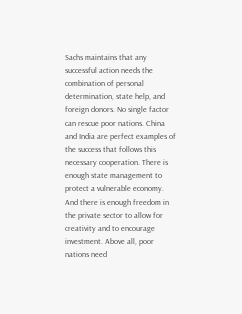Sachs maintains that any successful action needs the combination of personal determination, state help, and foreign donors. No single factor can rescue poor nations. China and India are perfect examples of the success that follows this necessary cooperation. There is enough state management to protect a vulnerable economy. And there is enough freedom in the private sector to allow for creativity and to encourage investment. Above all, poor nations need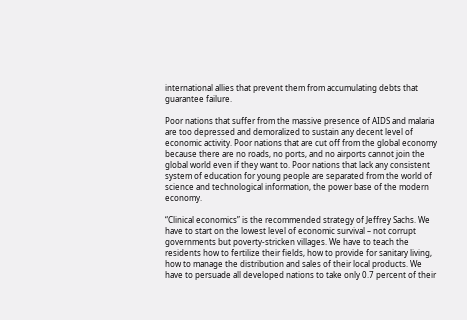international allies that prevent them from accumulating debts that guarantee failure.

Poor nations that suffer from the massive presence of AIDS and malaria are too depressed and demoralized to sustain any decent level of economic activity. Poor nations that are cut off from the global economy because there are no roads, no ports, and no airports cannot join the global world even if they want to. Poor nations that lack any consistent system of education for young people are separated from the world of science and technological information, the power base of the modern economy.

“Clinical economics” is the recommended strategy of Jeffrey Sachs. We have to start on the lowest level of economic survival – not corrupt governments but poverty-stricken villages. We have to teach the residents how to fertilize their fields, how to provide for sanitary living, how to manage the distribution and sales of their local products. We have to persuade all developed nations to take only 0.7 percent of their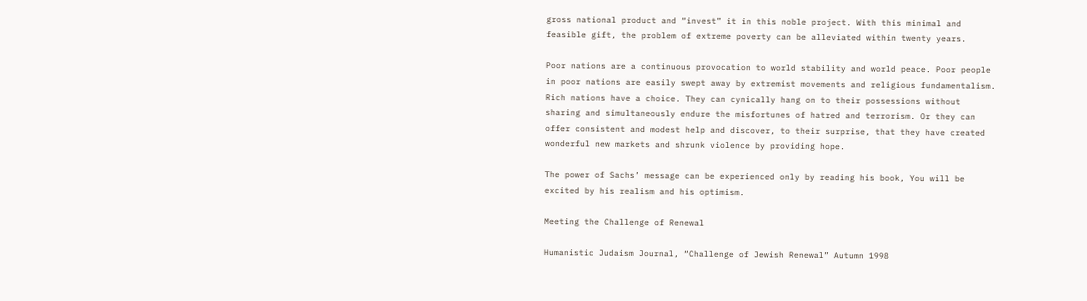gross national product and “invest” it in this noble project. With this minimal and feasible gift, the problem of extreme poverty can be alleviated within twenty years.

Poor nations are a continuous provocation to world stability and world peace. Poor people in poor nations are easily swept away by extremist movements and religious fundamentalism. Rich nations have a choice. They can cynically hang on to their possessions without sharing and simultaneously endure the misfortunes of hatred and terrorism. Or they can offer consistent and modest help and discover, to their surprise, that they have created wonderful new markets and shrunk violence by providing hope.

The power of Sachs’ message can be experienced only by reading his book, You will be excited by his realism and his optimism.

Meeting the Challenge of Renewal

Humanistic Judaism Journal, “Challenge of Jewish Renewal” Autumn 1998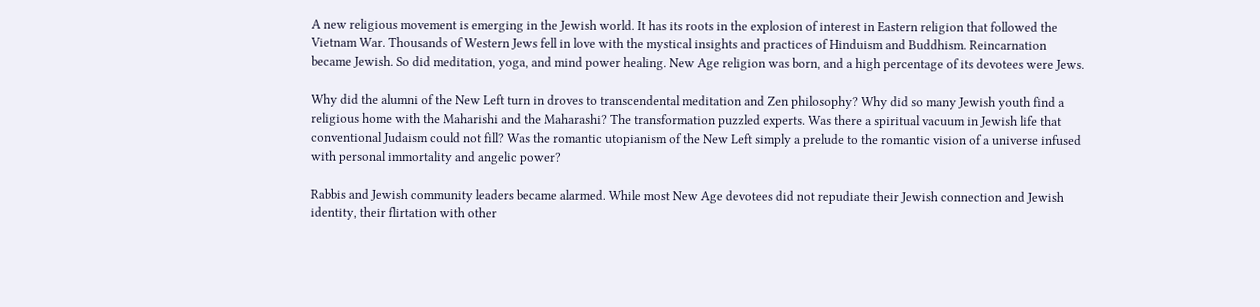A new religious movement is emerging in the Jewish world. It has its roots in the explosion of interest in Eastern religion that followed the Vietnam War. Thousands of Western Jews fell in love with the mystical insights and practices of Hinduism and Buddhism. Reincarnation became Jewish. So did meditation, yoga, and mind power healing. New Age religion was born, and a high percentage of its devotees were Jews.

Why did the alumni of the New Left turn in droves to transcendental meditation and Zen philosophy? Why did so many Jewish youth find a religious home with the Maharishi and the Maharashi? The transformation puzzled experts. Was there a spiritual vacuum in Jewish life that conventional Judaism could not fill? Was the romantic utopianism of the New Left simply a prelude to the romantic vision of a universe infused with personal immortality and angelic power?

Rabbis and Jewish community leaders became alarmed. While most New Age devotees did not repudiate their Jewish connection and Jewish identity, their flirtation with other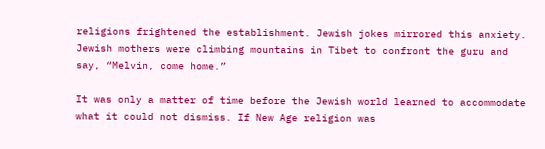religions frightened the establishment. Jewish jokes mirrored this anxiety. Jewish mothers were climbing mountains in Tibet to confront the guru and say, “Melvin, come home.”

It was only a matter of time before the Jewish world learned to accommodate what it could not dismiss. If New Age religion was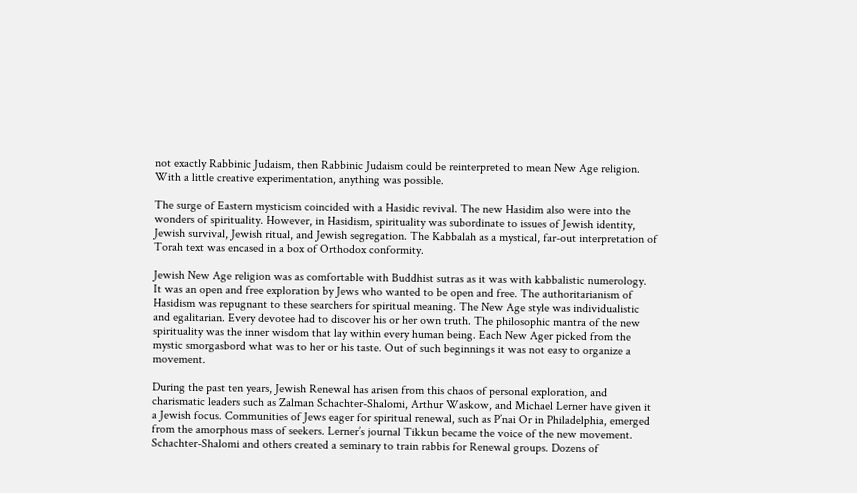not exactly Rabbinic Judaism, then Rabbinic Judaism could be reinterpreted to mean New Age religion. With a little creative experimentation, anything was possible.

The surge of Eastern mysticism coincided with a Hasidic revival. The new Hasidim also were into the wonders of spirituality. However, in Hasidism, spirituality was subordinate to issues of Jewish identity, Jewish survival, Jewish ritual, and Jewish segregation. The Kabbalah as a mystical, far-out interpretation of Torah text was encased in a box of Orthodox conformity.

Jewish New Age religion was as comfortable with Buddhist sutras as it was with kabbalistic numerology. It was an open and free exploration by Jews who wanted to be open and free. The authoritarianism of Hasidism was repugnant to these searchers for spiritual meaning. The New Age style was individualistic and egalitarian. Every devotee had to discover his or her own truth. The philosophic mantra of the new spirituality was the inner wisdom that lay within every human being. Each New Ager picked from the mystic smorgasbord what was to her or his taste. Out of such beginnings it was not easy to organize a movement.

During the past ten years, Jewish Renewal has arisen from this chaos of personal exploration, and charismatic leaders such as Zalman Schachter-Shalomi, Arthur Waskow, and Michael Lerner have given it a Jewish focus. Communities of Jews eager for spiritual renewal, such as P’nai Or in Philadelphia, emerged from the amorphous mass of seekers. Lerner’s journal Tikkun became the voice of the new movement. Schachter-Shalomi and others created a seminary to train rabbis for Renewal groups. Dozens of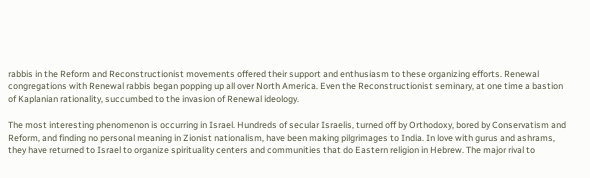rabbis in the Reform and Reconstructionist movements offered their support and enthusiasm to these organizing efforts. Renewal congregations with Renewal rabbis began popping up all over North America. Even the Reconstructionist seminary, at one time a bastion of Kaplanian rationality, succumbed to the invasion of Renewal ideology.

The most interesting phenomenon is occurring in Israel. Hundreds of secular Israelis, turned off by Orthodoxy, bored by Conservatism and Reform, and finding no personal meaning in Zionist nationalism, have been making pilgrimages to India. In love with gurus and ashrams, they have returned to Israel to organize spirituality centers and communities that do Eastern religion in Hebrew. The major rival to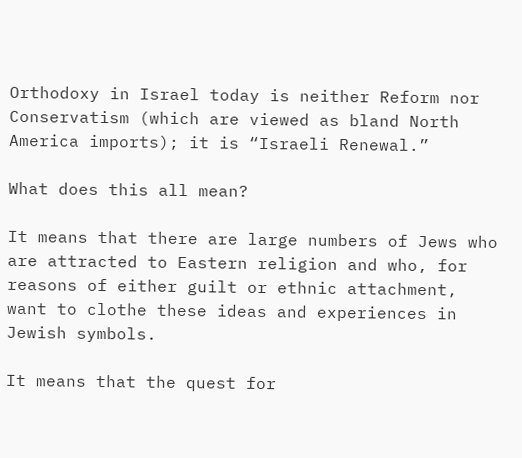Orthodoxy in Israel today is neither Reform nor Conservatism (which are viewed as bland North America imports); it is “Israeli Renewal.”

What does this all mean?

It means that there are large numbers of Jews who are attracted to Eastern religion and who, for reasons of either guilt or ethnic attachment, want to clothe these ideas and experiences in Jewish symbols.

It means that the quest for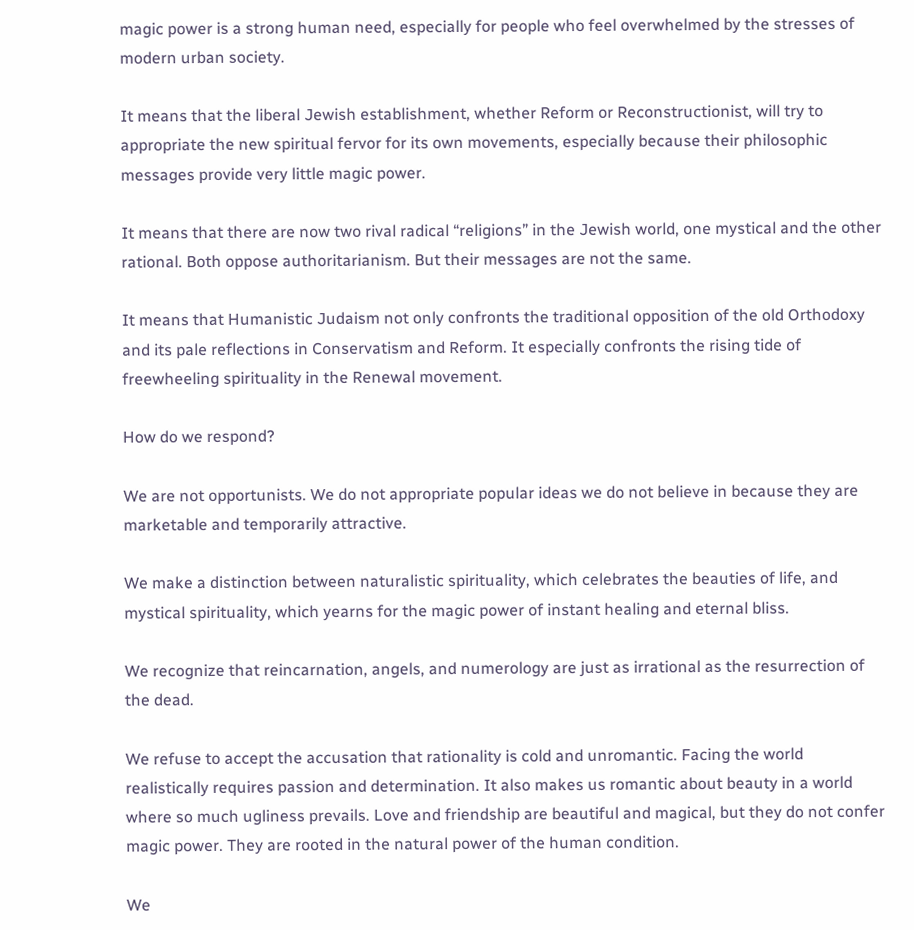magic power is a strong human need, especially for people who feel overwhelmed by the stresses of modern urban society.

It means that the liberal Jewish establishment, whether Reform or Reconstructionist, will try to appropriate the new spiritual fervor for its own movements, especially because their philosophic messages provide very little magic power.

It means that there are now two rival radical “religions” in the Jewish world, one mystical and the other rational. Both oppose authoritarianism. But their messages are not the same.

It means that Humanistic Judaism not only confronts the traditional opposition of the old Orthodoxy and its pale reflections in Conservatism and Reform. It especially confronts the rising tide of freewheeling spirituality in the Renewal movement.

How do we respond?

We are not opportunists. We do not appropriate popular ideas we do not believe in because they are marketable and temporarily attractive.

We make a distinction between naturalistic spirituality, which celebrates the beauties of life, and mystical spirituality, which yearns for the magic power of instant healing and eternal bliss.

We recognize that reincarnation, angels, and numerology are just as irrational as the resurrection of the dead.

We refuse to accept the accusation that rationality is cold and unromantic. Facing the world realistically requires passion and determination. It also makes us romantic about beauty in a world where so much ugliness prevails. Love and friendship are beautiful and magical, but they do not confer magic power. They are rooted in the natural power of the human condition.

We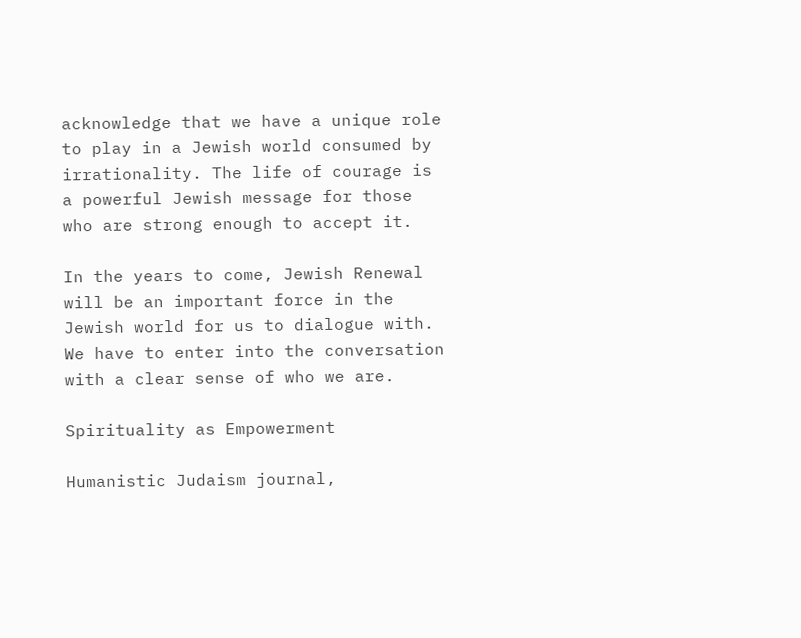acknowledge that we have a unique role to play in a Jewish world consumed by irrationality. The life of courage is a powerful Jewish message for those who are strong enough to accept it.

In the years to come, Jewish Renewal will be an important force in the Jewish world for us to dialogue with. We have to enter into the conversation with a clear sense of who we are.

Spirituality as Empowerment

Humanistic Judaism journal,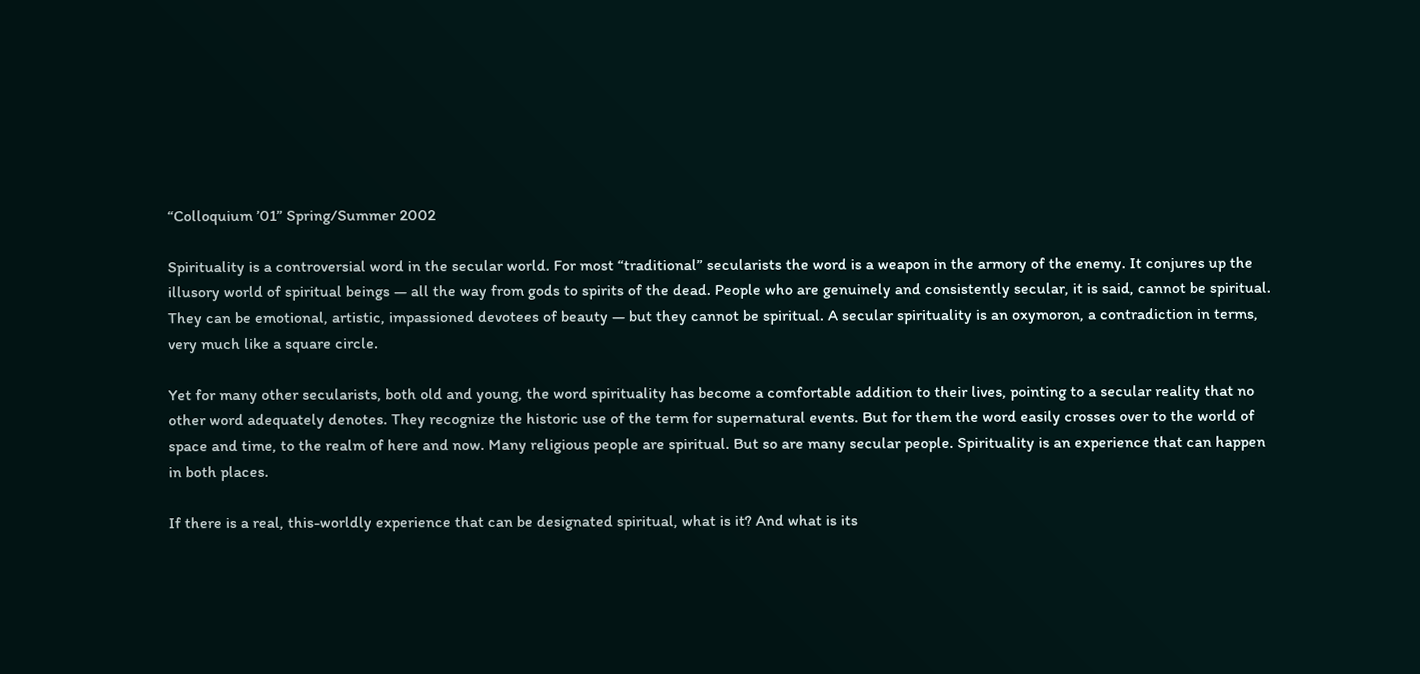“Colloquium ’01” Spring/Summer 2002

Spirituality is a controversial word in the secular world. For most “traditional” secularists the word is a weapon in the armory of the enemy. It conjures up the illusory world of spiritual beings — all the way from gods to spirits of the dead. People who are genuinely and consistently secular, it is said, cannot be spiritual. They can be emotional, artistic, impassioned devotees of beauty — but they cannot be spiritual. A secular spirituality is an oxymoron, a contradiction in terms, very much like a square circle.

Yet for many other secularists, both old and young, the word spirituality has become a comfortable addition to their lives, pointing to a secular reality that no other word adequately denotes. They recognize the historic use of the term for supernatural events. But for them the word easily crosses over to the world of space and time, to the realm of here and now. Many religious people are spiritual. But so are many secular people. Spirituality is an experience that can happen in both places.

If there is a real, this-worldly experience that can be designated spiritual, what is it? And what is its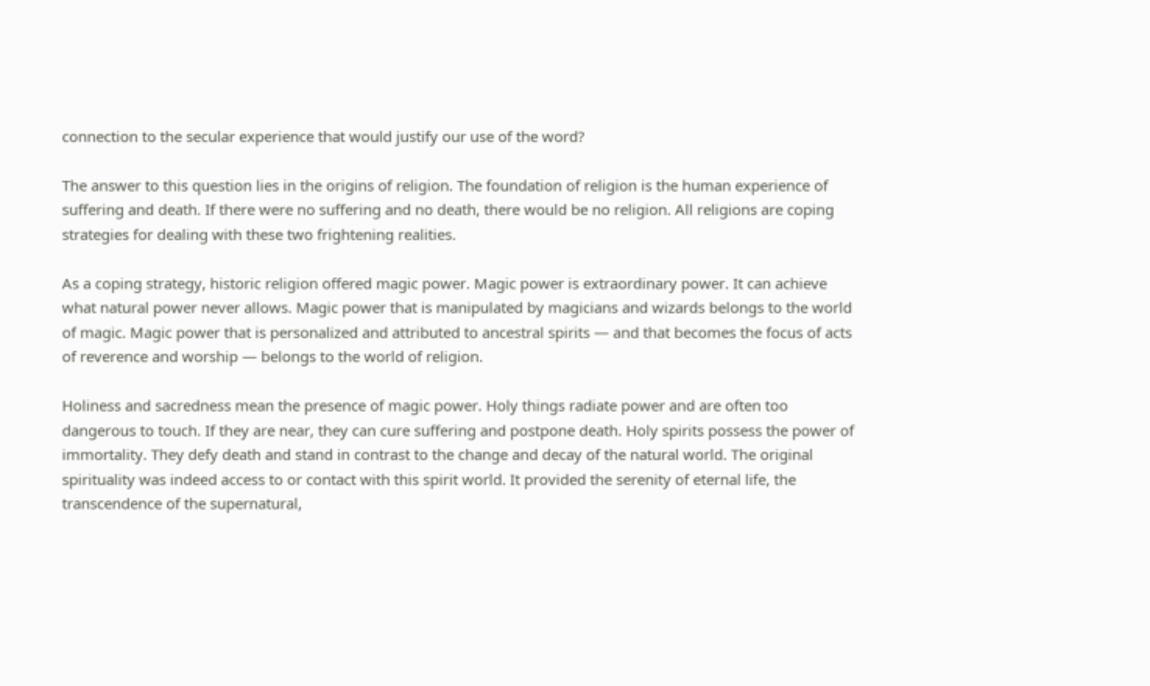connection to the secular experience that would justify our use of the word?

The answer to this question lies in the origins of religion. The foundation of religion is the human experience of suffering and death. If there were no suffering and no death, there would be no religion. All religions are coping strategies for dealing with these two frightening realities.

As a coping strategy, historic religion offered magic power. Magic power is extraordinary power. It can achieve what natural power never allows. Magic power that is manipulated by magicians and wizards belongs to the world of magic. Magic power that is personalized and attributed to ancestral spirits — and that becomes the focus of acts of reverence and worship — belongs to the world of religion.

Holiness and sacredness mean the presence of magic power. Holy things radiate power and are often too dangerous to touch. If they are near, they can cure suffering and postpone death. Holy spirits possess the power of immortality. They defy death and stand in contrast to the change and decay of the natural world. The original spirituality was indeed access to or contact with this spirit world. It provided the serenity of eternal life, the transcendence of the supernatural,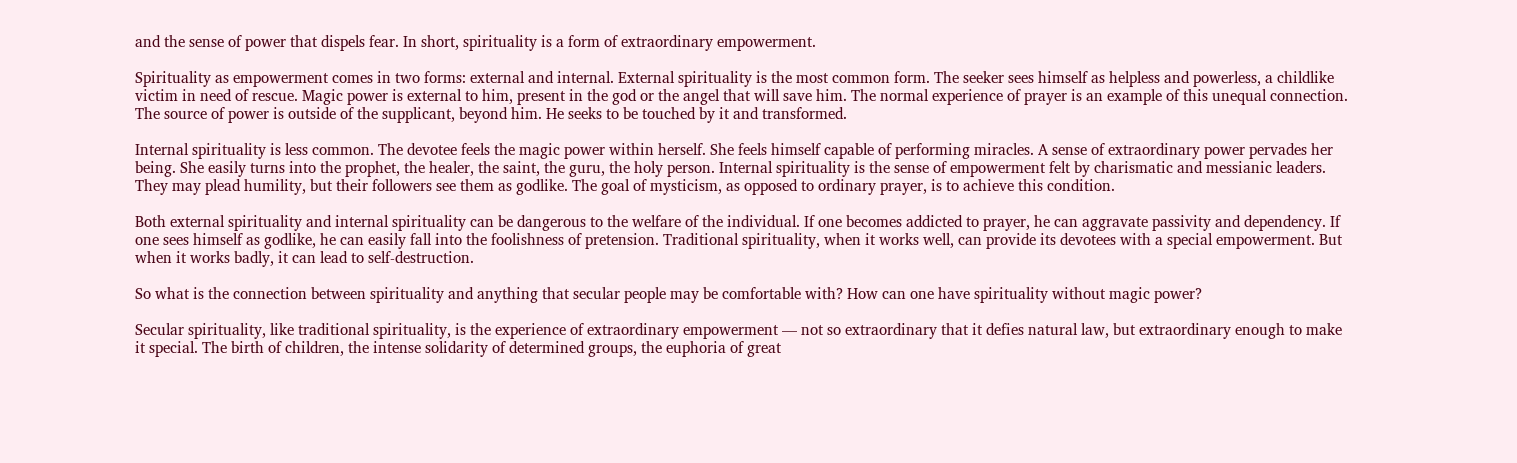and the sense of power that dispels fear. In short, spirituality is a form of extraordinary empowerment.

Spirituality as empowerment comes in two forms: external and internal. External spirituality is the most common form. The seeker sees himself as helpless and powerless, a childlike victim in need of rescue. Magic power is external to him, present in the god or the angel that will save him. The normal experience of prayer is an example of this unequal connection. The source of power is outside of the supplicant, beyond him. He seeks to be touched by it and transformed.

Internal spirituality is less common. The devotee feels the magic power within herself. She feels himself capable of performing miracles. A sense of extraordinary power pervades her being. She easily turns into the prophet, the healer, the saint, the guru, the holy person. Internal spirituality is the sense of empowerment felt by charismatic and messianic leaders. They may plead humility, but their followers see them as godlike. The goal of mysticism, as opposed to ordinary prayer, is to achieve this condition.

Both external spirituality and internal spirituality can be dangerous to the welfare of the individual. If one becomes addicted to prayer, he can aggravate passivity and dependency. If one sees himself as godlike, he can easily fall into the foolishness of pretension. Traditional spirituality, when it works well, can provide its devotees with a special empowerment. But when it works badly, it can lead to self-destruction.

So what is the connection between spirituality and anything that secular people may be comfortable with? How can one have spirituality without magic power?

Secular spirituality, like traditional spirituality, is the experience of extraordinary empowerment — not so extraordinary that it defies natural law, but extraordinary enough to make it special. The birth of children, the intense solidarity of determined groups, the euphoria of great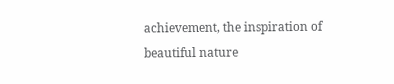achievement, the inspiration of beautiful nature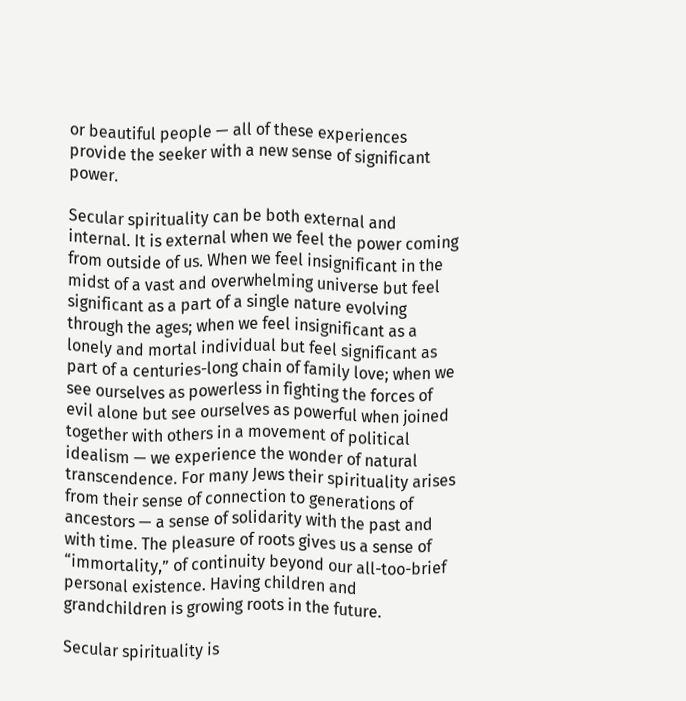or beautiful people — all of these experiences provide the seeker with a new sense of significant power.

Secular spirituality can be both external and internal. It is external when we feel the power coming from outside of us. When we feel insignificant in the midst of a vast and overwhelming universe but feel significant as a part of a single nature evolving through the ages; when we feel insignificant as a lonely and mortal individual but feel significant as part of a centuries-long chain of family love; when we see ourselves as powerless in fighting the forces of evil alone but see ourselves as powerful when joined together with others in a movement of political idealism — we experience the wonder of natural transcendence. For many Jews their spirituality arises from their sense of connection to generations of ancestors — a sense of solidarity with the past and with time. The pleasure of roots gives us a sense of “immortality,” of continuity beyond our all-too-brief personal existence. Having children and grandchildren is growing roots in the future.

Secular spirituality is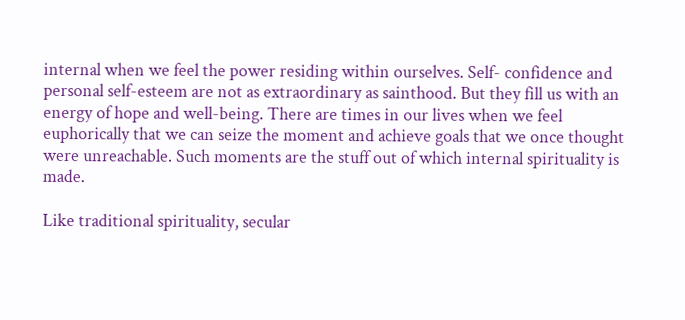internal when we feel the power residing within ourselves. Self- confidence and personal self-esteem are not as extraordinary as sainthood. But they fill us with an energy of hope and well-being. There are times in our lives when we feel euphorically that we can seize the moment and achieve goals that we once thought were unreachable. Such moments are the stuff out of which internal spirituality is made.

Like traditional spirituality, secular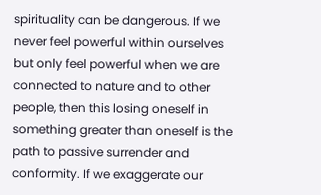spirituality can be dangerous. If we never feel powerful within ourselves but only feel powerful when we are connected to nature and to other people, then this losing oneself in something greater than oneself is the path to passive surrender and conformity. If we exaggerate our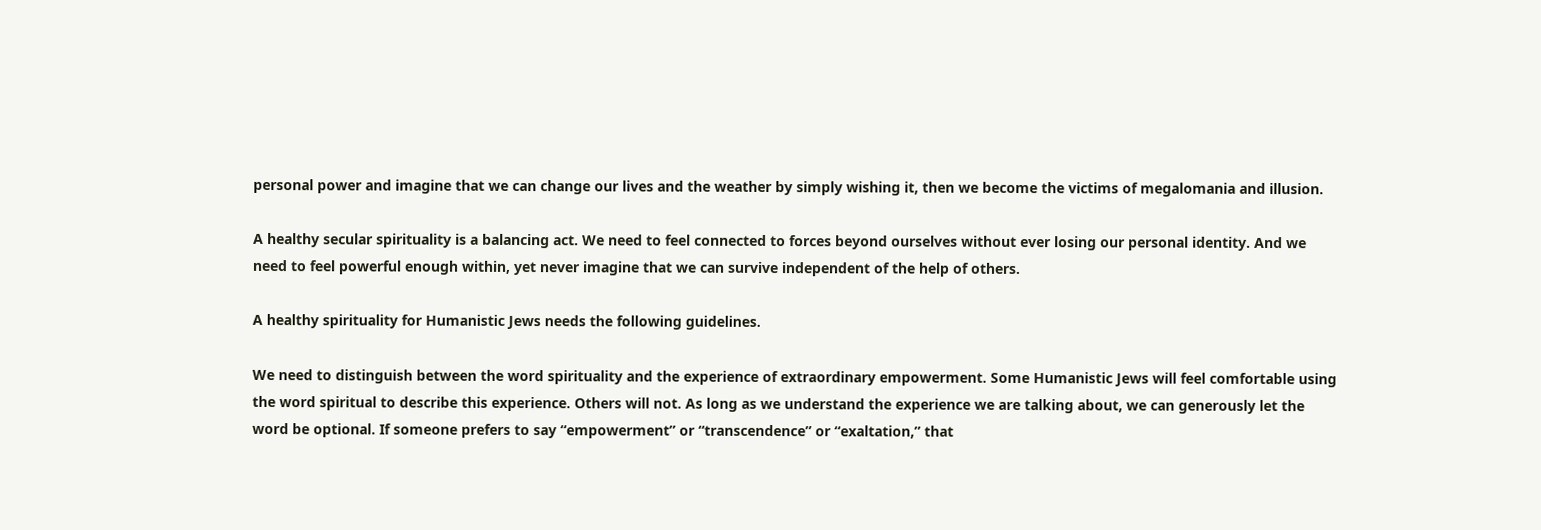personal power and imagine that we can change our lives and the weather by simply wishing it, then we become the victims of megalomania and illusion.

A healthy secular spirituality is a balancing act. We need to feel connected to forces beyond ourselves without ever losing our personal identity. And we need to feel powerful enough within, yet never imagine that we can survive independent of the help of others.

A healthy spirituality for Humanistic Jews needs the following guidelines.

We need to distinguish between the word spirituality and the experience of extraordinary empowerment. Some Humanistic Jews will feel comfortable using the word spiritual to describe this experience. Others will not. As long as we understand the experience we are talking about, we can generously let the word be optional. If someone prefers to say “empowerment” or “transcendence” or “exaltation,” that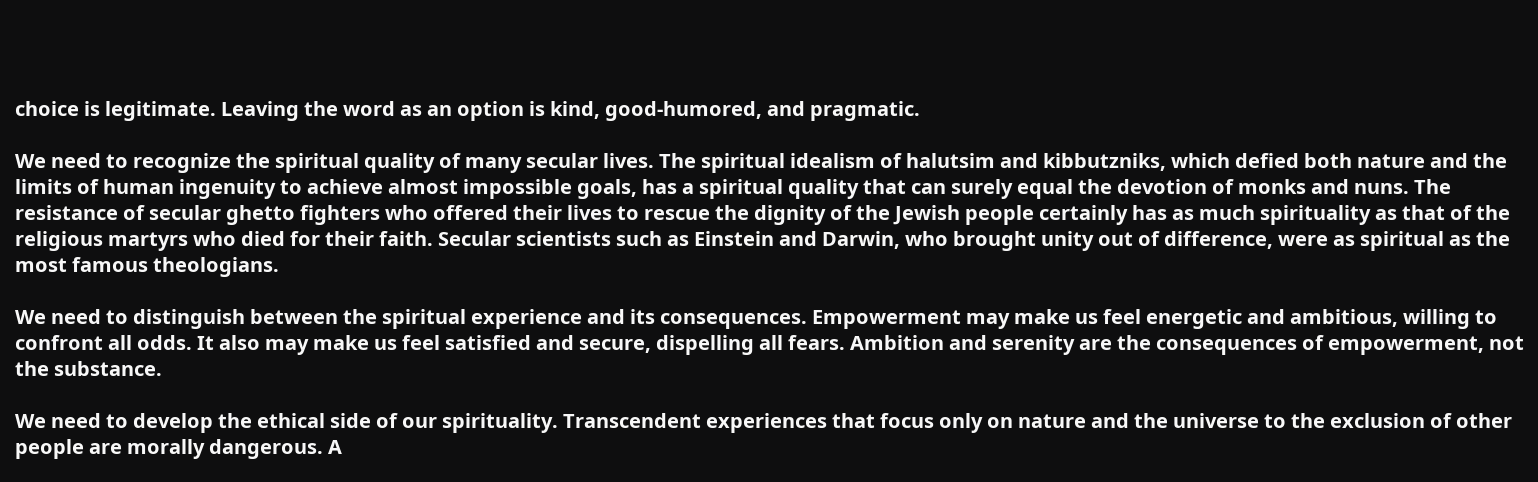choice is legitimate. Leaving the word as an option is kind, good-humored, and pragmatic.

We need to recognize the spiritual quality of many secular lives. The spiritual idealism of halutsim and kibbutzniks, which defied both nature and the limits of human ingenuity to achieve almost impossible goals, has a spiritual quality that can surely equal the devotion of monks and nuns. The resistance of secular ghetto fighters who offered their lives to rescue the dignity of the Jewish people certainly has as much spirituality as that of the religious martyrs who died for their faith. Secular scientists such as Einstein and Darwin, who brought unity out of difference, were as spiritual as the most famous theologians.

We need to distinguish between the spiritual experience and its consequences. Empowerment may make us feel energetic and ambitious, willing to confront all odds. It also may make us feel satisfied and secure, dispelling all fears. Ambition and serenity are the consequences of empowerment, not the substance.

We need to develop the ethical side of our spirituality. Transcendent experiences that focus only on nature and the universe to the exclusion of other people are morally dangerous. A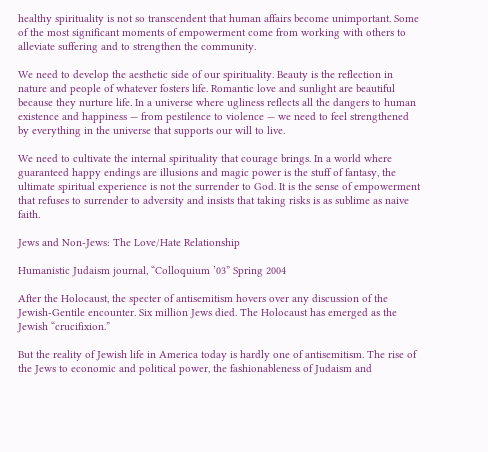healthy spirituality is not so transcendent that human affairs become unimportant. Some of the most significant moments of empowerment come from working with others to alleviate suffering and to strengthen the community.

We need to develop the aesthetic side of our spirituality. Beauty is the reflection in nature and people of whatever fosters life. Romantic love and sunlight are beautiful because they nurture life. In a universe where ugliness reflects all the dangers to human existence and happiness — from pestilence to violence — we need to feel strengthened by everything in the universe that supports our will to live.

We need to cultivate the internal spirituality that courage brings. In a world where guaranteed happy endings are illusions and magic power is the stuff of fantasy, the ultimate spiritual experience is not the surrender to God. It is the sense of empowerment that refuses to surrender to adversity and insists that taking risks is as sublime as naive faith.

Jews and Non-Jews: The Love/Hate Relationship

Humanistic Judaism journal, “Colloquium ’03” Spring 2004

After the Holocaust, the specter of antisemitism hovers over any discussion of the Jewish-Gentile encounter. Six million Jews died. The Holocaust has emerged as the Jewish “crucifixion.”

But the reality of Jewish life in America today is hardly one of antisemitism. The rise of the Jews to economic and political power, the fashionableness of Judaism and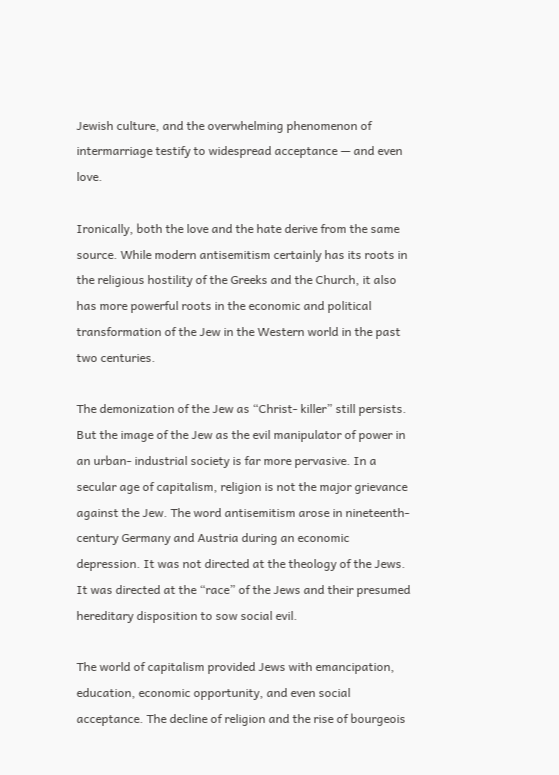Jewish culture, and the overwhelming phenomenon of intermarriage testify to widespread acceptance — and even love.

Ironically, both the love and the hate derive from the same source. While modern antisemitism certainly has its roots in the religious hostility of the Greeks and the Church, it also has more powerful roots in the economic and political transformation of the Jew in the Western world in the past two centuries.

The demonization of the Jew as “Christ- killer” still persists. But the image of the Jew as the evil manipulator of power in an urban- industrial society is far more pervasive. In a secular age of capitalism, religion is not the major grievance against the Jew. The word antisemitism arose in nineteenth-century Germany and Austria during an economic depression. It was not directed at the theology of the Jews. It was directed at the “race” of the Jews and their presumed hereditary disposition to sow social evil.

The world of capitalism provided Jews with emancipation, education, economic opportunity, and even social acceptance. The decline of religion and the rise of bourgeois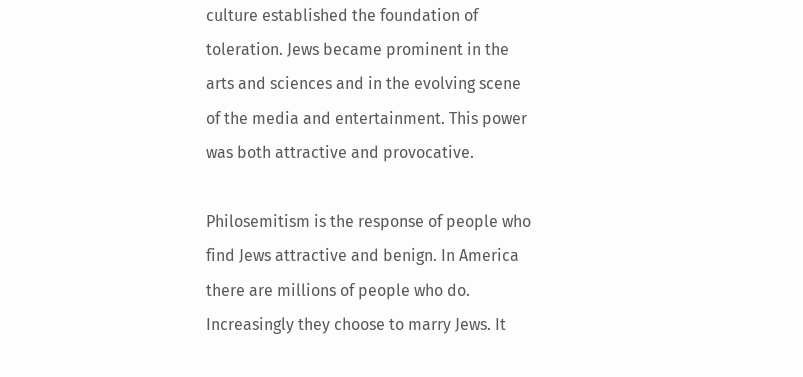culture established the foundation of toleration. Jews became prominent in the arts and sciences and in the evolving scene of the media and entertainment. This power was both attractive and provocative.

Philosemitism is the response of people who find Jews attractive and benign. In America there are millions of people who do. Increasingly they choose to marry Jews. It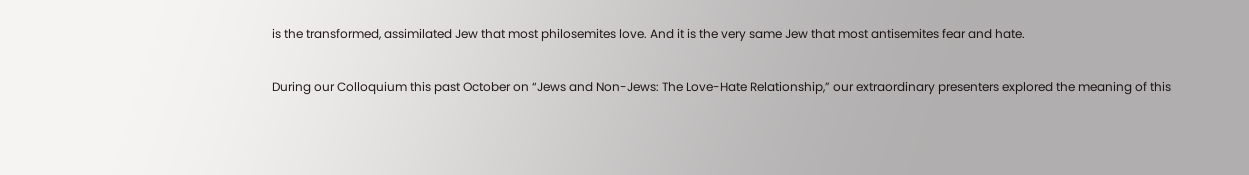is the transformed, assimilated Jew that most philosemites love. And it is the very same Jew that most antisemites fear and hate.

During our Colloquium this past October on “Jews and Non-Jews: The Love-Hate Relationship,” our extraordinary presenters explored the meaning of this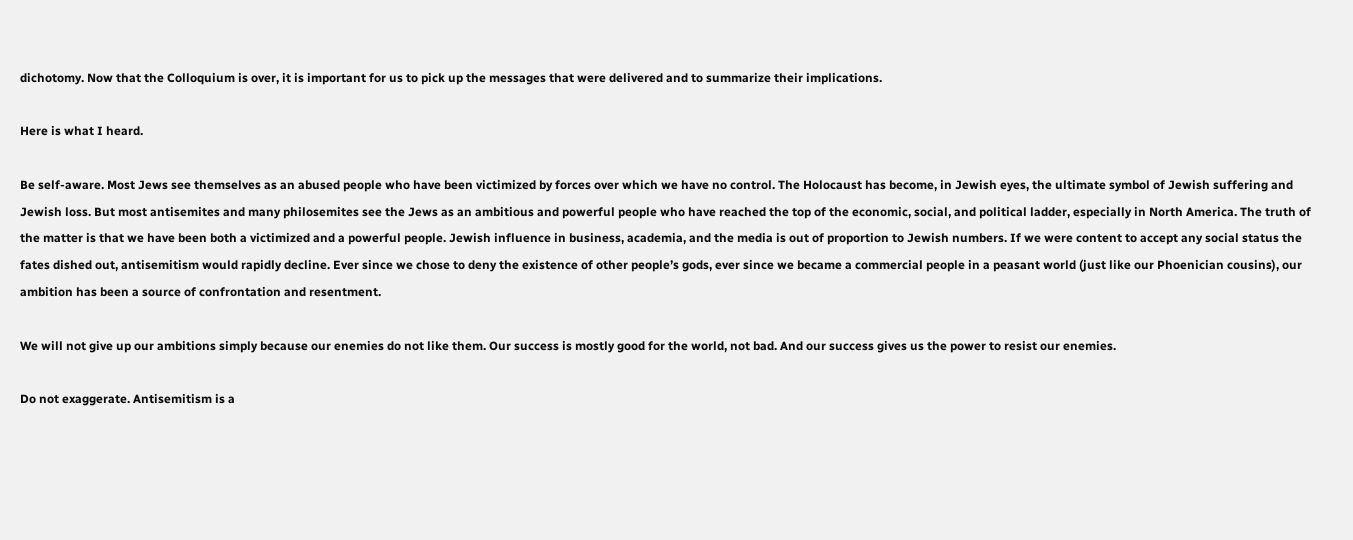dichotomy. Now that the Colloquium is over, it is important for us to pick up the messages that were delivered and to summarize their implications.

Here is what I heard.

Be self-aware. Most Jews see themselves as an abused people who have been victimized by forces over which we have no control. The Holocaust has become, in Jewish eyes, the ultimate symbol of Jewish suffering and Jewish loss. But most antisemites and many philosemites see the Jews as an ambitious and powerful people who have reached the top of the economic, social, and political ladder, especially in North America. The truth of the matter is that we have been both a victimized and a powerful people. Jewish influence in business, academia, and the media is out of proportion to Jewish numbers. If we were content to accept any social status the fates dished out, antisemitism would rapidly decline. Ever since we chose to deny the existence of other people’s gods, ever since we became a commercial people in a peasant world (just like our Phoenician cousins), our ambition has been a source of confrontation and resentment.

We will not give up our ambitions simply because our enemies do not like them. Our success is mostly good for the world, not bad. And our success gives us the power to resist our enemies.

Do not exaggerate. Antisemitism is a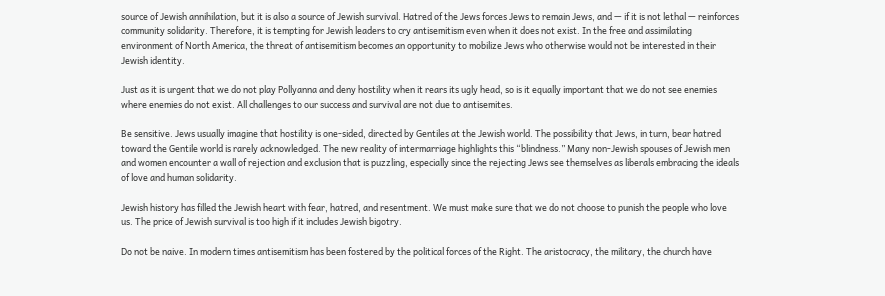source of Jewish annihilation, but it is also a source of Jewish survival. Hatred of the Jews forces Jews to remain Jews, and — if it is not lethal — reinforces community solidarity. Therefore, it is tempting for Jewish leaders to cry antisemitism even when it does not exist. In the free and assimilating environment of North America, the threat of antisemitism becomes an opportunity to mobilize Jews who otherwise would not be interested in their Jewish identity.

Just as it is urgent that we do not play Pollyanna and deny hostility when it rears its ugly head, so is it equally important that we do not see enemies where enemies do not exist. All challenges to our success and survival are not due to antisemites.

Be sensitive. Jews usually imagine that hostility is one-sided, directed by Gentiles at the Jewish world. The possibility that Jews, in turn, bear hatred toward the Gentile world is rarely acknowledged. The new reality of intermarriage highlights this “blindness.” Many non-Jewish spouses of Jewish men and women encounter a wall of rejection and exclusion that is puzzling, especially since the rejecting Jews see themselves as liberals embracing the ideals of love and human solidarity.

Jewish history has filled the Jewish heart with fear, hatred, and resentment. We must make sure that we do not choose to punish the people who love us. The price of Jewish survival is too high if it includes Jewish bigotry.

Do not be naive. In modern times antisemitism has been fostered by the political forces of the Right. The aristocracy, the military, the church have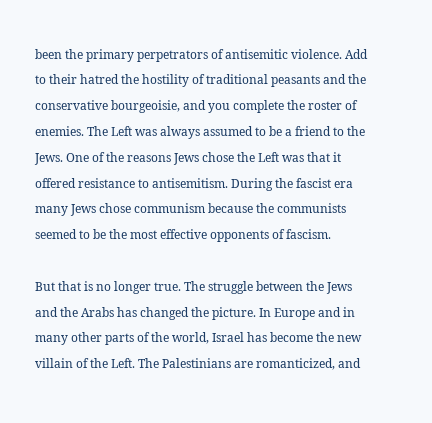been the primary perpetrators of antisemitic violence. Add to their hatred the hostility of traditional peasants and the conservative bourgeoisie, and you complete the roster of enemies. The Left was always assumed to be a friend to the Jews. One of the reasons Jews chose the Left was that it offered resistance to antisemitism. During the fascist era many Jews chose communism because the communists seemed to be the most effective opponents of fascism.

But that is no longer true. The struggle between the Jews and the Arabs has changed the picture. In Europe and in many other parts of the world, Israel has become the new villain of the Left. The Palestinians are romanticized, and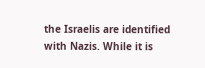the Israelis are identified with Nazis. While it is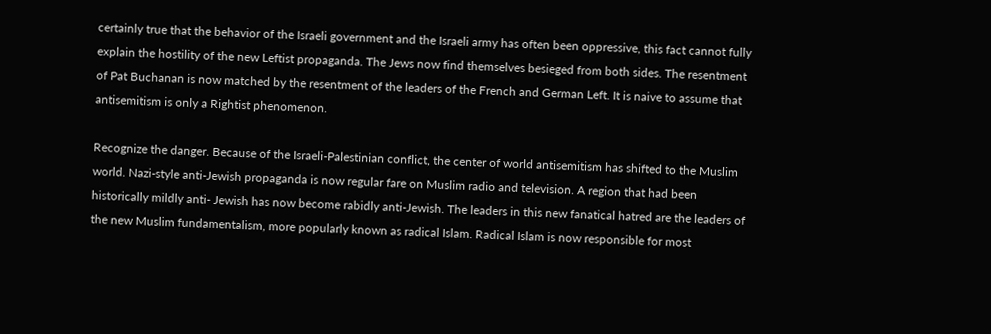certainly true that the behavior of the Israeli government and the Israeli army has often been oppressive, this fact cannot fully explain the hostility of the new Leftist propaganda. The Jews now find themselves besieged from both sides. The resentment of Pat Buchanan is now matched by the resentment of the leaders of the French and German Left. It is naive to assume that antisemitism is only a Rightist phenomenon.

Recognize the danger. Because of the Israeli-Palestinian conflict, the center of world antisemitism has shifted to the Muslim world. Nazi-style anti-Jewish propaganda is now regular fare on Muslim radio and television. A region that had been historically mildly anti- Jewish has now become rabidly anti-Jewish. The leaders in this new fanatical hatred are the leaders of the new Muslim fundamentalism, more popularly known as radical Islam. Radical Islam is now responsible for most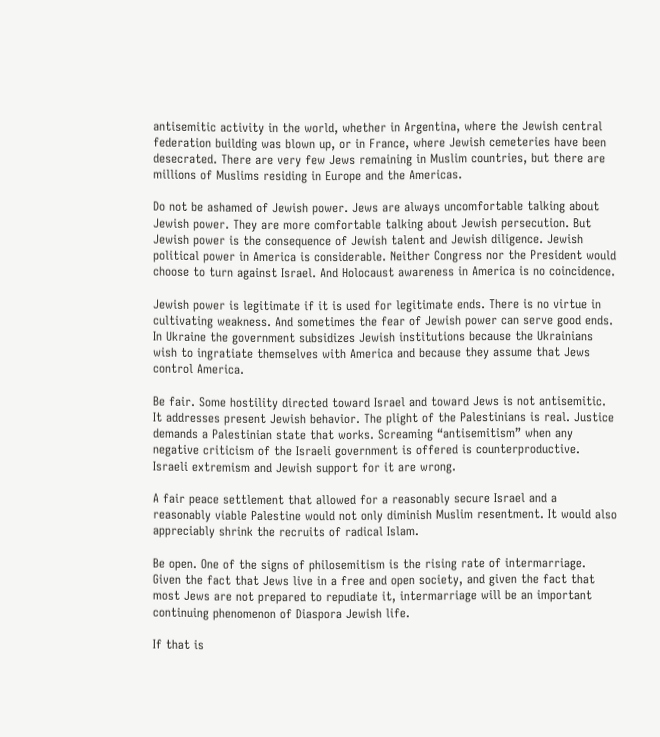antisemitic activity in the world, whether in Argentina, where the Jewish central federation building was blown up, or in France, where Jewish cemeteries have been desecrated. There are very few Jews remaining in Muslim countries, but there are millions of Muslims residing in Europe and the Americas.

Do not be ashamed of Jewish power. Jews are always uncomfortable talking about Jewish power. They are more comfortable talking about Jewish persecution. But Jewish power is the consequence of Jewish talent and Jewish diligence. Jewish political power in America is considerable. Neither Congress nor the President would choose to turn against Israel. And Holocaust awareness in America is no coincidence.

Jewish power is legitimate if it is used for legitimate ends. There is no virtue in cultivating weakness. And sometimes the fear of Jewish power can serve good ends. In Ukraine the government subsidizes Jewish institutions because the Ukrainians wish to ingratiate themselves with America and because they assume that Jews control America.

Be fair. Some hostility directed toward Israel and toward Jews is not antisemitic. It addresses present Jewish behavior. The plight of the Palestinians is real. Justice demands a Palestinian state that works. Screaming “antisemitism” when any negative criticism of the Israeli government is offered is counterproductive. Israeli extremism and Jewish support for it are wrong.

A fair peace settlement that allowed for a reasonably secure Israel and a reasonably viable Palestine would not only diminish Muslim resentment. It would also appreciably shrink the recruits of radical Islam.

Be open. One of the signs of philosemitism is the rising rate of intermarriage. Given the fact that Jews live in a free and open society, and given the fact that most Jews are not prepared to repudiate it, intermarriage will be an important continuing phenomenon of Diaspora Jewish life.

If that is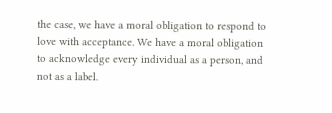the case, we have a moral obligation to respond to love with acceptance. We have a moral obligation to acknowledge every individual as a person, and not as a label.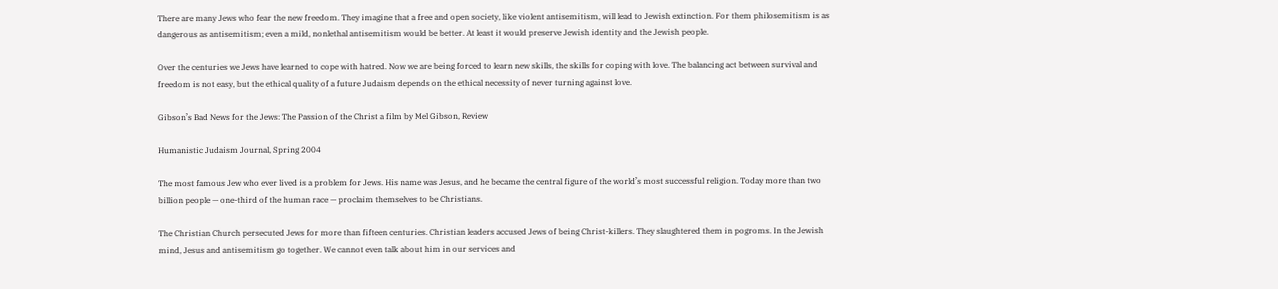There are many Jews who fear the new freedom. They imagine that a free and open society, like violent antisemitism, will lead to Jewish extinction. For them philosemitism is as dangerous as antisemitism; even a mild, nonlethal antisemitism would be better. At least it would preserve Jewish identity and the Jewish people.

Over the centuries we Jews have learned to cope with hatred. Now we are being forced to learn new skills, the skills for coping with love. The balancing act between survival and freedom is not easy, but the ethical quality of a future Judaism depends on the ethical necessity of never turning against love.

Gibson’s Bad News for the Jews: The Passion of the Christ a film by Mel Gibson, Review

Humanistic Judaism Journal, Spring 2004

The most famous Jew who ever lived is a problem for Jews. His name was Jesus, and he became the central figure of the world’s most successful religion. Today more than two billion people — one-third of the human race — proclaim themselves to be Christians.

The Christian Church persecuted Jews for more than fifteen centuries. Christian leaders accused Jews of being Christ-killers. They slaughtered them in pogroms. In the Jewish mind, Jesus and antisemitism go together. We cannot even talk about him in our services and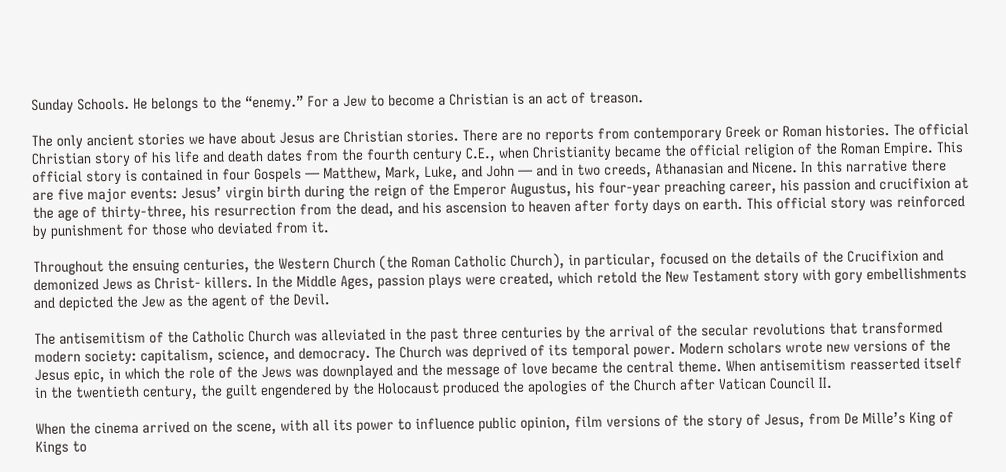Sunday Schools. He belongs to the “enemy.” For a Jew to become a Christian is an act of treason.

The only ancient stories we have about Jesus are Christian stories. There are no reports from contemporary Greek or Roman histories. The official Christian story of his life and death dates from the fourth century C.E., when Christianity became the official religion of the Roman Empire. This official story is contained in four Gospels — Matthew, Mark, Luke, and John — and in two creeds, Athanasian and Nicene. In this narrative there are five major events: Jesus’ virgin birth during the reign of the Emperor Augustus, his four-year preaching career, his passion and crucifixion at the age of thirty-three, his resurrection from the dead, and his ascension to heaven after forty days on earth. This official story was reinforced by punishment for those who deviated from it.

Throughout the ensuing centuries, the Western Church (the Roman Catholic Church), in particular, focused on the details of the Crucifixion and demonized Jews as Christ- killers. In the Middle Ages, passion plays were created, which retold the New Testament story with gory embellishments and depicted the Jew as the agent of the Devil.

The antisemitism of the Catholic Church was alleviated in the past three centuries by the arrival of the secular revolutions that transformed modern society: capitalism, science, and democracy. The Church was deprived of its temporal power. Modern scholars wrote new versions of the Jesus epic, in which the role of the Jews was downplayed and the message of love became the central theme. When antisemitism reasserted itself in the twentieth century, the guilt engendered by the Holocaust produced the apologies of the Church after Vatican Council II.

When the cinema arrived on the scene, with all its power to influence public opinion, film versions of the story of Jesus, from De Mille’s King of Kings to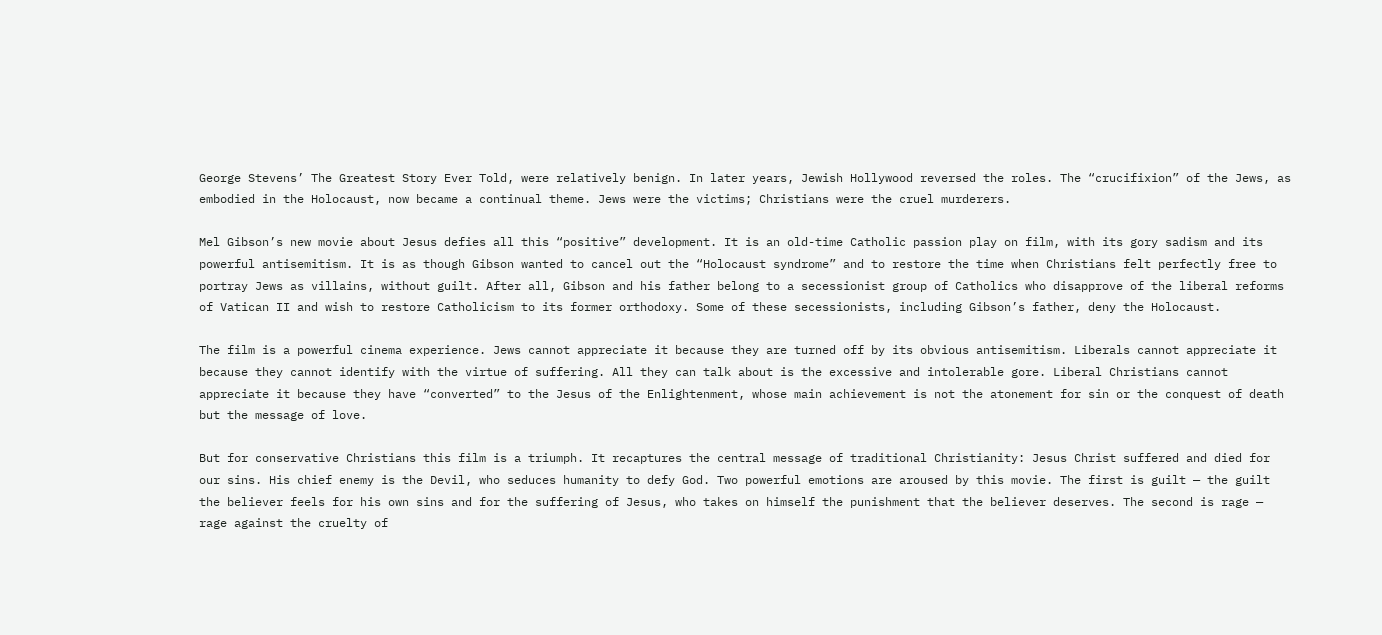George Stevens’ The Greatest Story Ever Told, were relatively benign. In later years, Jewish Hollywood reversed the roles. The “crucifixion” of the Jews, as embodied in the Holocaust, now became a continual theme. Jews were the victims; Christians were the cruel murderers.

Mel Gibson’s new movie about Jesus defies all this “positive” development. It is an old-time Catholic passion play on film, with its gory sadism and its powerful antisemitism. It is as though Gibson wanted to cancel out the “Holocaust syndrome” and to restore the time when Christians felt perfectly free to portray Jews as villains, without guilt. After all, Gibson and his father belong to a secessionist group of Catholics who disapprove of the liberal reforms of Vatican II and wish to restore Catholicism to its former orthodoxy. Some of these secessionists, including Gibson’s father, deny the Holocaust.

The film is a powerful cinema experience. Jews cannot appreciate it because they are turned off by its obvious antisemitism. Liberals cannot appreciate it because they cannot identify with the virtue of suffering. All they can talk about is the excessive and intolerable gore. Liberal Christians cannot appreciate it because they have “converted” to the Jesus of the Enlightenment, whose main achievement is not the atonement for sin or the conquest of death but the message of love.

But for conservative Christians this film is a triumph. It recaptures the central message of traditional Christianity: Jesus Christ suffered and died for our sins. His chief enemy is the Devil, who seduces humanity to defy God. Two powerful emotions are aroused by this movie. The first is guilt — the guilt the believer feels for his own sins and for the suffering of Jesus, who takes on himself the punishment that the believer deserves. The second is rage — rage against the cruelty of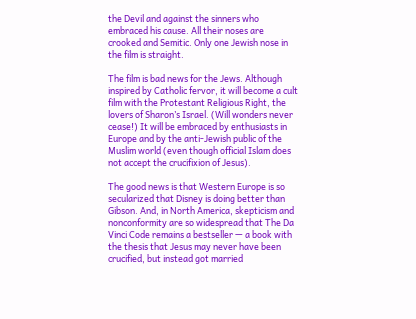the Devil and against the sinners who embraced his cause. All their noses are crooked and Semitic. Only one Jewish nose in the film is straight.

The film is bad news for the Jews. Although inspired by Catholic fervor, it will become a cult film with the Protestant Religious Right, the lovers of Sharon’s Israel. (Will wonders never cease!) It will be embraced by enthusiasts in Europe and by the anti-Jewish public of the Muslim world (even though official Islam does not accept the crucifixion of Jesus).

The good news is that Western Europe is so secularized that Disney is doing better than Gibson. And, in North America, skepticism and nonconformity are so widespread that The Da Vinci Code remains a bestseller — a book with the thesis that Jesus may never have been crucified, but instead got married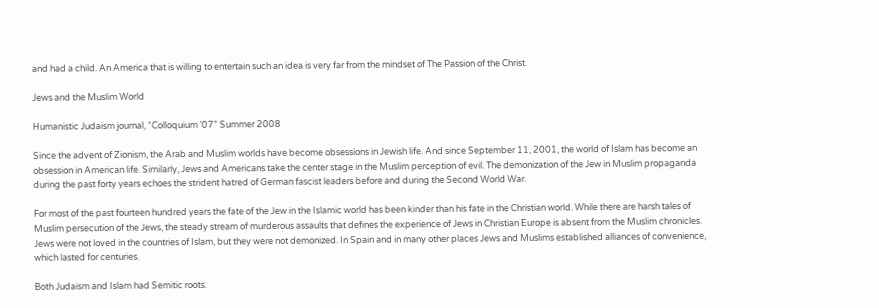and had a child. An America that is willing to entertain such an idea is very far from the mindset of The Passion of the Christ.

Jews and the Muslim World

Humanistic Judaism journal, “Colloquium ’07” Summer 2008

Since the advent of Zionism, the Arab and Muslim worlds have become obsessions in Jewish life. And since September 11, 2001, the world of Islam has become an obsession in American life. Similarly, Jews and Americans take the center stage in the Muslim perception of evil. The demonization of the Jew in Muslim propaganda during the past forty years echoes the strident hatred of German fascist leaders before and during the Second World War.

For most of the past fourteen hundred years the fate of the Jew in the Islamic world has been kinder than his fate in the Christian world. While there are harsh tales of Muslim persecution of the Jews, the steady stream of murderous assaults that defines the experience of Jews in Christian Europe is absent from the Muslim chronicles. Jews were not loved in the countries of Islam, but they were not demonized. In Spain and in many other places Jews and Muslims established alliances of convenience, which lasted for centuries.

Both Judaism and Islam had Semitic roots.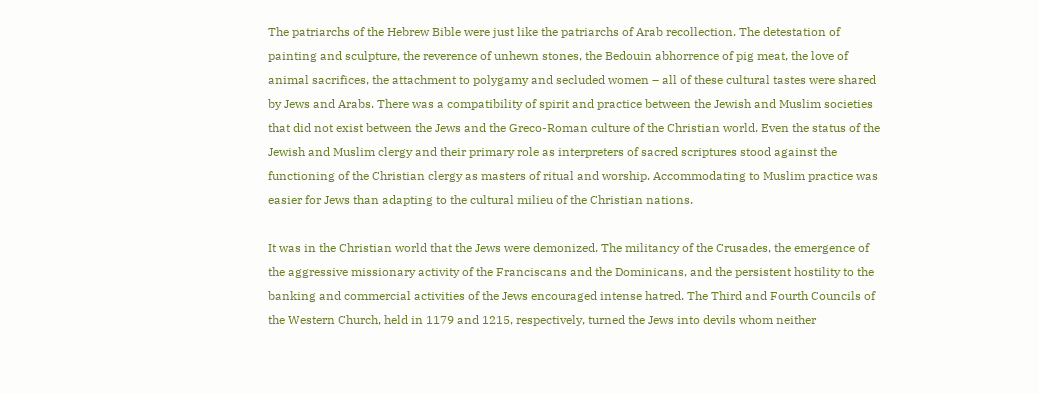The patriarchs of the Hebrew Bible were just like the patriarchs of Arab recollection. The detestation of painting and sculpture, the reverence of unhewn stones, the Bedouin abhorrence of pig meat, the love of animal sacrifices, the attachment to polygamy and secluded women – all of these cultural tastes were shared by Jews and Arabs. There was a compatibility of spirit and practice between the Jewish and Muslim societies that did not exist between the Jews and the Greco-Roman culture of the Christian world. Even the status of the Jewish and Muslim clergy and their primary role as interpreters of sacred scriptures stood against the functioning of the Christian clergy as masters of ritual and worship. Accommodating to Muslim practice was easier for Jews than adapting to the cultural milieu of the Christian nations.

It was in the Christian world that the Jews were demonized. The militancy of the Crusades, the emergence of the aggressive missionary activity of the Franciscans and the Dominicans, and the persistent hostility to the banking and commercial activities of the Jews encouraged intense hatred. The Third and Fourth Councils of the Western Church, held in 1179 and 1215, respectively, turned the Jews into devils whom neither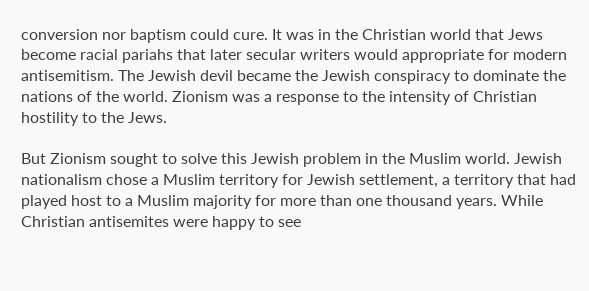conversion nor baptism could cure. It was in the Christian world that Jews become racial pariahs that later secular writers would appropriate for modern antisemitism. The Jewish devil became the Jewish conspiracy to dominate the nations of the world. Zionism was a response to the intensity of Christian hostility to the Jews.

But Zionism sought to solve this Jewish problem in the Muslim world. Jewish nationalism chose a Muslim territory for Jewish settlement, a territory that had played host to a Muslim majority for more than one thousand years. While Christian antisemites were happy to see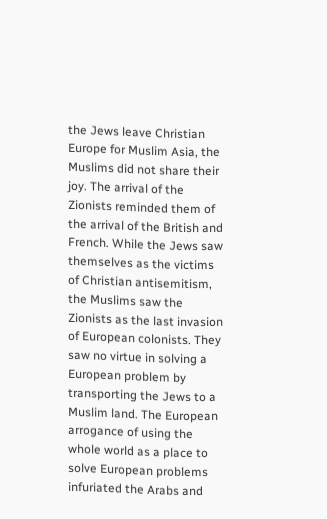the Jews leave Christian Europe for Muslim Asia, the Muslims did not share their joy. The arrival of the Zionists reminded them of the arrival of the British and French. While the Jews saw themselves as the victims of Christian antisemitism, the Muslims saw the Zionists as the last invasion of European colonists. They saw no virtue in solving a European problem by transporting the Jews to a Muslim land. The European arrogance of using the whole world as a place to solve European problems infuriated the Arabs and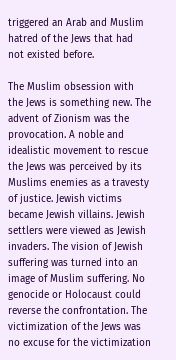triggered an Arab and Muslim hatred of the Jews that had not existed before.

The Muslim obsession with the Jews is something new. The advent of Zionism was the provocation. A noble and idealistic movement to rescue the Jews was perceived by its Muslims enemies as a travesty of justice. Jewish victims became Jewish villains. Jewish settlers were viewed as Jewish invaders. The vision of Jewish suffering was turned into an image of Muslim suffering. No genocide or Holocaust could reverse the confrontation. The victimization of the Jews was no excuse for the victimization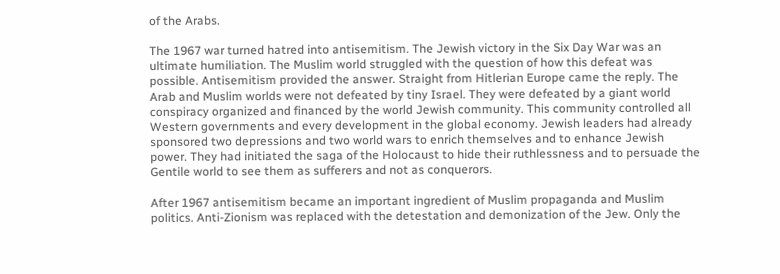of the Arabs.

The 1967 war turned hatred into antisemitism. The Jewish victory in the Six Day War was an ultimate humiliation. The Muslim world struggled with the question of how this defeat was possible. Antisemitism provided the answer. Straight from Hitlerian Europe came the reply. The Arab and Muslim worlds were not defeated by tiny Israel. They were defeated by a giant world conspiracy organized and financed by the world Jewish community. This community controlled all Western governments and every development in the global economy. Jewish leaders had already sponsored two depressions and two world wars to enrich themselves and to enhance Jewish power. They had initiated the saga of the Holocaust to hide their ruthlessness and to persuade the Gentile world to see them as sufferers and not as conquerors.

After 1967 antisemitism became an important ingredient of Muslim propaganda and Muslim politics. Anti-Zionism was replaced with the detestation and demonization of the Jew. Only the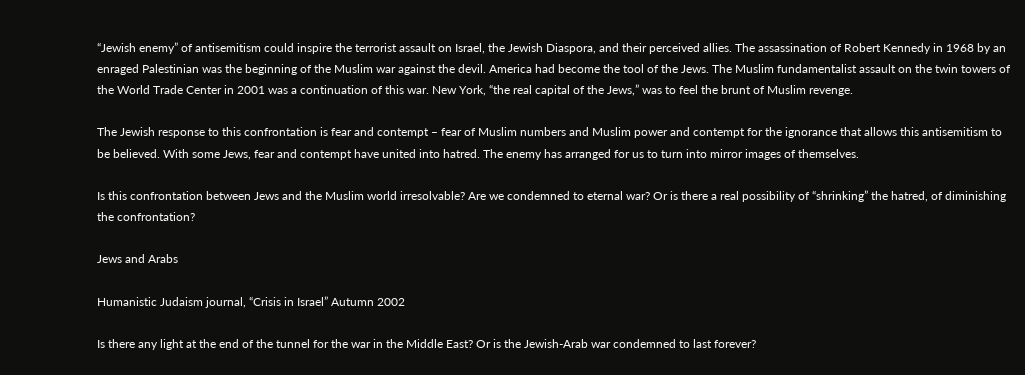“Jewish enemy” of antisemitism could inspire the terrorist assault on Israel, the Jewish Diaspora, and their perceived allies. The assassination of Robert Kennedy in 1968 by an enraged Palestinian was the beginning of the Muslim war against the devil. America had become the tool of the Jews. The Muslim fundamentalist assault on the twin towers of the World Trade Center in 2001 was a continuation of this war. New York, “the real capital of the Jews,” was to feel the brunt of Muslim revenge.

The Jewish response to this confrontation is fear and contempt – fear of Muslim numbers and Muslim power and contempt for the ignorance that allows this antisemitism to be believed. With some Jews, fear and contempt have united into hatred. The enemy has arranged for us to turn into mirror images of themselves.

Is this confrontation between Jews and the Muslim world irresolvable? Are we condemned to eternal war? Or is there a real possibility of “shrinking” the hatred, of diminishing the confrontation?

Jews and Arabs

Humanistic Judaism journal, “Crisis in Israel” Autumn 2002

Is there any light at the end of the tunnel for the war in the Middle East? Or is the Jewish-Arab war condemned to last forever?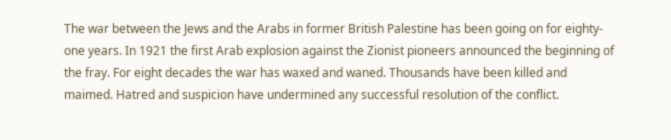The war between the Jews and the Arabs in former British Palestine has been going on for eighty-one years. In 1921 the first Arab explosion against the Zionist pioneers announced the beginning of the fray. For eight decades the war has waxed and waned. Thousands have been killed and maimed. Hatred and suspicion have undermined any successful resolution of the conflict.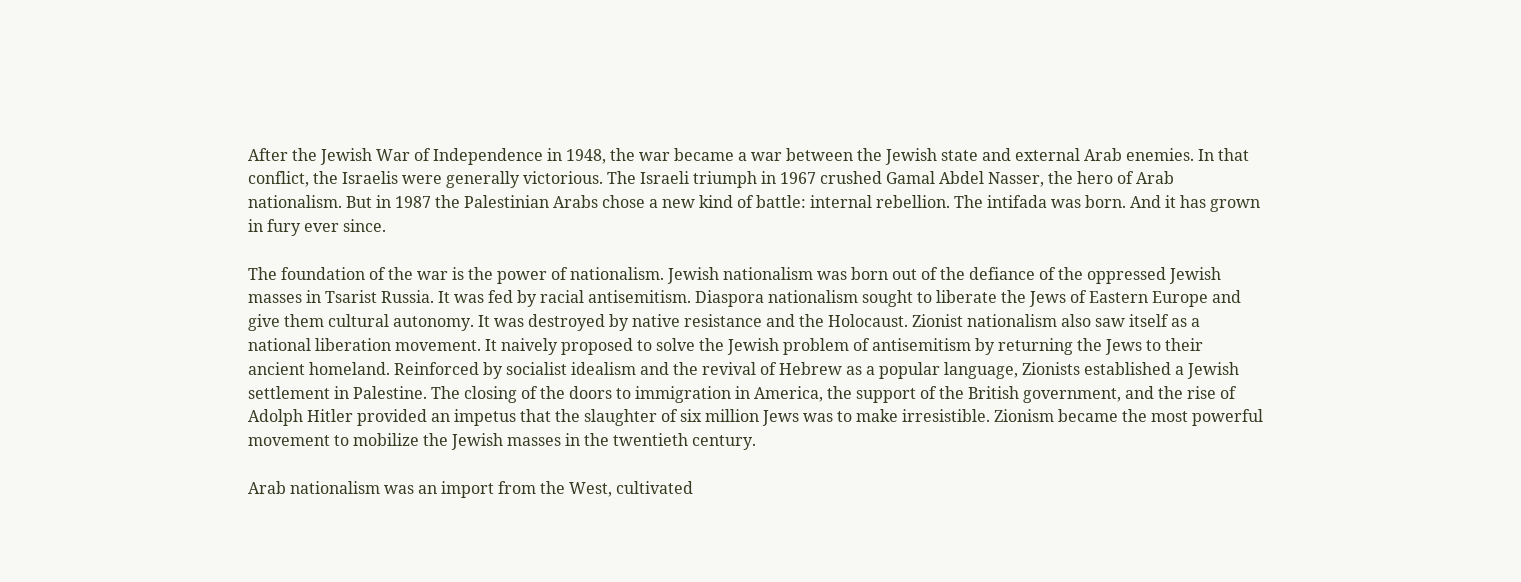After the Jewish War of Independence in 1948, the war became a war between the Jewish state and external Arab enemies. In that conflict, the Israelis were generally victorious. The Israeli triumph in 1967 crushed Gamal Abdel Nasser, the hero of Arab nationalism. But in 1987 the Palestinian Arabs chose a new kind of battle: internal rebellion. The intifada was born. And it has grown in fury ever since.

The foundation of the war is the power of nationalism. Jewish nationalism was born out of the defiance of the oppressed Jewish masses in Tsarist Russia. It was fed by racial antisemitism. Diaspora nationalism sought to liberate the Jews of Eastern Europe and give them cultural autonomy. It was destroyed by native resistance and the Holocaust. Zionist nationalism also saw itself as a national liberation movement. It naively proposed to solve the Jewish problem of antisemitism by returning the Jews to their ancient homeland. Reinforced by socialist idealism and the revival of Hebrew as a popular language, Zionists established a Jewish settlement in Palestine. The closing of the doors to immigration in America, the support of the British government, and the rise of Adolph Hitler provided an impetus that the slaughter of six million Jews was to make irresistible. Zionism became the most powerful movement to mobilize the Jewish masses in the twentieth century.

Arab nationalism was an import from the West, cultivated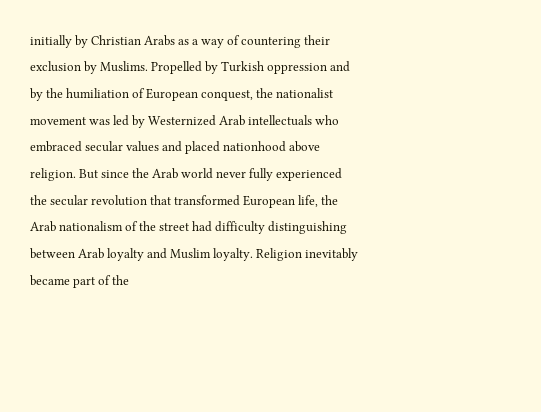initially by Christian Arabs as a way of countering their exclusion by Muslims. Propelled by Turkish oppression and by the humiliation of European conquest, the nationalist movement was led by Westernized Arab intellectuals who embraced secular values and placed nationhood above religion. But since the Arab world never fully experienced the secular revolution that transformed European life, the Arab nationalism of the street had difficulty distinguishing between Arab loyalty and Muslim loyalty. Religion inevitably became part of the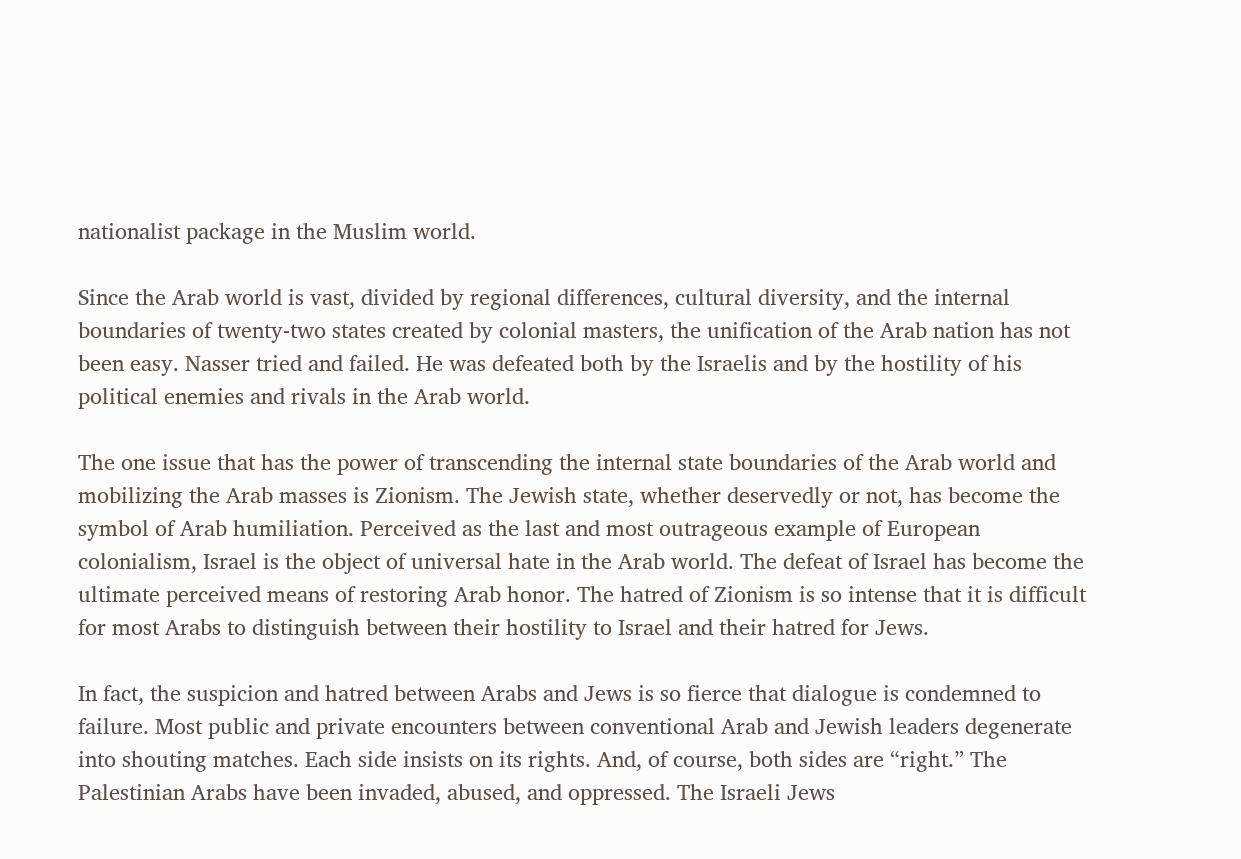nationalist package in the Muslim world.

Since the Arab world is vast, divided by regional differences, cultural diversity, and the internal boundaries of twenty-two states created by colonial masters, the unification of the Arab nation has not been easy. Nasser tried and failed. He was defeated both by the Israelis and by the hostility of his political enemies and rivals in the Arab world.

The one issue that has the power of transcending the internal state boundaries of the Arab world and mobilizing the Arab masses is Zionism. The Jewish state, whether deservedly or not, has become the symbol of Arab humiliation. Perceived as the last and most outrageous example of European colonialism, Israel is the object of universal hate in the Arab world. The defeat of Israel has become the ultimate perceived means of restoring Arab honor. The hatred of Zionism is so intense that it is difficult for most Arabs to distinguish between their hostility to Israel and their hatred for Jews.

In fact, the suspicion and hatred between Arabs and Jews is so fierce that dialogue is condemned to failure. Most public and private encounters between conventional Arab and Jewish leaders degenerate into shouting matches. Each side insists on its rights. And, of course, both sides are “right.” The Palestinian Arabs have been invaded, abused, and oppressed. The Israeli Jews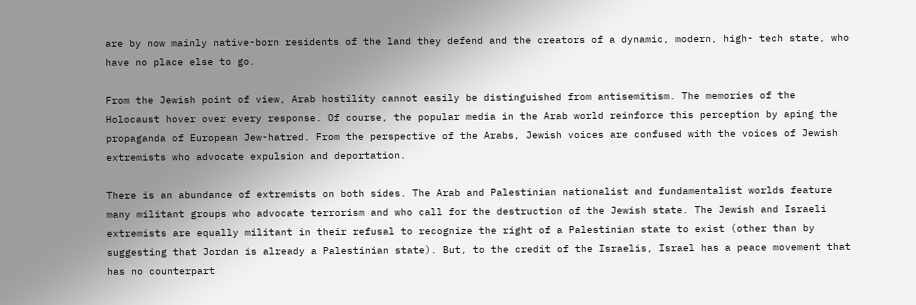are by now mainly native-born residents of the land they defend and the creators of a dynamic, modern, high- tech state, who have no place else to go.

From the Jewish point of view, Arab hostility cannot easily be distinguished from antisemitism. The memories of the Holocaust hover over every response. Of course, the popular media in the Arab world reinforce this perception by aping the propaganda of European Jew-hatred. From the perspective of the Arabs, Jewish voices are confused with the voices of Jewish extremists who advocate expulsion and deportation.

There is an abundance of extremists on both sides. The Arab and Palestinian nationalist and fundamentalist worlds feature many militant groups who advocate terrorism and who call for the destruction of the Jewish state. The Jewish and Israeli extremists are equally militant in their refusal to recognize the right of a Palestinian state to exist (other than by suggesting that Jordan is already a Palestinian state). But, to the credit of the Israelis, Israel has a peace movement that has no counterpart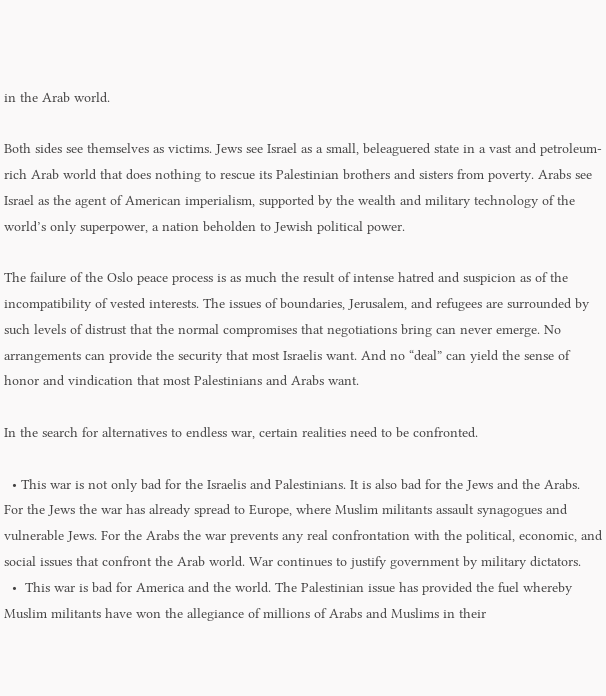in the Arab world.

Both sides see themselves as victims. Jews see Israel as a small, beleaguered state in a vast and petroleum-rich Arab world that does nothing to rescue its Palestinian brothers and sisters from poverty. Arabs see Israel as the agent of American imperialism, supported by the wealth and military technology of the world’s only superpower, a nation beholden to Jewish political power.

The failure of the Oslo peace process is as much the result of intense hatred and suspicion as of the incompatibility of vested interests. The issues of boundaries, Jerusalem, and refugees are surrounded by such levels of distrust that the normal compromises that negotiations bring can never emerge. No arrangements can provide the security that most Israelis want. And no “deal” can yield the sense of honor and vindication that most Palestinians and Arabs want.

In the search for alternatives to endless war, certain realities need to be confronted.

  • This war is not only bad for the Israelis and Palestinians. It is also bad for the Jews and the Arabs. For the Jews the war has already spread to Europe, where Muslim militants assault synagogues and vulnerable Jews. For the Arabs the war prevents any real confrontation with the political, economic, and social issues that confront the Arab world. War continues to justify government by military dictators.
  •  This war is bad for America and the world. The Palestinian issue has provided the fuel whereby Muslim militants have won the allegiance of millions of Arabs and Muslims in their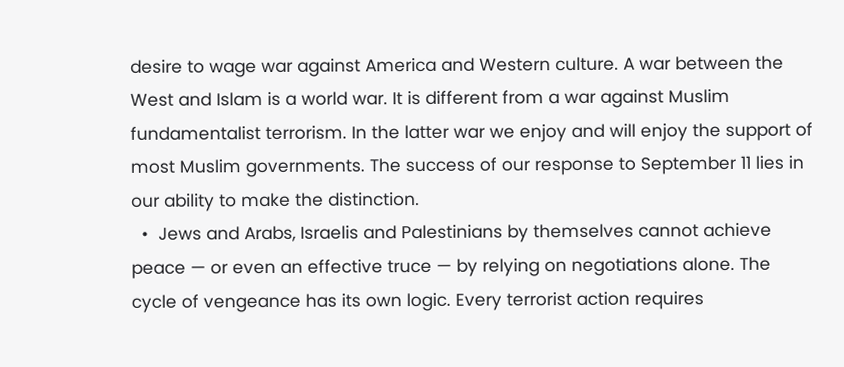desire to wage war against America and Western culture. A war between the West and Islam is a world war. It is different from a war against Muslim fundamentalist terrorism. In the latter war we enjoy and will enjoy the support of most Muslim governments. The success of our response to September 11 lies in our ability to make the distinction.
  •  Jews and Arabs, Israelis and Palestinians by themselves cannot achieve peace — or even an effective truce — by relying on negotiations alone. The cycle of vengeance has its own logic. Every terrorist action requires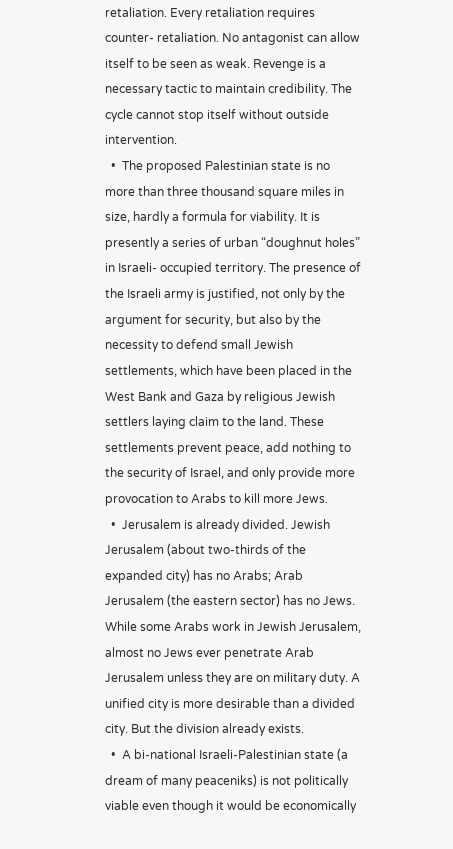retaliation. Every retaliation requires counter- retaliation. No antagonist can allow itself to be seen as weak. Revenge is a necessary tactic to maintain credibility. The cycle cannot stop itself without outside intervention.
  •  The proposed Palestinian state is no more than three thousand square miles in size, hardly a formula for viability. It is presently a series of urban “doughnut holes” in Israeli- occupied territory. The presence of the Israeli army is justified, not only by the argument for security, but also by the necessity to defend small Jewish settlements, which have been placed in the West Bank and Gaza by religious Jewish settlers laying claim to the land. These settlements prevent peace, add nothing to the security of Israel, and only provide more provocation to Arabs to kill more Jews.
  •  Jerusalem is already divided. Jewish Jerusalem (about two-thirds of the expanded city) has no Arabs; Arab Jerusalem (the eastern sector) has no Jews. While some Arabs work in Jewish Jerusalem, almost no Jews ever penetrate Arab Jerusalem unless they are on military duty. A unified city is more desirable than a divided city. But the division already exists.
  •  A bi-national Israeli-Palestinian state (a dream of many peaceniks) is not politically viable even though it would be economically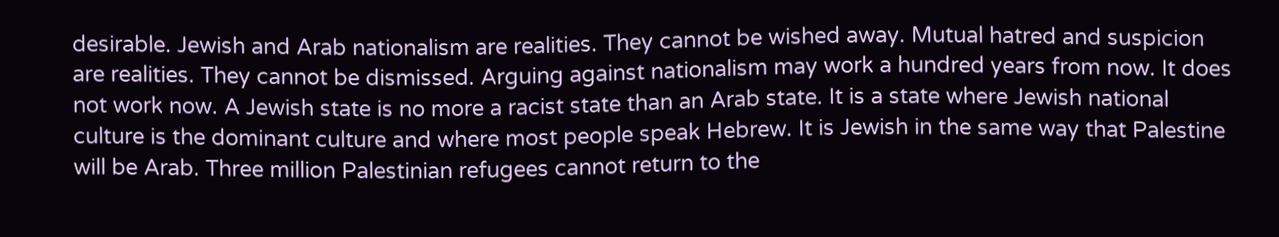desirable. Jewish and Arab nationalism are realities. They cannot be wished away. Mutual hatred and suspicion are realities. They cannot be dismissed. Arguing against nationalism may work a hundred years from now. It does not work now. A Jewish state is no more a racist state than an Arab state. It is a state where Jewish national culture is the dominant culture and where most people speak Hebrew. It is Jewish in the same way that Palestine will be Arab. Three million Palestinian refugees cannot return to the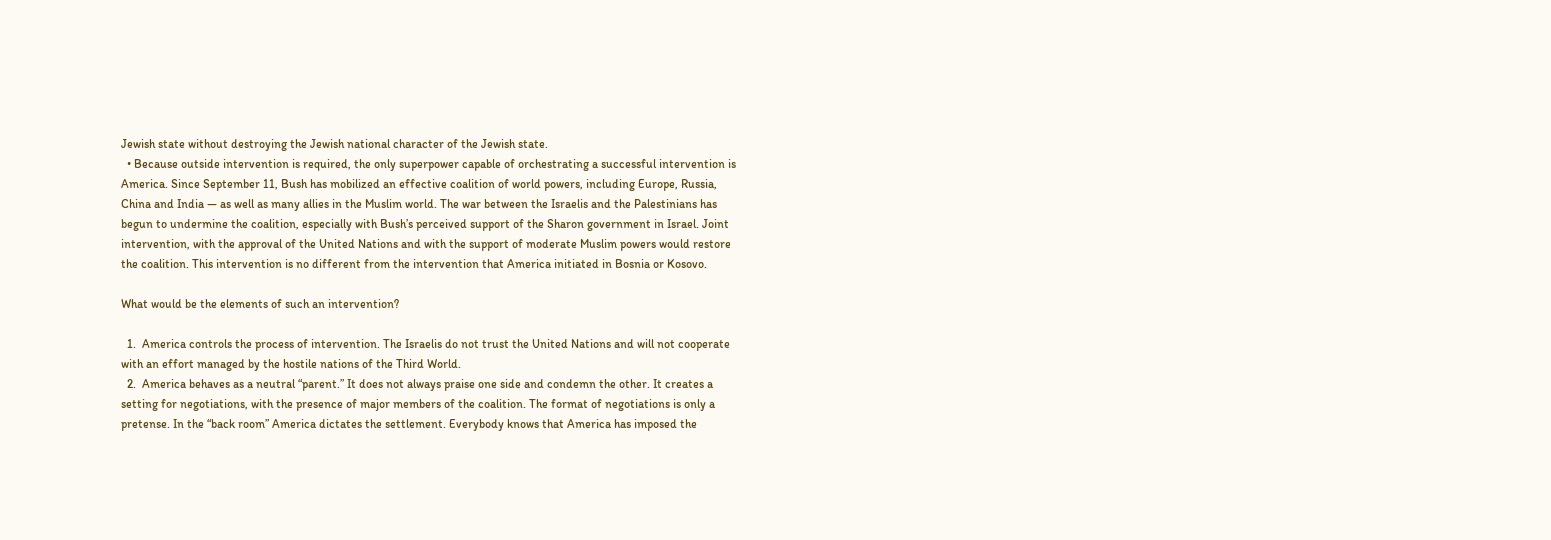Jewish state without destroying the Jewish national character of the Jewish state.
  • Because outside intervention is required, the only superpower capable of orchestrating a successful intervention is America. Since September 11, Bush has mobilized an effective coalition of world powers, including Europe, Russia, China and India — as well as many allies in the Muslim world. The war between the Israelis and the Palestinians has begun to undermine the coalition, especially with Bush’s perceived support of the Sharon government in Israel. Joint intervention, with the approval of the United Nations and with the support of moderate Muslim powers would restore the coalition. This intervention is no different from the intervention that America initiated in Bosnia or Kosovo.

What would be the elements of such an intervention?

  1.  America controls the process of intervention. The Israelis do not trust the United Nations and will not cooperate with an effort managed by the hostile nations of the Third World.
  2.  America behaves as a neutral “parent.” It does not always praise one side and condemn the other. It creates a setting for negotiations, with the presence of major members of the coalition. The format of negotiations is only a pretense. In the “back room” America dictates the settlement. Everybody knows that America has imposed the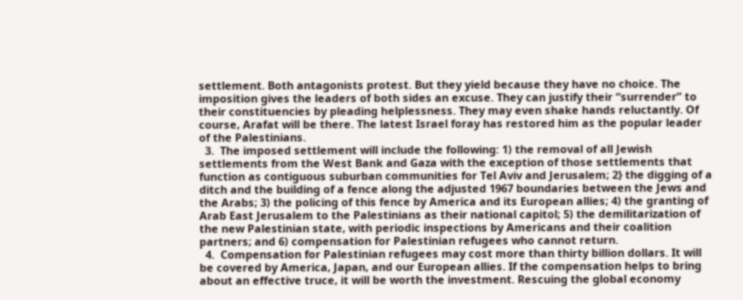settlement. Both antagonists protest. But they yield because they have no choice. The imposition gives the leaders of both sides an excuse. They can justify their “surrender” to their constituencies by pleading helplessness. They may even shake hands reluctantly. Of course, Arafat will be there. The latest Israel foray has restored him as the popular leader of the Palestinians.
  3.  The imposed settlement will include the following: 1) the removal of all Jewish settlements from the West Bank and Gaza with the exception of those settlements that function as contiguous suburban communities for Tel Aviv and Jerusalem; 2} the digging of a ditch and the building of a fence along the adjusted 1967 boundaries between the Jews and the Arabs; 3) the policing of this fence by America and its European allies; 4) the granting of Arab East Jerusalem to the Palestinians as their national capitol; 5) the demilitarization of the new Palestinian state, with periodic inspections by Americans and their coalition partners; and 6) compensation for Palestinian refugees who cannot return.
  4.  Compensation for Palestinian refugees may cost more than thirty billion dollars. It will be covered by America, Japan, and our European allies. If the compensation helps to bring about an effective truce, it will be worth the investment. Rescuing the global economy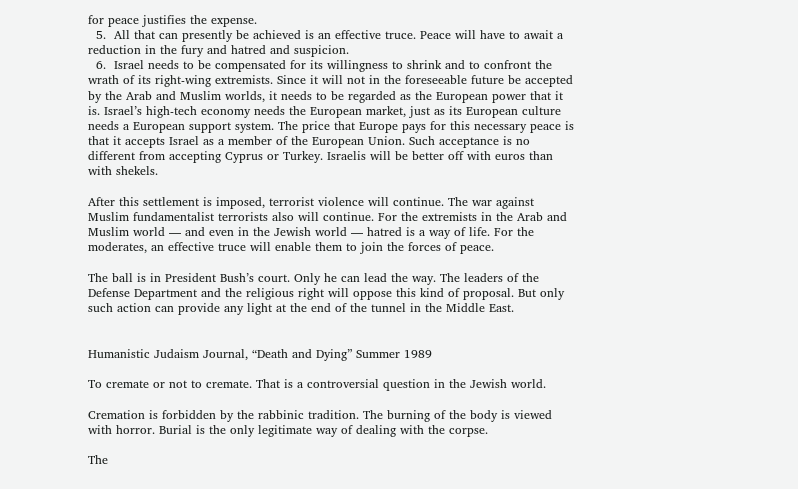for peace justifies the expense.
  5.  All that can presently be achieved is an effective truce. Peace will have to await a reduction in the fury and hatred and suspicion.
  6.  Israel needs to be compensated for its willingness to shrink and to confront the wrath of its right-wing extremists. Since it will not in the foreseeable future be accepted by the Arab and Muslim worlds, it needs to be regarded as the European power that it is. Israel’s high-tech economy needs the European market, just as its European culture needs a European support system. The price that Europe pays for this necessary peace is that it accepts Israel as a member of the European Union. Such acceptance is no different from accepting Cyprus or Turkey. Israelis will be better off with euros than with shekels.

After this settlement is imposed, terrorist violence will continue. The war against Muslim fundamentalist terrorists also will continue. For the extremists in the Arab and Muslim world — and even in the Jewish world — hatred is a way of life. For the moderates, an effective truce will enable them to join the forces of peace.

The ball is in President Bush’s court. Only he can lead the way. The leaders of the Defense Department and the religious right will oppose this kind of proposal. But only such action can provide any light at the end of the tunnel in the Middle East.


Humanistic Judaism Journal, “Death and Dying” Summer 1989

To cremate or not to cremate. That is a controversial question in the Jewish world.

Cremation is forbidden by the rabbinic tradition. The burning of the body is viewed with horror. Burial is the only legitimate way of dealing with the corpse.

The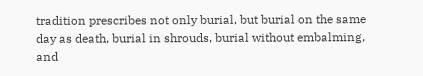tradition prescribes not only burial, but burial on the same day as death, burial in shrouds, burial without embalming, and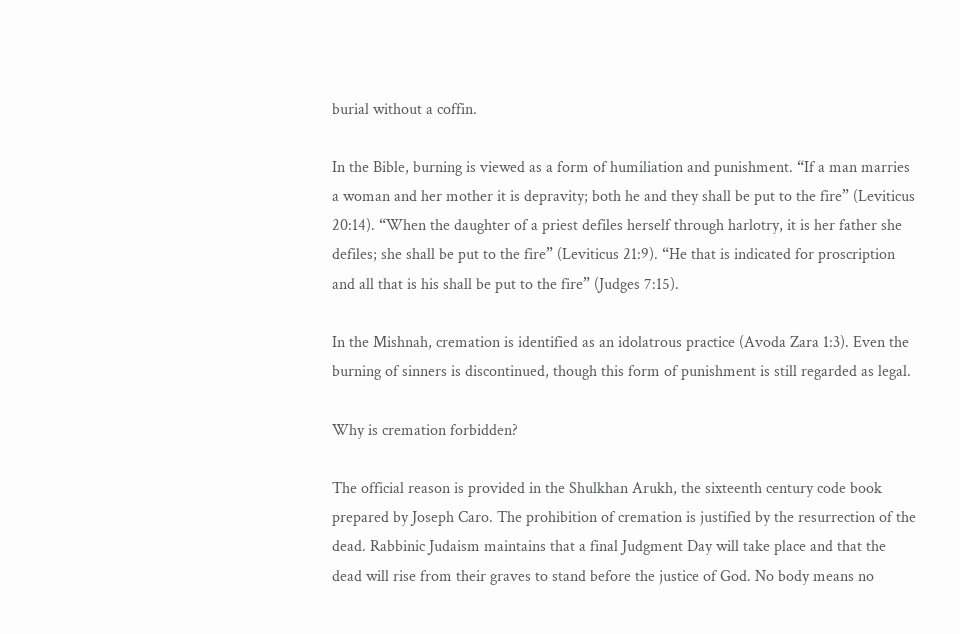burial without a coffin.

In the Bible, burning is viewed as a form of humiliation and punishment. “If a man marries a woman and her mother it is depravity; both he and they shall be put to the fire” (Leviticus 20:14). “When the daughter of a priest defiles herself through harlotry, it is her father she defiles; she shall be put to the fire” (Leviticus 21:9). “He that is indicated for proscription and all that is his shall be put to the fire” (Judges 7:15).

In the Mishnah, cremation is identified as an idolatrous practice (Avoda Zara 1:3). Even the burning of sinners is discontinued, though this form of punishment is still regarded as legal.

Why is cremation forbidden?

The official reason is provided in the Shulkhan Arukh, the sixteenth century code book prepared by Joseph Caro. The prohibition of cremation is justified by the resurrection of the dead. Rabbinic Judaism maintains that a final Judgment Day will take place and that the dead will rise from their graves to stand before the justice of God. No body means no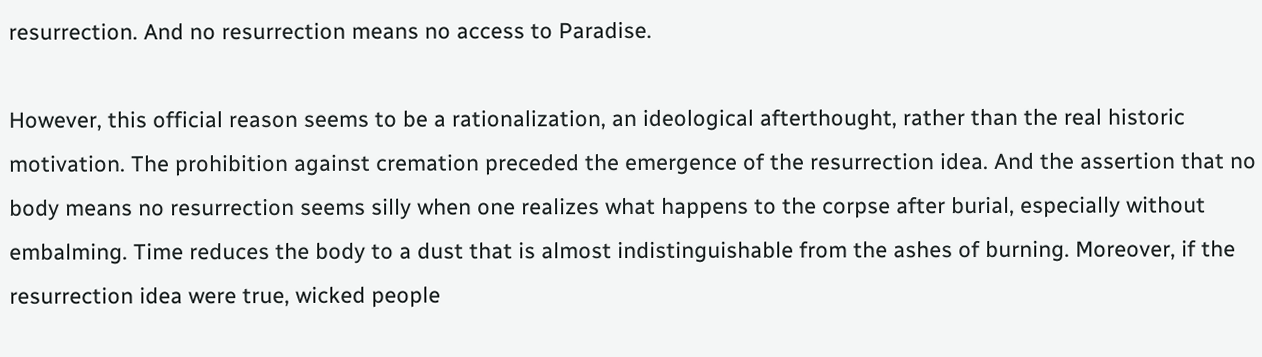resurrection. And no resurrection means no access to Paradise.

However, this official reason seems to be a rationalization, an ideological afterthought, rather than the real historic motivation. The prohibition against cremation preceded the emergence of the resurrection idea. And the assertion that no body means no resurrection seems silly when one realizes what happens to the corpse after burial, especially without embalming. Time reduces the body to a dust that is almost indistinguishable from the ashes of burning. Moreover, if the resurrection idea were true, wicked people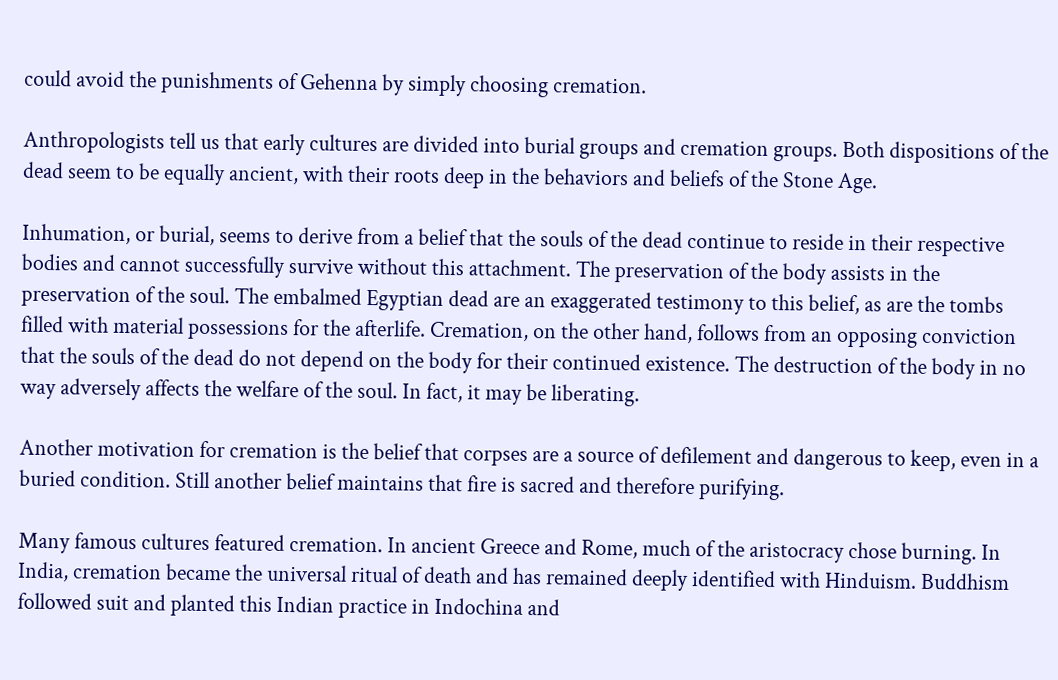could avoid the punishments of Gehenna by simply choosing cremation.

Anthropologists tell us that early cultures are divided into burial groups and cremation groups. Both dispositions of the dead seem to be equally ancient, with their roots deep in the behaviors and beliefs of the Stone Age.

Inhumation, or burial, seems to derive from a belief that the souls of the dead continue to reside in their respective bodies and cannot successfully survive without this attachment. The preservation of the body assists in the preservation of the soul. The embalmed Egyptian dead are an exaggerated testimony to this belief, as are the tombs filled with material possessions for the afterlife. Cremation, on the other hand, follows from an opposing conviction that the souls of the dead do not depend on the body for their continued existence. The destruction of the body in no way adversely affects the welfare of the soul. In fact, it may be liberating.

Another motivation for cremation is the belief that corpses are a source of defilement and dangerous to keep, even in a buried condition. Still another belief maintains that fire is sacred and therefore purifying.

Many famous cultures featured cremation. In ancient Greece and Rome, much of the aristocracy chose burning. In India, cremation became the universal ritual of death and has remained deeply identified with Hinduism. Buddhism followed suit and planted this Indian practice in Indochina and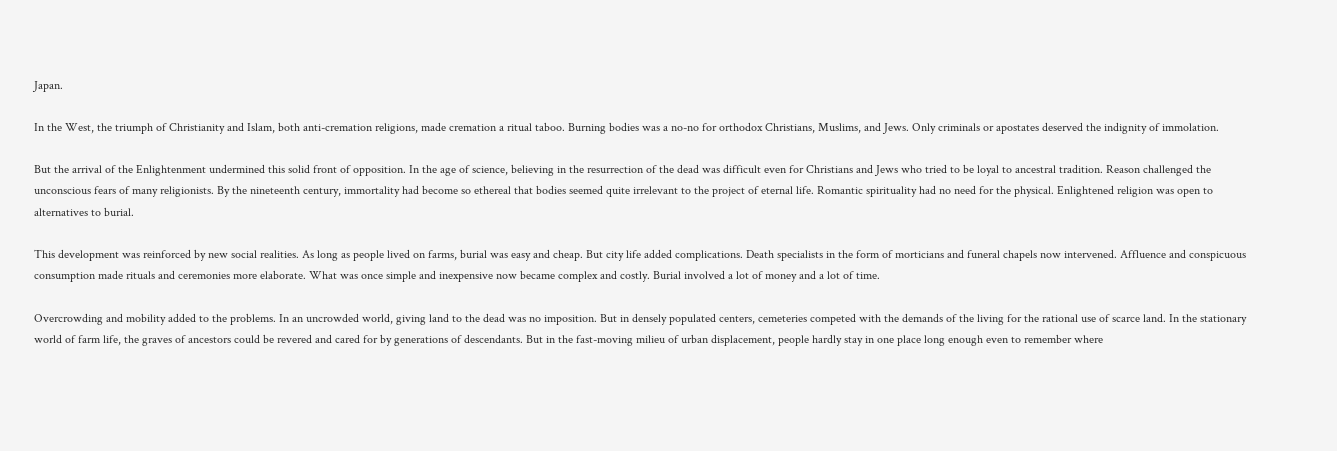Japan.

In the West, the triumph of Christianity and Islam, both anti-cremation religions, made cremation a ritual taboo. Burning bodies was a no-no for orthodox Christians, Muslims, and Jews. Only criminals or apostates deserved the indignity of immolation.

But the arrival of the Enlightenment undermined this solid front of opposition. In the age of science, believing in the resurrection of the dead was difficult even for Christians and Jews who tried to be loyal to ancestral tradition. Reason challenged the unconscious fears of many religionists. By the nineteenth century, immortality had become so ethereal that bodies seemed quite irrelevant to the project of eternal life. Romantic spirituality had no need for the physical. Enlightened religion was open to alternatives to burial.

This development was reinforced by new social realities. As long as people lived on farms, burial was easy and cheap. But city life added complications. Death specialists in the form of morticians and funeral chapels now intervened. Affluence and conspicuous consumption made rituals and ceremonies more elaborate. What was once simple and inexpensive now became complex and costly. Burial involved a lot of money and a lot of time.

Overcrowding and mobility added to the problems. In an uncrowded world, giving land to the dead was no imposition. But in densely populated centers, cemeteries competed with the demands of the living for the rational use of scarce land. In the stationary world of farm life, the graves of ancestors could be revered and cared for by generations of descendants. But in the fast-moving milieu of urban displacement, people hardly stay in one place long enough even to remember where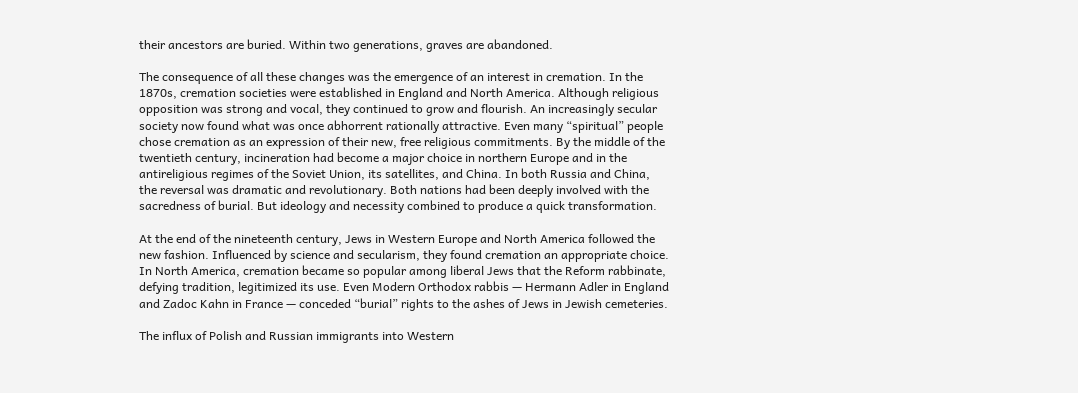their ancestors are buried. Within two generations, graves are abandoned.

The consequence of all these changes was the emergence of an interest in cremation. In the 1870s, cremation societies were established in England and North America. Although religious opposition was strong and vocal, they continued to grow and flourish. An increasingly secular society now found what was once abhorrent rationally attractive. Even many “spiritual” people chose cremation as an expression of their new, free religious commitments. By the middle of the twentieth century, incineration had become a major choice in northern Europe and in the antireligious regimes of the Soviet Union, its satellites, and China. In both Russia and China, the reversal was dramatic and revolutionary. Both nations had been deeply involved with the sacredness of burial. But ideology and necessity combined to produce a quick transformation.

At the end of the nineteenth century, Jews in Western Europe and North America followed the new fashion. Influenced by science and secularism, they found cremation an appropriate choice. In North America, cremation became so popular among liberal Jews that the Reform rabbinate, defying tradition, legitimized its use. Even Modern Orthodox rabbis — Hermann Adler in England and Zadoc Kahn in France — conceded “burial” rights to the ashes of Jews in Jewish cemeteries.

The influx of Polish and Russian immigrants into Western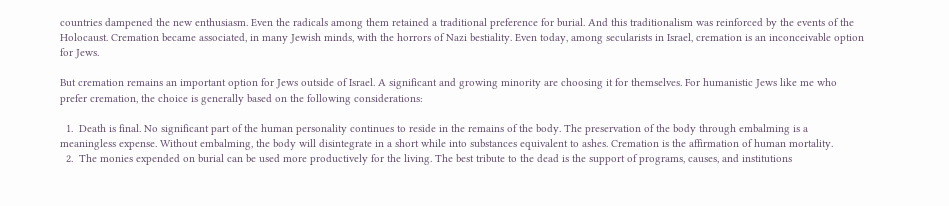countries dampened the new enthusiasm. Even the radicals among them retained a traditional preference for burial. And this traditionalism was reinforced by the events of the Holocaust. Cremation became associated, in many Jewish minds, with the horrors of Nazi bestiality. Even today, among secularists in Israel, cremation is an inconceivable option for Jews.

But cremation remains an important option for Jews outside of Israel. A significant and growing minority are choosing it for themselves. For humanistic Jews like me who prefer cremation, the choice is generally based on the following considerations:

  1.  Death is final. No significant part of the human personality continues to reside in the remains of the body. The preservation of the body through embalming is a meaningless expense. Without embalming, the body will disintegrate in a short while into substances equivalent to ashes. Cremation is the affirmation of human mortality.
  2.  The monies expended on burial can be used more productively for the living. The best tribute to the dead is the support of programs, causes, and institutions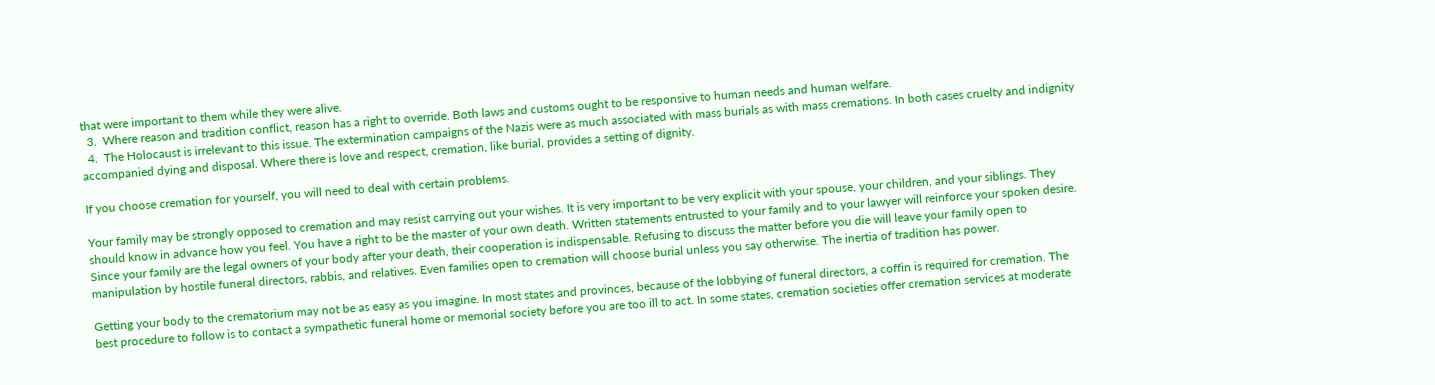that were important to them while they were alive.
  3.  Where reason and tradition conflict, reason has a right to override. Both laws and customs ought to be responsive to human needs and human welfare.
  4.  The Holocaust is irrelevant to this issue. The extermination campaigns of the Nazis were as much associated with mass burials as with mass cremations. In both cases cruelty and indignity accompanied dying and disposal. Where there is love and respect, cremation, like burial, provides a setting of dignity.

If you choose cremation for yourself, you will need to deal with certain problems.

Your family may be strongly opposed to cremation and may resist carrying out your wishes. It is very important to be very explicit with your spouse, your children, and your siblings. They should know in advance how you feel. You have a right to be the master of your own death. Written statements entrusted to your family and to your lawyer will reinforce your spoken desire. Since your family are the legal owners of your body after your death, their cooperation is indispensable. Refusing to discuss the matter before you die will leave your family open to manipulation by hostile funeral directors, rabbis, and relatives. Even families open to cremation will choose burial unless you say otherwise. The inertia of tradition has power.

Getting your body to the crematorium may not be as easy as you imagine. In most states and provinces, because of the lobbying of funeral directors, a coffin is required for cremation. The best procedure to follow is to contact a sympathetic funeral home or memorial society before you are too ill to act. In some states, cremation societies offer cremation services at moderate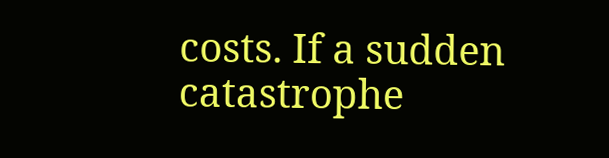costs. If a sudden catastrophe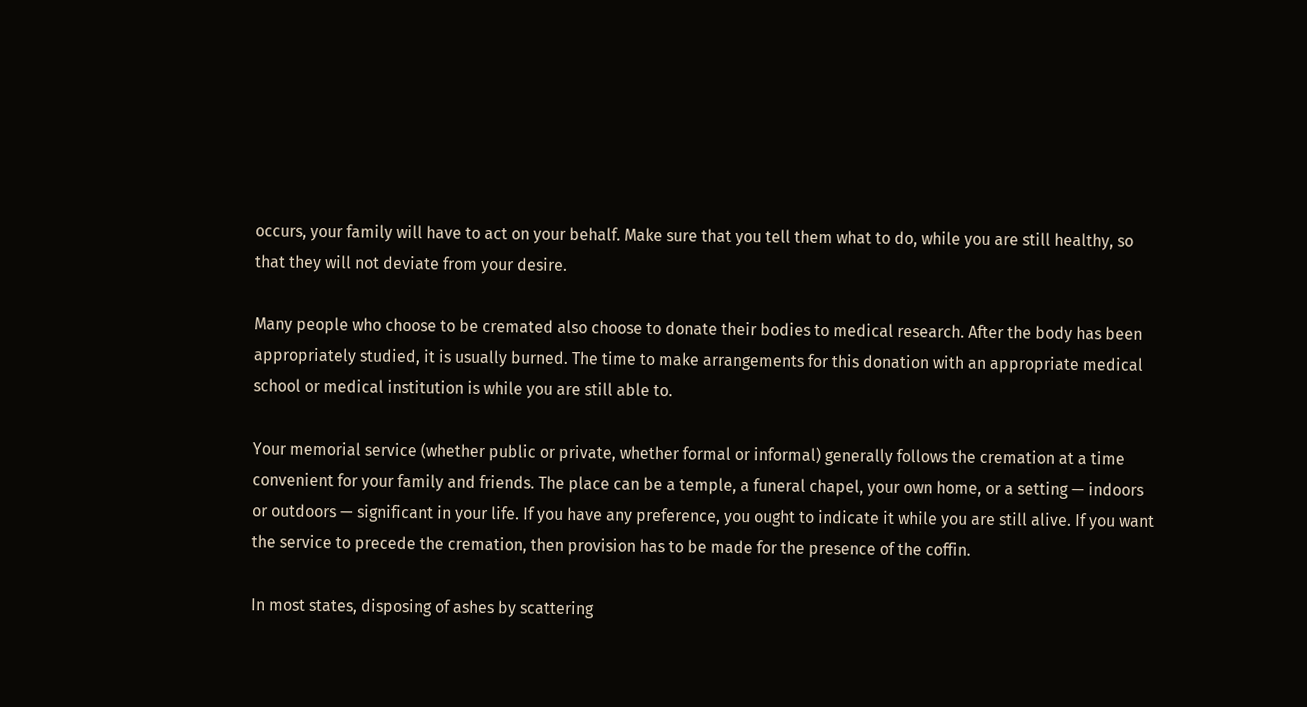occurs, your family will have to act on your behalf. Make sure that you tell them what to do, while you are still healthy, so that they will not deviate from your desire.

Many people who choose to be cremated also choose to donate their bodies to medical research. After the body has been appropriately studied, it is usually burned. The time to make arrangements for this donation with an appropriate medical school or medical institution is while you are still able to.

Your memorial service (whether public or private, whether formal or informal) generally follows the cremation at a time convenient for your family and friends. The place can be a temple, a funeral chapel, your own home, or a setting — indoors or outdoors — significant in your life. If you have any preference, you ought to indicate it while you are still alive. If you want the service to precede the cremation, then provision has to be made for the presence of the coffin.

In most states, disposing of ashes by scattering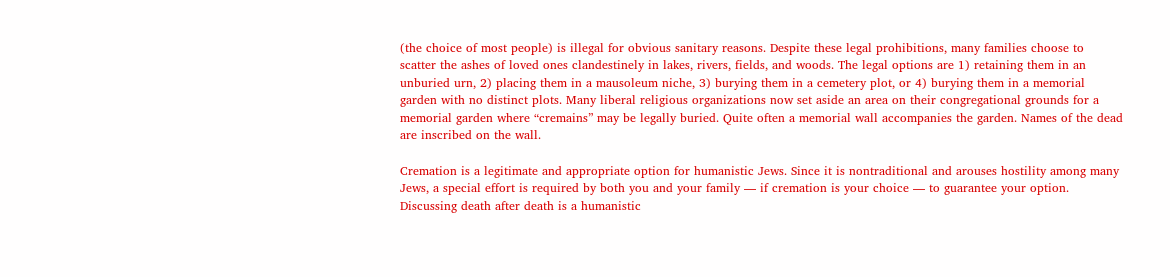(the choice of most people) is illegal for obvious sanitary reasons. Despite these legal prohibitions, many families choose to scatter the ashes of loved ones clandestinely in lakes, rivers, fields, and woods. The legal options are 1) retaining them in an unburied urn, 2) placing them in a mausoleum niche, 3) burying them in a cemetery plot, or 4) burying them in a memorial garden with no distinct plots. Many liberal religious organizations now set aside an area on their congregational grounds for a memorial garden where “cremains” may be legally buried. Quite often a memorial wall accompanies the garden. Names of the dead are inscribed on the wall.

Cremation is a legitimate and appropriate option for humanistic Jews. Since it is nontraditional and arouses hostility among many Jews, a special effort is required by both you and your family — if cremation is your choice — to guarantee your option. Discussing death after death is a humanistic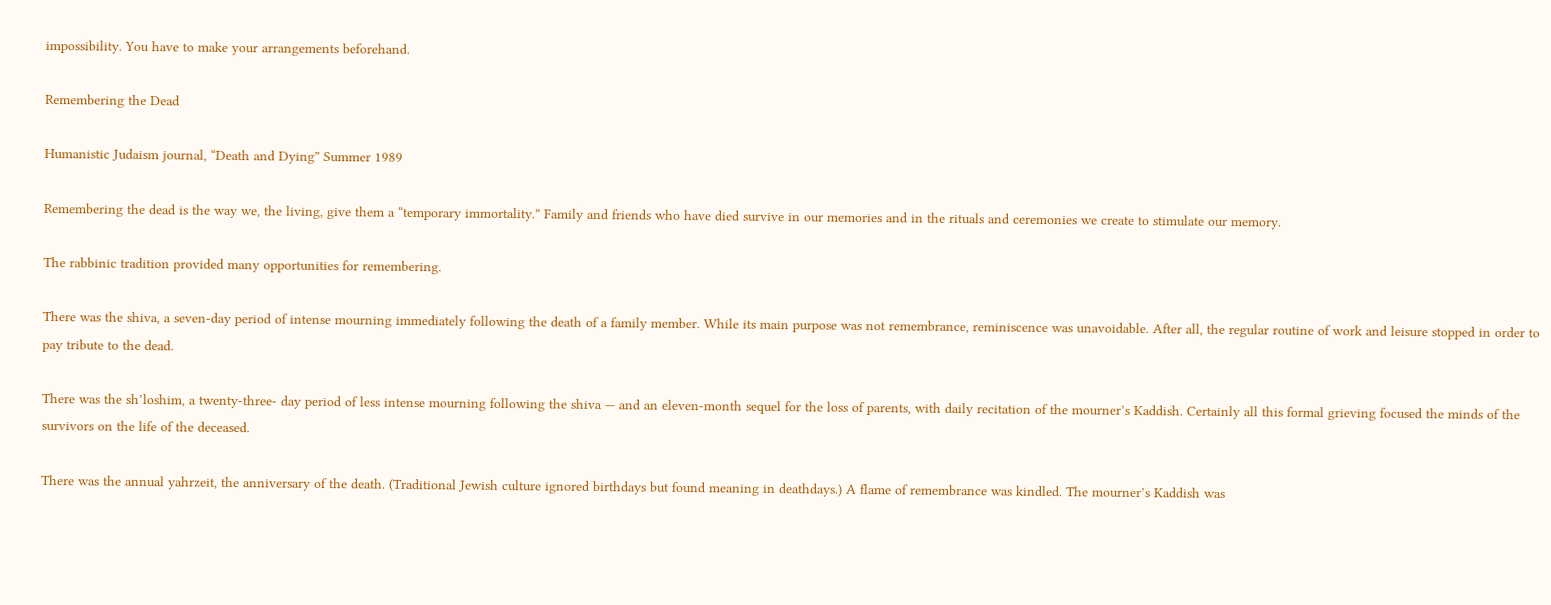impossibility. You have to make your arrangements beforehand.

Remembering the Dead

Humanistic Judaism journal, “Death and Dying” Summer 1989

Remembering the dead is the way we, the living, give them a “temporary immortality.” Family and friends who have died survive in our memories and in the rituals and ceremonies we create to stimulate our memory.

The rabbinic tradition provided many opportunities for remembering.

There was the shiva, a seven-day period of intense mourning immediately following the death of a family member. While its main purpose was not remembrance, reminiscence was unavoidable. After all, the regular routine of work and leisure stopped in order to pay tribute to the dead.

There was the sh’loshim, a twenty-three- day period of less intense mourning following the shiva — and an eleven-month sequel for the loss of parents, with daily recitation of the mourner’s Kaddish. Certainly all this formal grieving focused the minds of the survivors on the life of the deceased.

There was the annual yahrzeit, the anniversary of the death. (Traditional Jewish culture ignored birthdays but found meaning in deathdays.) A flame of remembrance was kindled. The mourner’s Kaddish was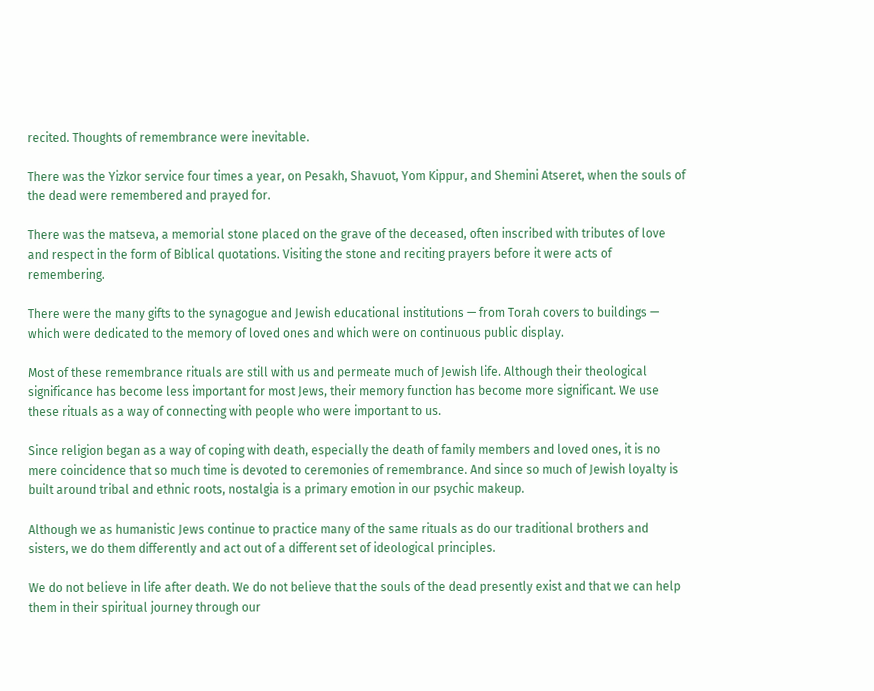recited. Thoughts of remembrance were inevitable.

There was the Yizkor service four times a year, on Pesakh, Shavuot, Yom Kippur, and Shemini Atseret, when the souls of the dead were remembered and prayed for.

There was the matseva, a memorial stone placed on the grave of the deceased, often inscribed with tributes of love and respect in the form of Biblical quotations. Visiting the stone and reciting prayers before it were acts of remembering.

There were the many gifts to the synagogue and Jewish educational institutions — from Torah covers to buildings — which were dedicated to the memory of loved ones and which were on continuous public display.

Most of these remembrance rituals are still with us and permeate much of Jewish life. Although their theological significance has become less important for most Jews, their memory function has become more significant. We use these rituals as a way of connecting with people who were important to us.

Since religion began as a way of coping with death, especially the death of family members and loved ones, it is no mere coincidence that so much time is devoted to ceremonies of remembrance. And since so much of Jewish loyalty is built around tribal and ethnic roots, nostalgia is a primary emotion in our psychic makeup.

Although we as humanistic Jews continue to practice many of the same rituals as do our traditional brothers and sisters, we do them differently and act out of a different set of ideological principles.

We do not believe in life after death. We do not believe that the souls of the dead presently exist and that we can help them in their spiritual journey through our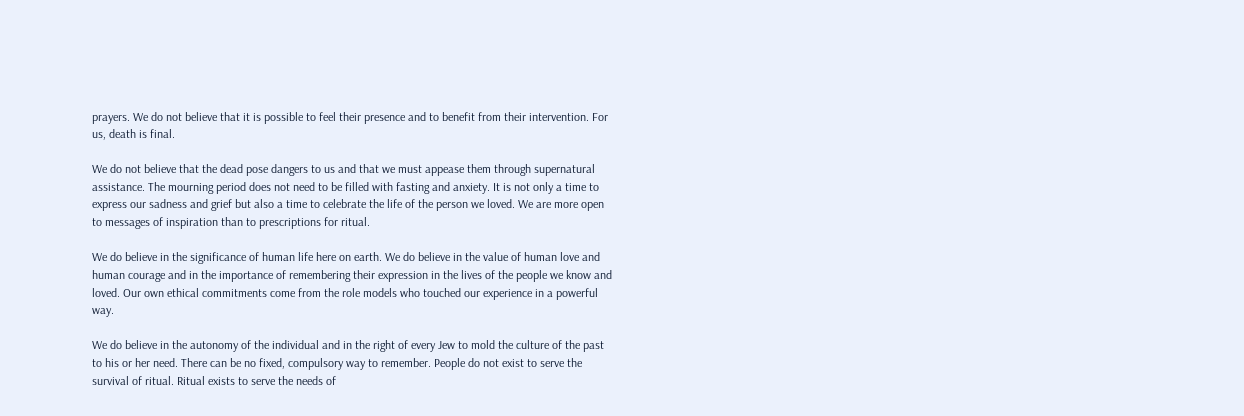prayers. We do not believe that it is possible to feel their presence and to benefit from their intervention. For us, death is final.

We do not believe that the dead pose dangers to us and that we must appease them through supernatural assistance. The mourning period does not need to be filled with fasting and anxiety. It is not only a time to express our sadness and grief but also a time to celebrate the life of the person we loved. We are more open to messages of inspiration than to prescriptions for ritual.

We do believe in the significance of human life here on earth. We do believe in the value of human love and human courage and in the importance of remembering their expression in the lives of the people we know and loved. Our own ethical commitments come from the role models who touched our experience in a powerful way.

We do believe in the autonomy of the individual and in the right of every Jew to mold the culture of the past to his or her need. There can be no fixed, compulsory way to remember. People do not exist to serve the survival of ritual. Ritual exists to serve the needs of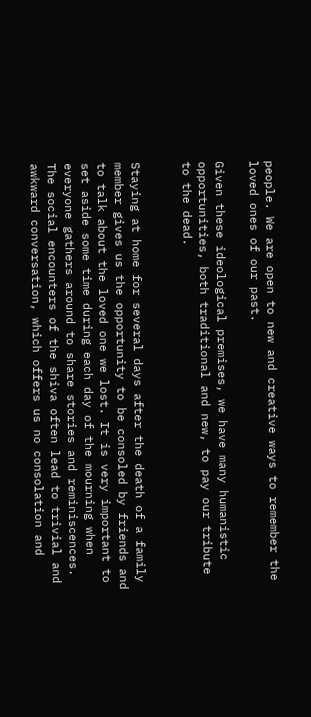people. We are open to new and creative ways to remember the loved ones of our past.

Given these ideological premises, we have many humanistic opportunities, both traditional and new, to pay our tribute to the dead.


Staying at home for several days after the death of a family member gives us the opportunity to be consoled by friends and to talk about the loved one we lost. It is very important to set aside some time during each day of the mourning when everyone gathers around to share stories and reminiscences. The social encounters of the shiva often lead to trivial and awkward conversation, which offers us no consolation and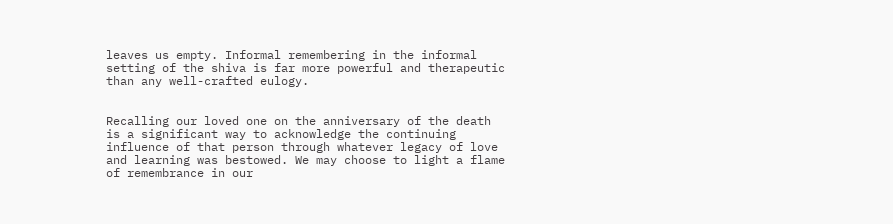leaves us empty. Informal remembering in the informal setting of the shiva is far more powerful and therapeutic than any well-crafted eulogy.


Recalling our loved one on the anniversary of the death is a significant way to acknowledge the continuing influence of that person through whatever legacy of love and learning was bestowed. We may choose to light a flame of remembrance in our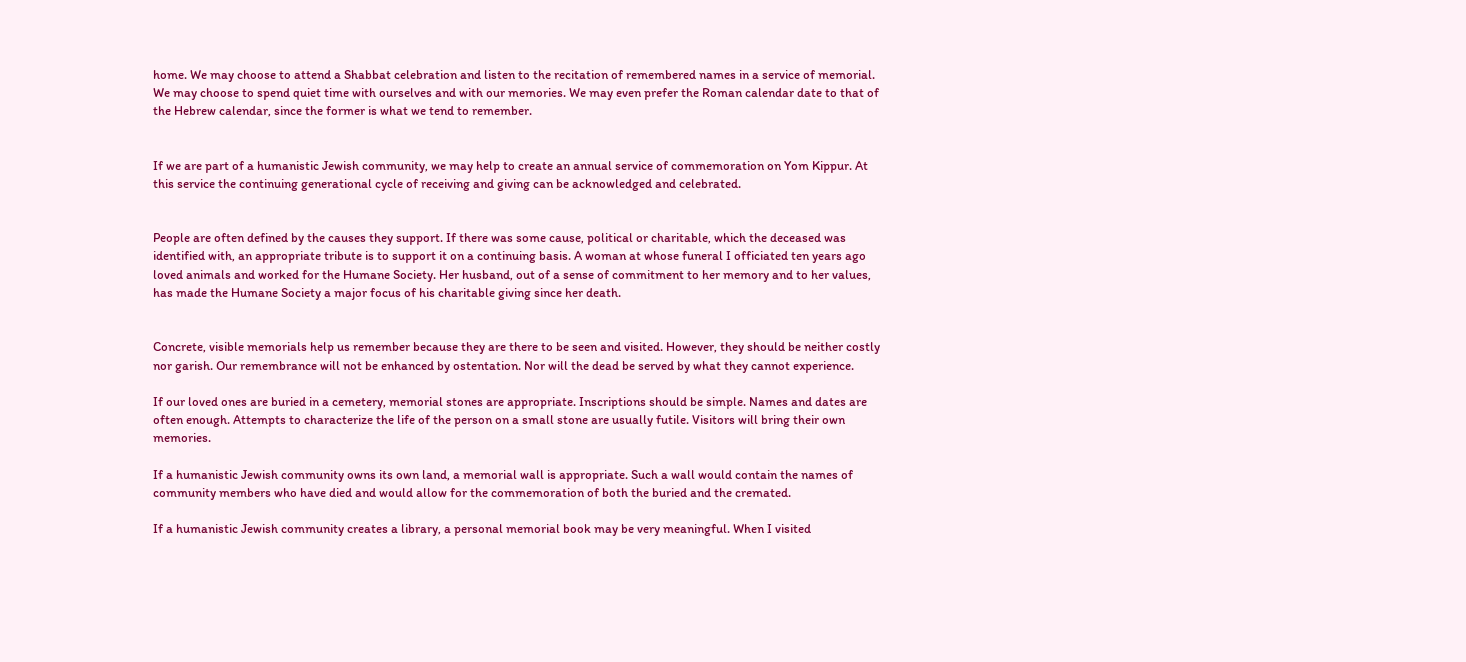home. We may choose to attend a Shabbat celebration and listen to the recitation of remembered names in a service of memorial. We may choose to spend quiet time with ourselves and with our memories. We may even prefer the Roman calendar date to that of the Hebrew calendar, since the former is what we tend to remember.


If we are part of a humanistic Jewish community, we may help to create an annual service of commemoration on Yom Kippur. At this service the continuing generational cycle of receiving and giving can be acknowledged and celebrated.


People are often defined by the causes they support. If there was some cause, political or charitable, which the deceased was identified with, an appropriate tribute is to support it on a continuing basis. A woman at whose funeral I officiated ten years ago loved animals and worked for the Humane Society. Her husband, out of a sense of commitment to her memory and to her values, has made the Humane Society a major focus of his charitable giving since her death.


Concrete, visible memorials help us remember because they are there to be seen and visited. However, they should be neither costly nor garish. Our remembrance will not be enhanced by ostentation. Nor will the dead be served by what they cannot experience.

If our loved ones are buried in a cemetery, memorial stones are appropriate. Inscriptions should be simple. Names and dates are often enough. Attempts to characterize the life of the person on a small stone are usually futile. Visitors will bring their own memories.

If a humanistic Jewish community owns its own land, a memorial wall is appropriate. Such a wall would contain the names of community members who have died and would allow for the commemoration of both the buried and the cremated.

If a humanistic Jewish community creates a library, a personal memorial book may be very meaningful. When I visited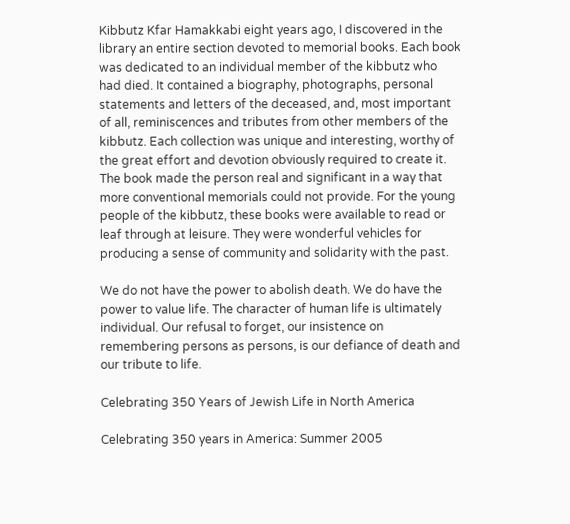Kibbutz Kfar Hamakkabi eight years ago, I discovered in the library an entire section devoted to memorial books. Each book was dedicated to an individual member of the kibbutz who had died. It contained a biography, photographs, personal statements and letters of the deceased, and, most important of all, reminiscences and tributes from other members of the kibbutz. Each collection was unique and interesting, worthy of the great effort and devotion obviously required to create it. The book made the person real and significant in a way that more conventional memorials could not provide. For the young people of the kibbutz, these books were available to read or leaf through at leisure. They were wonderful vehicles for producing a sense of community and solidarity with the past.

We do not have the power to abolish death. We do have the power to value life. The character of human life is ultimately individual. Our refusal to forget, our insistence on remembering persons as persons, is our defiance of death and our tribute to life.

Celebrating 350 Years of Jewish Life in North America

Celebrating 350 years in America: Summer 2005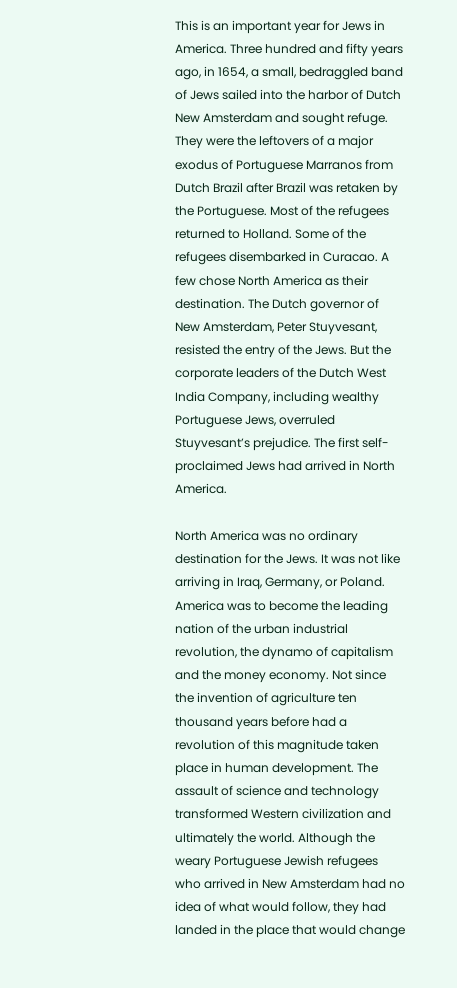This is an important year for Jews in America. Three hundred and fifty years ago, in 1654, a small, bedraggled band of Jews sailed into the harbor of Dutch New Amsterdam and sought refuge. They were the leftovers of a major exodus of Portuguese Marranos from Dutch Brazil after Brazil was retaken by the Portuguese. Most of the refugees returned to Holland. Some of the refugees disembarked in Curacao. A few chose North America as their destination. The Dutch governor of New Amsterdam, Peter Stuyvesant, resisted the entry of the Jews. But the corporate leaders of the Dutch West India Company, including wealthy Portuguese Jews, overruled Stuyvesant’s prejudice. The first self-proclaimed Jews had arrived in North America.

North America was no ordinary destination for the Jews. It was not like arriving in Iraq, Germany, or Poland. America was to become the leading nation of the urban industrial revolution, the dynamo of capitalism and the money economy. Not since the invention of agriculture ten thousand years before had a revolution of this magnitude taken place in human development. The assault of science and technology transformed Western civilization and ultimately the world. Although the weary Portuguese Jewish refugees who arrived in New Amsterdam had no idea of what would follow, they had landed in the place that would change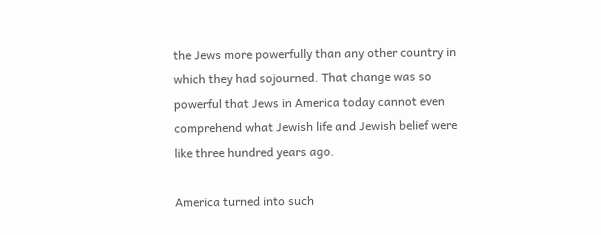the Jews more powerfully than any other country in which they had sojourned. That change was so powerful that Jews in America today cannot even comprehend what Jewish life and Jewish belief were like three hundred years ago.

America turned into such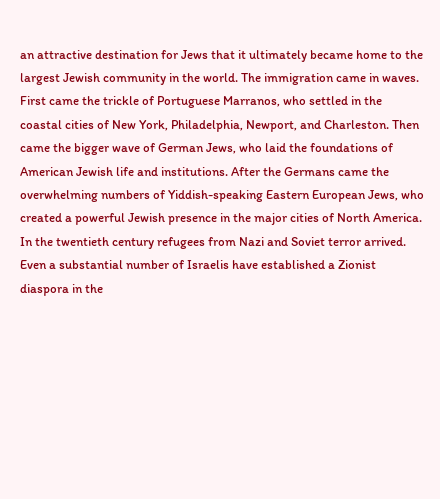an attractive destination for Jews that it ultimately became home to the largest Jewish community in the world. The immigration came in waves. First came the trickle of Portuguese Marranos, who settled in the coastal cities of New York, Philadelphia, Newport, and Charleston. Then came the bigger wave of German Jews, who laid the foundations of American Jewish life and institutions. After the Germans came the overwhelming numbers of Yiddish-speaking Eastern European Jews, who created a powerful Jewish presence in the major cities of North America. In the twentieth century refugees from Nazi and Soviet terror arrived. Even a substantial number of Israelis have established a Zionist diaspora in the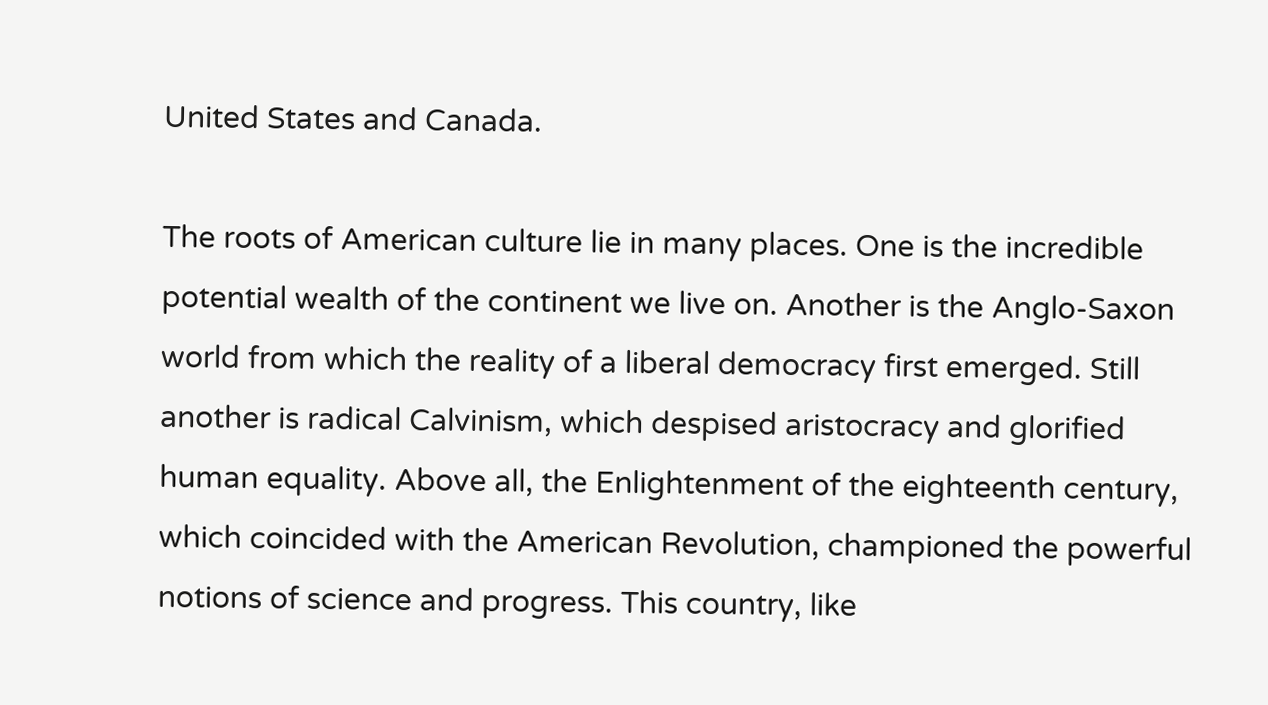United States and Canada.

The roots of American culture lie in many places. One is the incredible potential wealth of the continent we live on. Another is the Anglo-Saxon world from which the reality of a liberal democracy first emerged. Still another is radical Calvinism, which despised aristocracy and glorified human equality. Above all, the Enlightenment of the eighteenth century, which coincided with the American Revolution, championed the powerful notions of science and progress. This country, like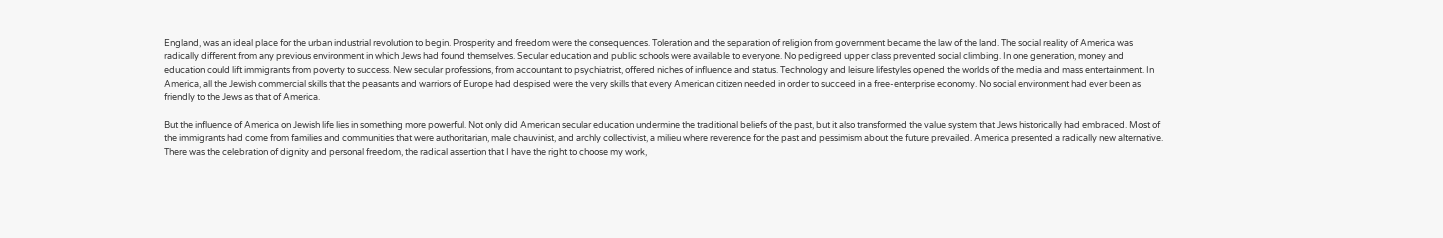England, was an ideal place for the urban industrial revolution to begin. Prosperity and freedom were the consequences. Toleration and the separation of religion from government became the law of the land. The social reality of America was radically different from any previous environment in which Jews had found themselves. Secular education and public schools were available to everyone. No pedigreed upper class prevented social climbing. In one generation, money and education could lift immigrants from poverty to success. New secular professions, from accountant to psychiatrist, offered niches of influence and status. Technology and leisure lifestyles opened the worlds of the media and mass entertainment. In America, all the Jewish commercial skills that the peasants and warriors of Europe had despised were the very skills that every American citizen needed in order to succeed in a free-enterprise economy. No social environment had ever been as friendly to the Jews as that of America.

But the influence of America on Jewish life lies in something more powerful. Not only did American secular education undermine the traditional beliefs of the past, but it also transformed the value system that Jews historically had embraced. Most of the immigrants had come from families and communities that were authoritarian, male chauvinist, and archly collectivist, a milieu where reverence for the past and pessimism about the future prevailed. America presented a radically new alternative. There was the celebration of dignity and personal freedom, the radical assertion that I have the right to choose my work,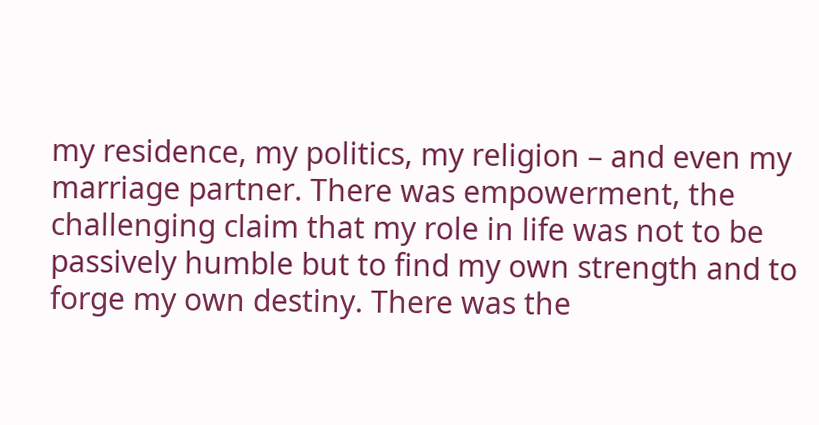my residence, my politics, my religion – and even my marriage partner. There was empowerment, the challenging claim that my role in life was not to be passively humble but to find my own strength and to forge my own destiny. There was the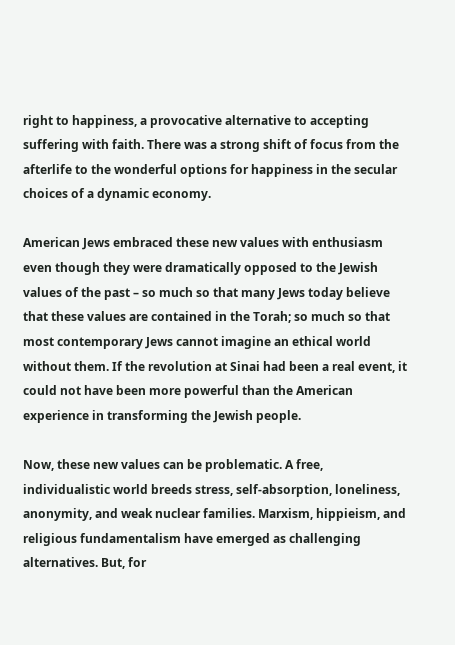right to happiness, a provocative alternative to accepting suffering with faith. There was a strong shift of focus from the afterlife to the wonderful options for happiness in the secular choices of a dynamic economy.

American Jews embraced these new values with enthusiasm even though they were dramatically opposed to the Jewish values of the past – so much so that many Jews today believe that these values are contained in the Torah; so much so that most contemporary Jews cannot imagine an ethical world without them. If the revolution at Sinai had been a real event, it could not have been more powerful than the American experience in transforming the Jewish people.

Now, these new values can be problematic. A free, individualistic world breeds stress, self-absorption, loneliness, anonymity, and weak nuclear families. Marxism, hippieism, and religious fundamentalism have emerged as challenging alternatives. But, for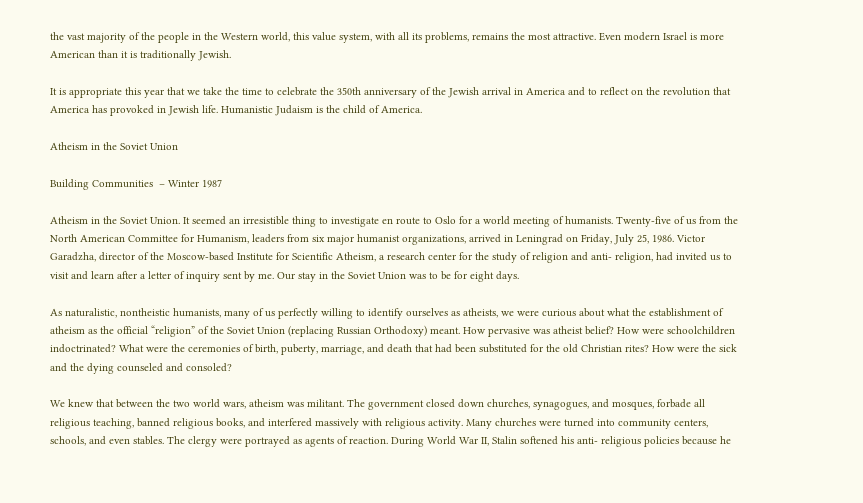the vast majority of the people in the Western world, this value system, with all its problems, remains the most attractive. Even modern Israel is more American than it is traditionally Jewish.

It is appropriate this year that we take the time to celebrate the 350th anniversary of the Jewish arrival in America and to reflect on the revolution that America has provoked in Jewish life. Humanistic Judaism is the child of America.

Atheism in the Soviet Union

Building Communities  – Winter 1987

Atheism in the Soviet Union. It seemed an irresistible thing to investigate en route to Oslo for a world meeting of humanists. Twenty-five of us from the North American Committee for Humanism, leaders from six major humanist organizations, arrived in Leningrad on Friday, July 25, 1986. Victor Garadzha, director of the Moscow-based Institute for Scientific Atheism, a research center for the study of religion and anti- religion, had invited us to visit and learn after a letter of inquiry sent by me. Our stay in the Soviet Union was to be for eight days.

As naturalistic, nontheistic humanists, many of us perfectly willing to identify ourselves as atheists, we were curious about what the establishment of atheism as the official “religion” of the Soviet Union (replacing Russian Orthodoxy) meant. How pervasive was atheist belief? How were schoolchildren indoctrinated? What were the ceremonies of birth, puberty, marriage, and death that had been substituted for the old Christian rites? How were the sick and the dying counseled and consoled?

We knew that between the two world wars, atheism was militant. The government closed down churches, synagogues, and mosques, forbade all religious teaching, banned religious books, and interfered massively with religious activity. Many churches were turned into community centers, schools, and even stables. The clergy were portrayed as agents of reaction. During World War II, Stalin softened his anti- religious policies because he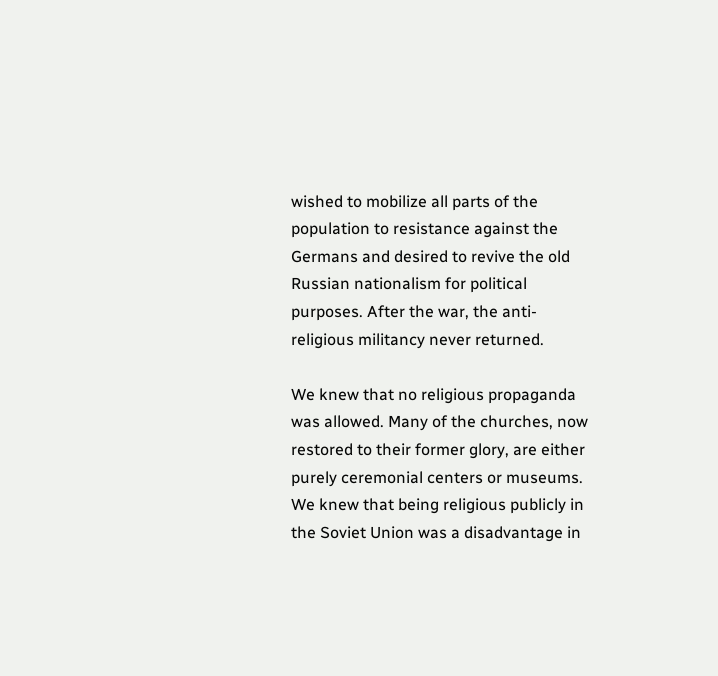wished to mobilize all parts of the population to resistance against the Germans and desired to revive the old Russian nationalism for political purposes. After the war, the anti-religious militancy never returned.

We knew that no religious propaganda was allowed. Many of the churches, now restored to their former glory, are either purely ceremonial centers or museums. We knew that being religious publicly in the Soviet Union was a disadvantage in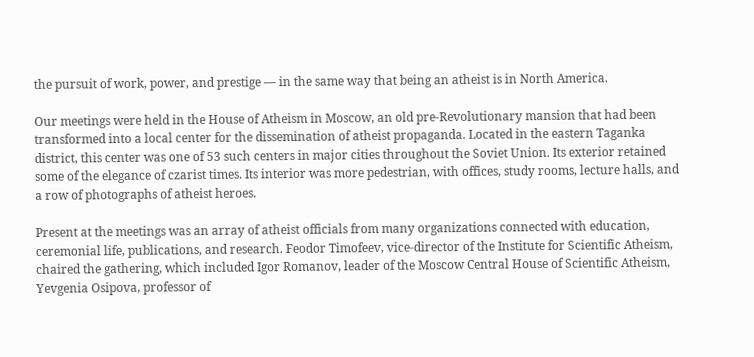the pursuit of work, power, and prestige — in the same way that being an atheist is in North America.

Our meetings were held in the House of Atheism in Moscow, an old pre-Revolutionary mansion that had been transformed into a local center for the dissemination of atheist propaganda. Located in the eastern Taganka district, this center was one of 53 such centers in major cities throughout the Soviet Union. Its exterior retained some of the elegance of czarist times. Its interior was more pedestrian, with offices, study rooms, lecture halls, and a row of photographs of atheist heroes.

Present at the meetings was an array of atheist officials from many organizations connected with education, ceremonial life, publications, and research. Feodor Timofeev, vice-director of the Institute for Scientific Atheism, chaired the gathering, which included Igor Romanov, leader of the Moscow Central House of Scientific Atheism, Yevgenia Osipova, professor of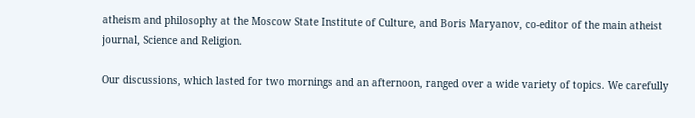atheism and philosophy at the Moscow State Institute of Culture, and Boris Maryanov, co-editor of the main atheist journal, Science and Religion.

Our discussions, which lasted for two mornings and an afternoon, ranged over a wide variety of topics. We carefully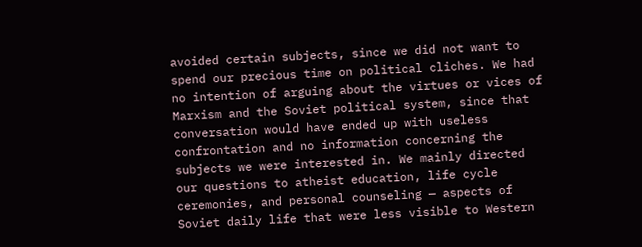avoided certain subjects, since we did not want to spend our precious time on political cliches. We had no intention of arguing about the virtues or vices of Marxism and the Soviet political system, since that conversation would have ended up with useless confrontation and no information concerning the subjects we were interested in. We mainly directed our questions to atheist education, life cycle ceremonies, and personal counseling — aspects of Soviet daily life that were less visible to Western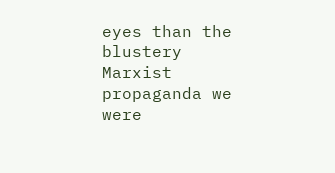eyes than the blustery Marxist propaganda we were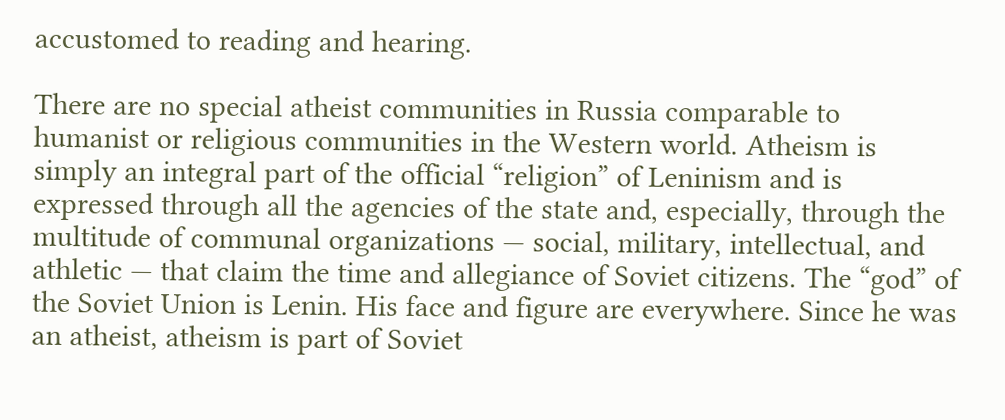accustomed to reading and hearing.

There are no special atheist communities in Russia comparable to humanist or religious communities in the Western world. Atheism is simply an integral part of the official “religion” of Leninism and is expressed through all the agencies of the state and, especially, through the multitude of communal organizations — social, military, intellectual, and athletic — that claim the time and allegiance of Soviet citizens. The “god” of the Soviet Union is Lenin. His face and figure are everywhere. Since he was an atheist, atheism is part of Soviet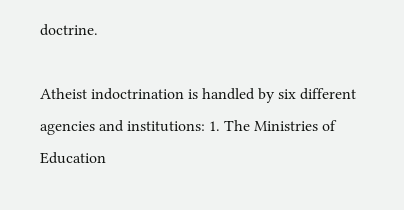doctrine.

Atheist indoctrination is handled by six different agencies and institutions: 1. The Ministries of Education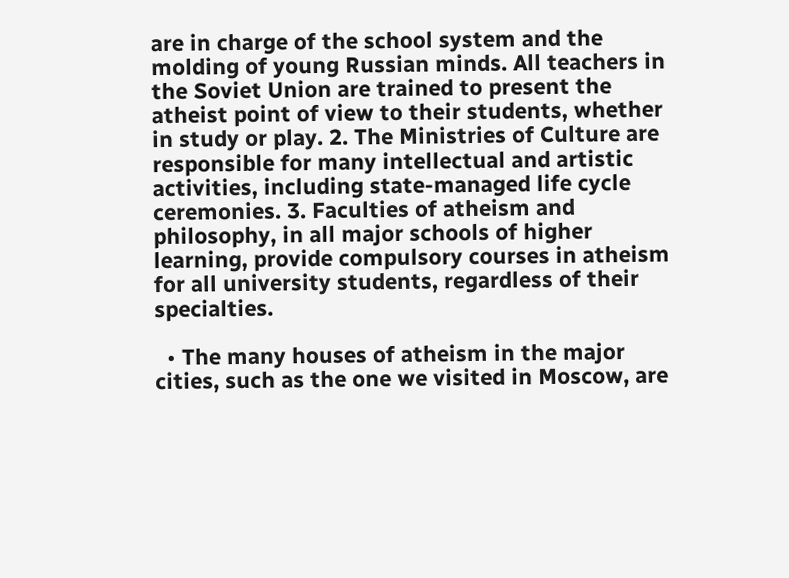are in charge of the school system and the molding of young Russian minds. All teachers in the Soviet Union are trained to present the atheist point of view to their students, whether in study or play. 2. The Ministries of Culture are responsible for many intellectual and artistic activities, including state-managed life cycle ceremonies. 3. Faculties of atheism and philosophy, in all major schools of higher learning, provide compulsory courses in atheism for all university students, regardless of their specialties.

  • The many houses of atheism in the major cities, such as the one we visited in Moscow, are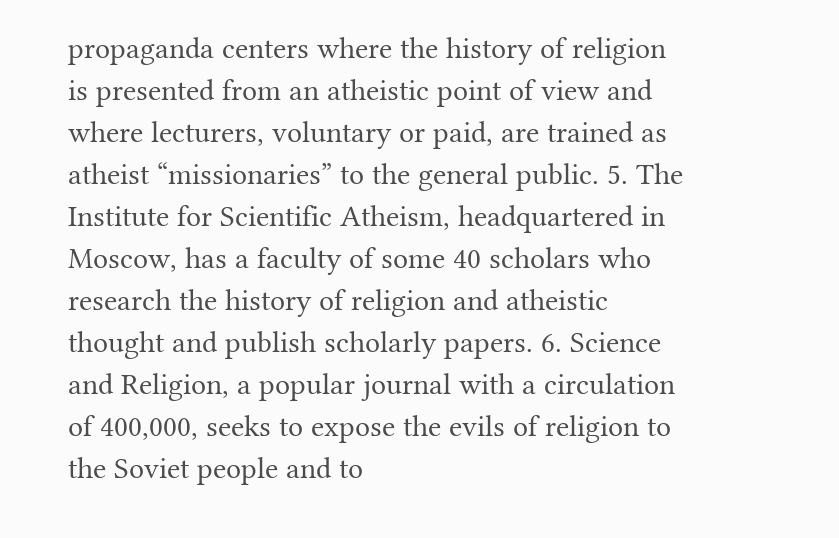propaganda centers where the history of religion is presented from an atheistic point of view and where lecturers, voluntary or paid, are trained as atheist “missionaries” to the general public. 5. The Institute for Scientific Atheism, headquartered in Moscow, has a faculty of some 40 scholars who research the history of religion and atheistic thought and publish scholarly papers. 6. Science and Religion, a popular journal with a circulation of 400,000, seeks to expose the evils of religion to the Soviet people and to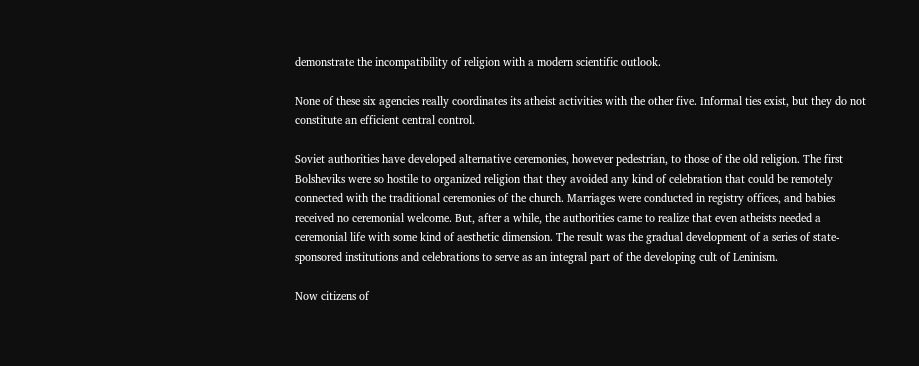demonstrate the incompatibility of religion with a modern scientific outlook.

None of these six agencies really coordinates its atheist activities with the other five. Informal ties exist, but they do not constitute an efficient central control.

Soviet authorities have developed alternative ceremonies, however pedestrian, to those of the old religion. The first Bolsheviks were so hostile to organized religion that they avoided any kind of celebration that could be remotely connected with the traditional ceremonies of the church. Marriages were conducted in registry offices, and babies received no ceremonial welcome. But, after a while, the authorities came to realize that even atheists needed a ceremonial life with some kind of aesthetic dimension. The result was the gradual development of a series of state-sponsored institutions and celebrations to serve as an integral part of the developing cult of Leninism.

Now citizens of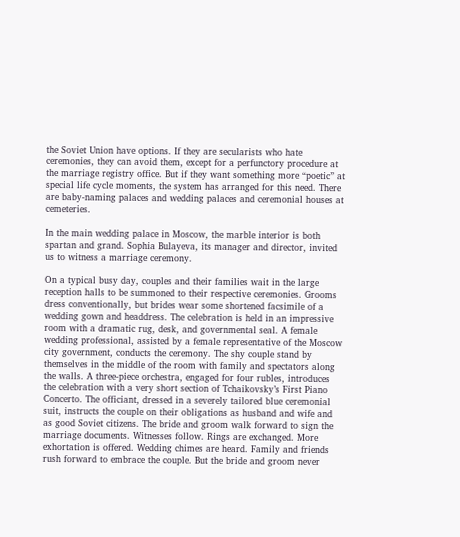the Soviet Union have options. If they are secularists who hate ceremonies, they can avoid them, except for a perfunctory procedure at the marriage registry office. But if they want something more “poetic” at special life cycle moments, the system has arranged for this need. There are baby-naming palaces and wedding palaces and ceremonial houses at cemeteries.

In the main wedding palace in Moscow, the marble interior is both spartan and grand. Sophia Bulayeva, its manager and director, invited us to witness a marriage ceremony.

On a typical busy day, couples and their families wait in the large reception halls to be summoned to their respective ceremonies. Grooms dress conventionally, but brides wear some shortened facsimile of a wedding gown and headdress. The celebration is held in an impressive room with a dramatic rug, desk, and governmental seal. A female wedding professional, assisted by a female representative of the Moscow city government, conducts the ceremony. The shy couple stand by themselves in the middle of the room with family and spectators along the walls. A three-piece orchestra, engaged for four rubles, introduces the celebration with a very short section of Tchaikovsky’s First Piano Concerto. The officiant, dressed in a severely tailored blue ceremonial suit, instructs the couple on their obligations as husband and wife and as good Soviet citizens. The bride and groom walk forward to sign the marriage documents. Witnesses follow. Rings are exchanged. More exhortation is offered. Wedding chimes are heard. Family and friends rush forward to embrace the couple. But the bride and groom never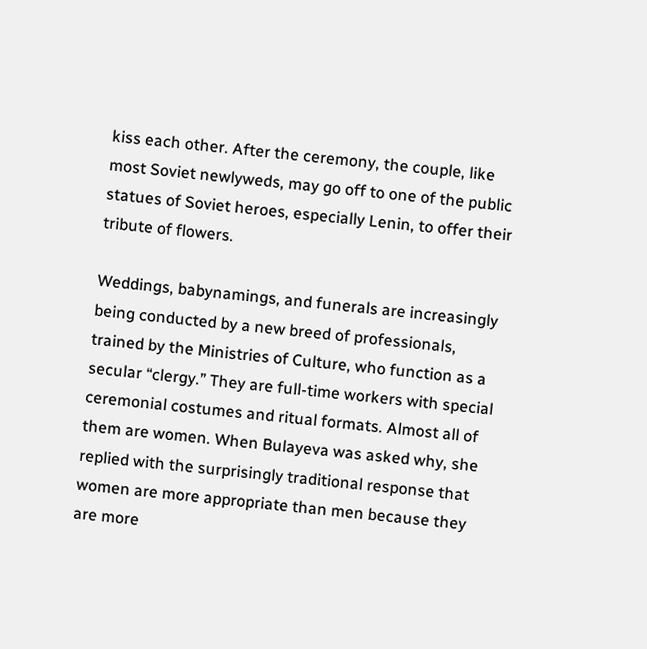kiss each other. After the ceremony, the couple, like most Soviet newlyweds, may go off to one of the public statues of Soviet heroes, especially Lenin, to offer their tribute of flowers.

Weddings, babynamings, and funerals are increasingly being conducted by a new breed of professionals, trained by the Ministries of Culture, who function as a secular “clergy.” They are full-time workers with special ceremonial costumes and ritual formats. Almost all of them are women. When Bulayeva was asked why, she replied with the surprisingly traditional response that women are more appropriate than men because they are more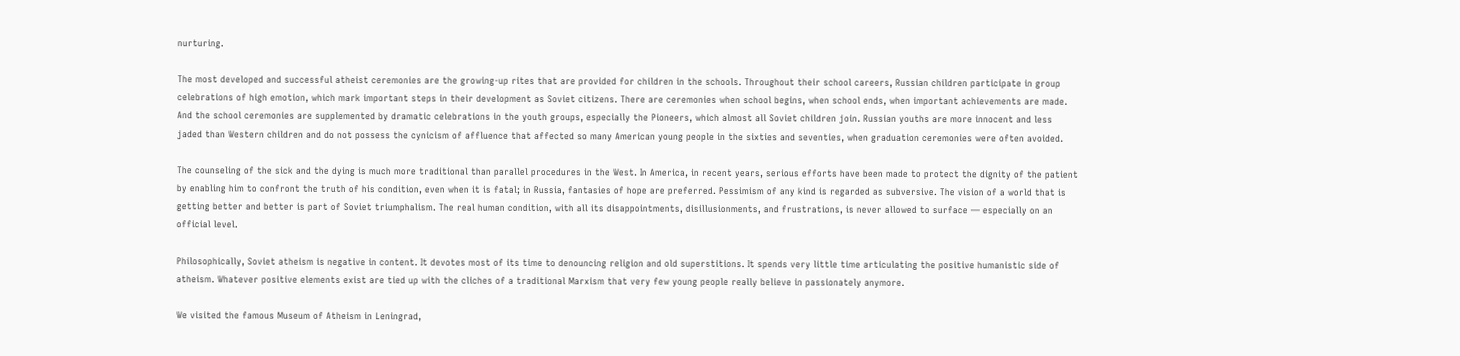nurturing.

The most developed and successful atheist ceremonies are the growing-up rites that are provided for children in the schools. Throughout their school careers, Russian children participate in group celebrations of high emotion, which mark important steps in their development as Soviet citizens. There are ceremonies when school begins, when school ends, when important achievements are made. And the school ceremonies are supplemented by dramatic celebrations in the youth groups, especially the Pioneers, which almost all Soviet children join. Russian youths are more innocent and less jaded than Western children and do not possess the cynicism of affluence that affected so many American young people in the sixties and seventies, when graduation ceremonies were often avoided.

The counseling of the sick and the dying is much more traditional than parallel procedures in the West. In America, in recent years, serious efforts have been made to protect the dignity of the patient by enabling him to confront the truth of his condition, even when it is fatal; in Russia, fantasies of hope are preferred. Pessimism of any kind is regarded as subversive. The vision of a world that is getting better and better is part of Soviet triumphalism. The real human condition, with all its disappointments, disillusionments, and frustrations, is never allowed to surface — especially on an official level.

Philosophically, Soviet atheism is negative in content. It devotes most of its time to denouncing religion and old superstitions. It spends very little time articulating the positive humanistic side of atheism. Whatever positive elements exist are tied up with the cliches of a traditional Marxism that very few young people really believe in passionately anymore.

We visited the famous Museum of Atheism in Leningrad,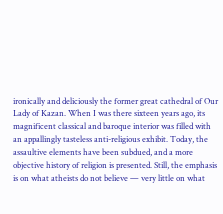ironically and deliciously the former great cathedral of Our Lady of Kazan. When I was there sixteen years ago, its magnificent classical and baroque interior was filled with an appallingly tasteless anti-religious exhibit. Today, the assaultive elements have been subdued, and a more objective history of religion is presented. Still, the emphasis is on what atheists do not believe — very little on what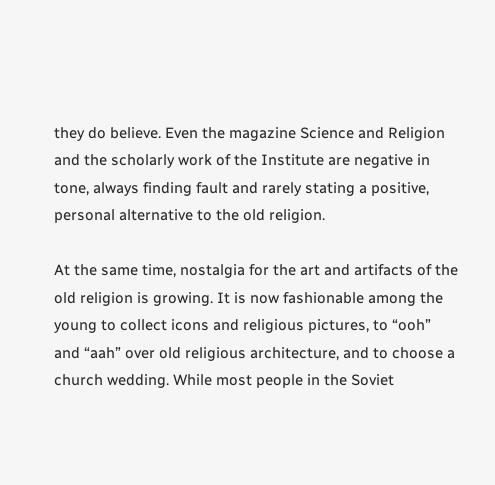they do believe. Even the magazine Science and Religion and the scholarly work of the Institute are negative in tone, always finding fault and rarely stating a positive, personal alternative to the old religion.

At the same time, nostalgia for the art and artifacts of the old religion is growing. It is now fashionable among the young to collect icons and religious pictures, to “ooh” and “aah” over old religious architecture, and to choose a church wedding. While most people in the Soviet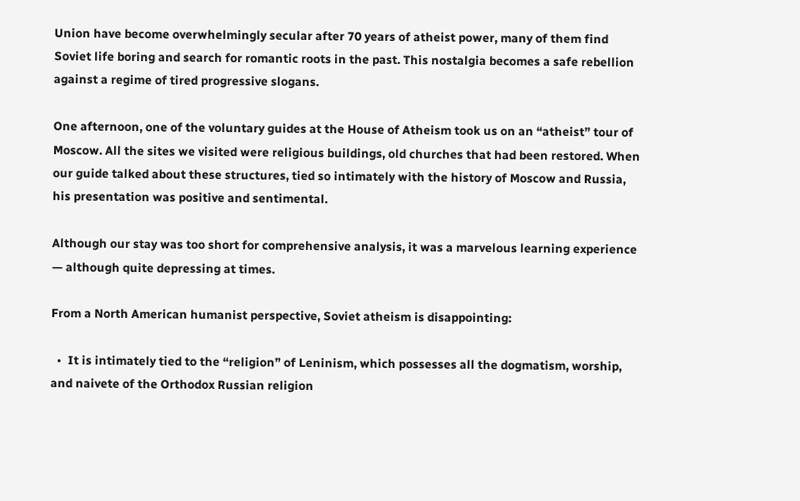Union have become overwhelmingly secular after 70 years of atheist power, many of them find Soviet life boring and search for romantic roots in the past. This nostalgia becomes a safe rebellion against a regime of tired progressive slogans.

One afternoon, one of the voluntary guides at the House of Atheism took us on an “atheist” tour of Moscow. All the sites we visited were religious buildings, old churches that had been restored. When our guide talked about these structures, tied so intimately with the history of Moscow and Russia, his presentation was positive and sentimental.

Although our stay was too short for comprehensive analysis, it was a marvelous learning experience — although quite depressing at times.

From a North American humanist perspective, Soviet atheism is disappointing:

  •  It is intimately tied to the “religion” of Leninism, which possesses all the dogmatism, worship, and naivete of the Orthodox Russian religion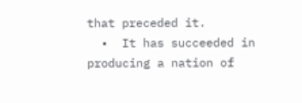that preceded it.
  •  It has succeeded in producing a nation of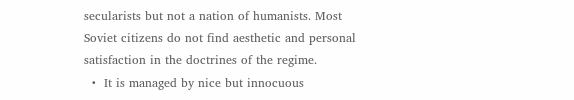secularists but not a nation of humanists. Most Soviet citizens do not find aesthetic and personal satisfaction in the doctrines of the regime.
  •  It is managed by nice but innocuous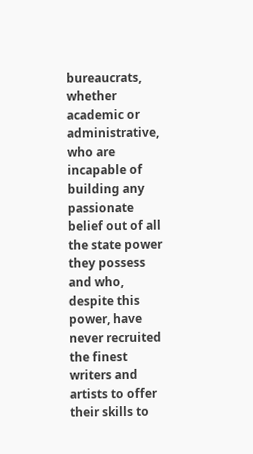bureaucrats, whether academic or administrative, who are incapable of building any passionate belief out of all the state power they possess and who, despite this power, have never recruited the finest writers and artists to offer their skills to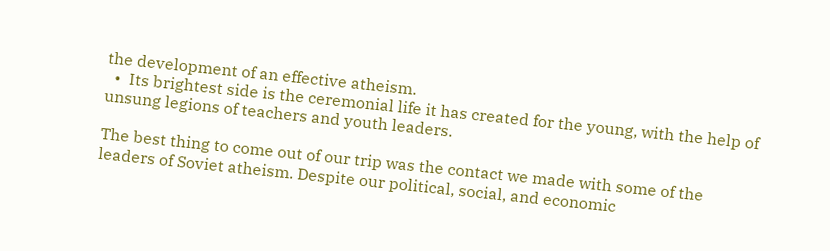the development of an effective atheism.
  •  Its brightest side is the ceremonial life it has created for the young, with the help of unsung legions of teachers and youth leaders.

The best thing to come out of our trip was the contact we made with some of the leaders of Soviet atheism. Despite our political, social, and economic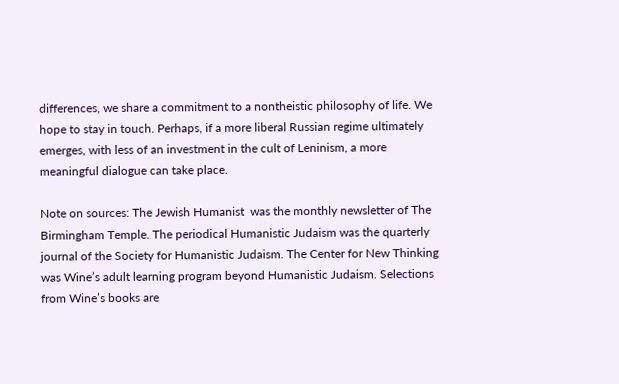differences, we share a commitment to a nontheistic philosophy of life. We hope to stay in touch. Perhaps, if a more liberal Russian regime ultimately emerges, with less of an investment in the cult of Leninism, a more meaningful dialogue can take place.

Note on sources: The Jewish Humanist  was the monthly newsletter of The Birmingham Temple. The periodical Humanistic Judaism was the quarterly journal of the Society for Humanistic Judaism. The Center for New Thinking was Wine’s adult learning program beyond Humanistic Judaism. Selections from Wine’s books are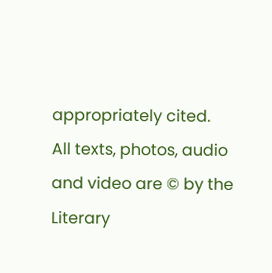appropriately cited.
All texts, photos, audio and video are © by the Literary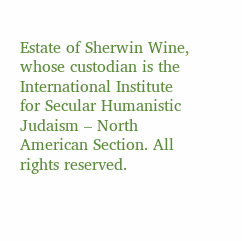Estate of Sherwin Wine, whose custodian is the International Institute for Secular Humanistic Judaism – North American Section. All rights reserved.